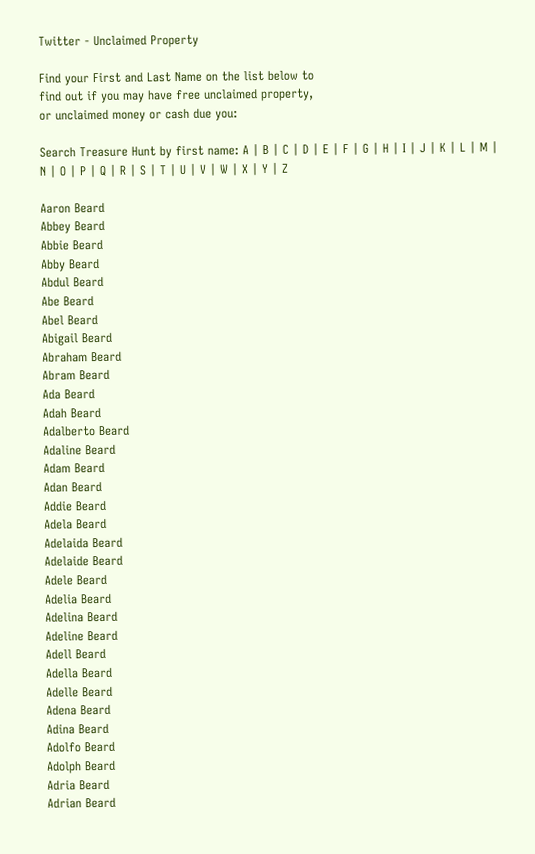Twitter - Unclaimed Property

Find your First and Last Name on the list below to
find out if you may have free unclaimed property,
or unclaimed money or cash due you:

Search Treasure Hunt by first name: A | B | C | D | E | F | G | H | I | J | K | L | M | N | O | P | Q | R | S | T | U | V | W | X | Y | Z

Aaron Beard
Abbey Beard
Abbie Beard
Abby Beard
Abdul Beard
Abe Beard
Abel Beard
Abigail Beard
Abraham Beard
Abram Beard
Ada Beard
Adah Beard
Adalberto Beard
Adaline Beard
Adam Beard
Adan Beard
Addie Beard
Adela Beard
Adelaida Beard
Adelaide Beard
Adele Beard
Adelia Beard
Adelina Beard
Adeline Beard
Adell Beard
Adella Beard
Adelle Beard
Adena Beard
Adina Beard
Adolfo Beard
Adolph Beard
Adria Beard
Adrian Beard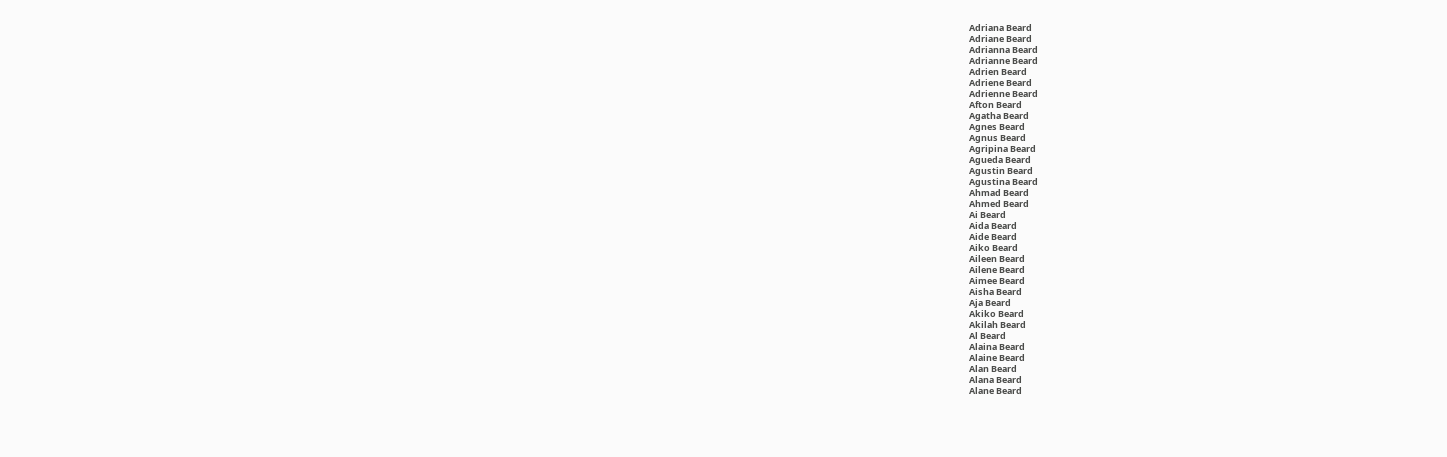Adriana Beard
Adriane Beard
Adrianna Beard
Adrianne Beard
Adrien Beard
Adriene Beard
Adrienne Beard
Afton Beard
Agatha Beard
Agnes Beard
Agnus Beard
Agripina Beard
Agueda Beard
Agustin Beard
Agustina Beard
Ahmad Beard
Ahmed Beard
Ai Beard
Aida Beard
Aide Beard
Aiko Beard
Aileen Beard
Ailene Beard
Aimee Beard
Aisha Beard
Aja Beard
Akiko Beard
Akilah Beard
Al Beard
Alaina Beard
Alaine Beard
Alan Beard
Alana Beard
Alane Beard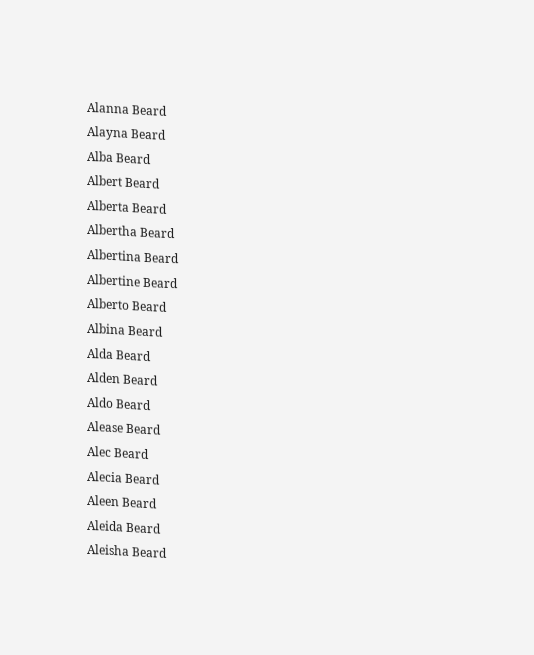Alanna Beard
Alayna Beard
Alba Beard
Albert Beard
Alberta Beard
Albertha Beard
Albertina Beard
Albertine Beard
Alberto Beard
Albina Beard
Alda Beard
Alden Beard
Aldo Beard
Alease Beard
Alec Beard
Alecia Beard
Aleen Beard
Aleida Beard
Aleisha Beard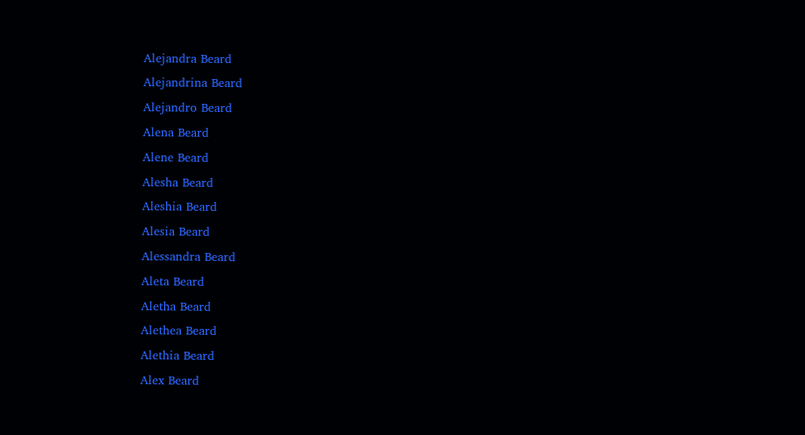Alejandra Beard
Alejandrina Beard
Alejandro Beard
Alena Beard
Alene Beard
Alesha Beard
Aleshia Beard
Alesia Beard
Alessandra Beard
Aleta Beard
Aletha Beard
Alethea Beard
Alethia Beard
Alex Beard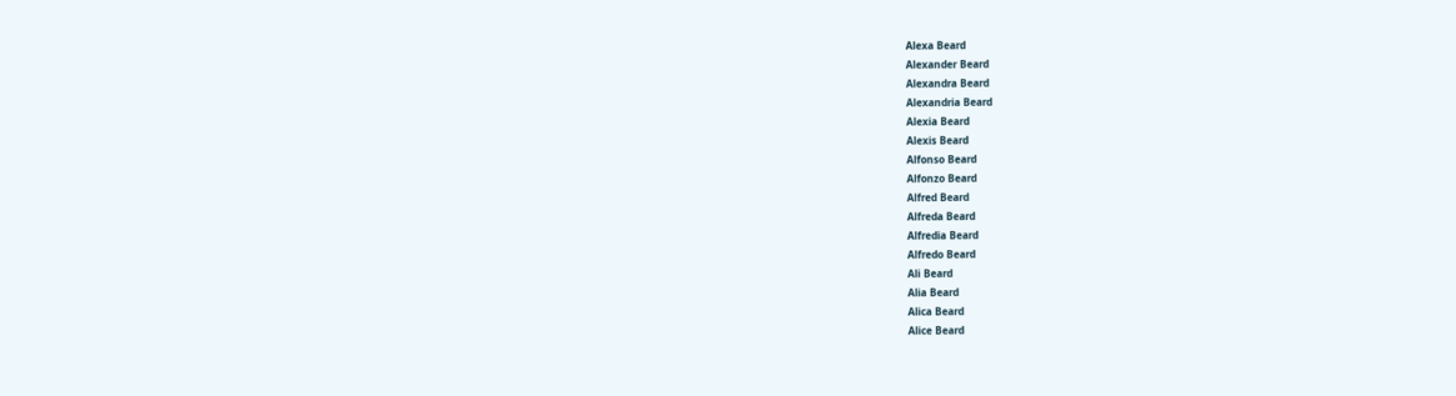Alexa Beard
Alexander Beard
Alexandra Beard
Alexandria Beard
Alexia Beard
Alexis Beard
Alfonso Beard
Alfonzo Beard
Alfred Beard
Alfreda Beard
Alfredia Beard
Alfredo Beard
Ali Beard
Alia Beard
Alica Beard
Alice Beard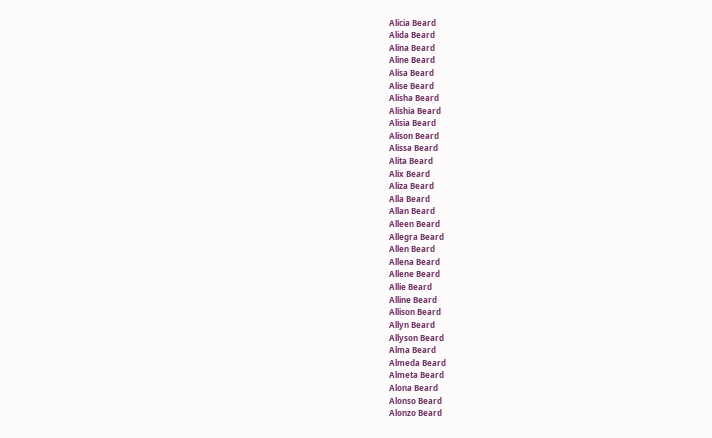Alicia Beard
Alida Beard
Alina Beard
Aline Beard
Alisa Beard
Alise Beard
Alisha Beard
Alishia Beard
Alisia Beard
Alison Beard
Alissa Beard
Alita Beard
Alix Beard
Aliza Beard
Alla Beard
Allan Beard
Alleen Beard
Allegra Beard
Allen Beard
Allena Beard
Allene Beard
Allie Beard
Alline Beard
Allison Beard
Allyn Beard
Allyson Beard
Alma Beard
Almeda Beard
Almeta Beard
Alona Beard
Alonso Beard
Alonzo Beard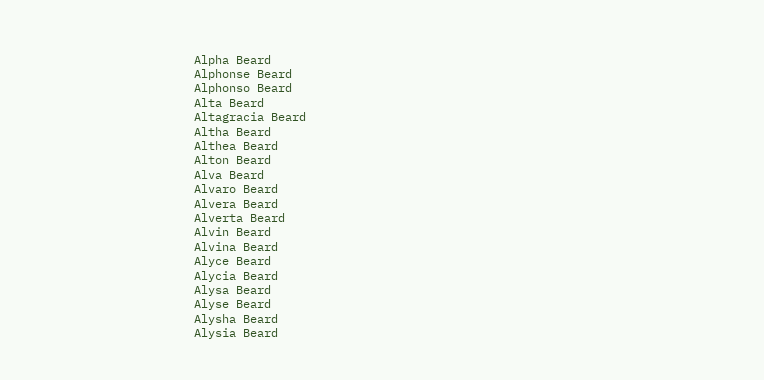Alpha Beard
Alphonse Beard
Alphonso Beard
Alta Beard
Altagracia Beard
Altha Beard
Althea Beard
Alton Beard
Alva Beard
Alvaro Beard
Alvera Beard
Alverta Beard
Alvin Beard
Alvina Beard
Alyce Beard
Alycia Beard
Alysa Beard
Alyse Beard
Alysha Beard
Alysia Beard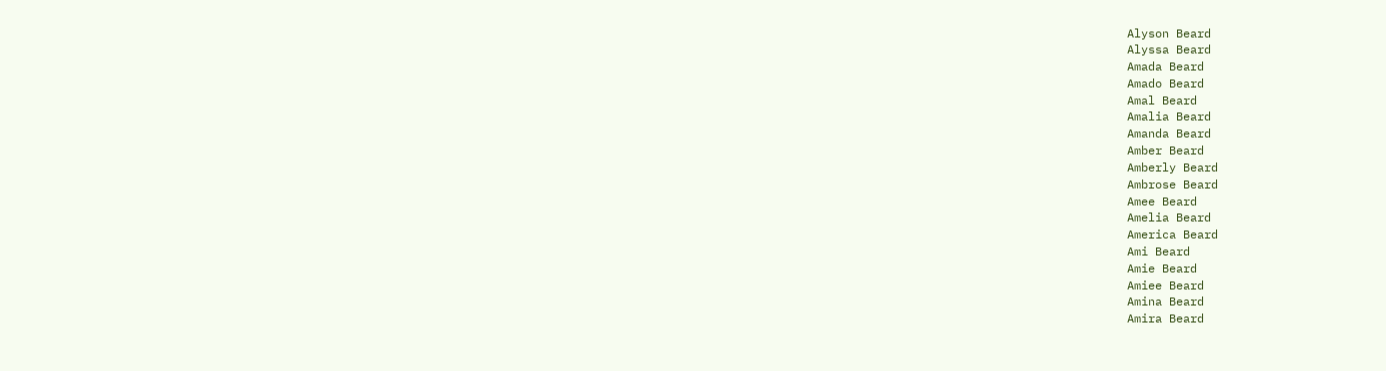Alyson Beard
Alyssa Beard
Amada Beard
Amado Beard
Amal Beard
Amalia Beard
Amanda Beard
Amber Beard
Amberly Beard
Ambrose Beard
Amee Beard
Amelia Beard
America Beard
Ami Beard
Amie Beard
Amiee Beard
Amina Beard
Amira Beard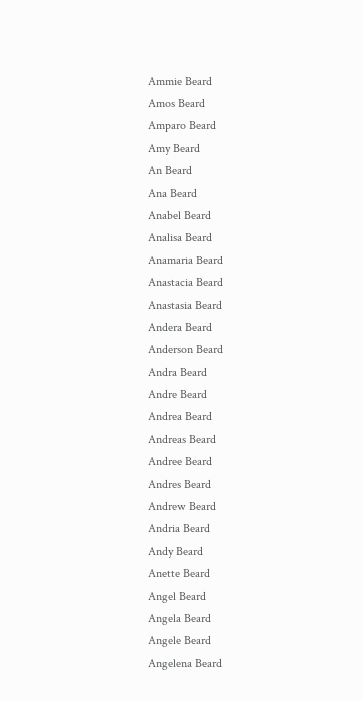Ammie Beard
Amos Beard
Amparo Beard
Amy Beard
An Beard
Ana Beard
Anabel Beard
Analisa Beard
Anamaria Beard
Anastacia Beard
Anastasia Beard
Andera Beard
Anderson Beard
Andra Beard
Andre Beard
Andrea Beard
Andreas Beard
Andree Beard
Andres Beard
Andrew Beard
Andria Beard
Andy Beard
Anette Beard
Angel Beard
Angela Beard
Angele Beard
Angelena Beard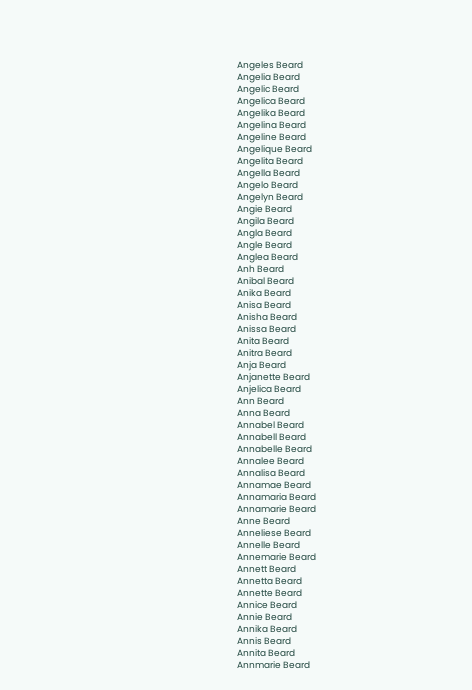Angeles Beard
Angelia Beard
Angelic Beard
Angelica Beard
Angelika Beard
Angelina Beard
Angeline Beard
Angelique Beard
Angelita Beard
Angella Beard
Angelo Beard
Angelyn Beard
Angie Beard
Angila Beard
Angla Beard
Angle Beard
Anglea Beard
Anh Beard
Anibal Beard
Anika Beard
Anisa Beard
Anisha Beard
Anissa Beard
Anita Beard
Anitra Beard
Anja Beard
Anjanette Beard
Anjelica Beard
Ann Beard
Anna Beard
Annabel Beard
Annabell Beard
Annabelle Beard
Annalee Beard
Annalisa Beard
Annamae Beard
Annamaria Beard
Annamarie Beard
Anne Beard
Anneliese Beard
Annelle Beard
Annemarie Beard
Annett Beard
Annetta Beard
Annette Beard
Annice Beard
Annie Beard
Annika Beard
Annis Beard
Annita Beard
Annmarie Beard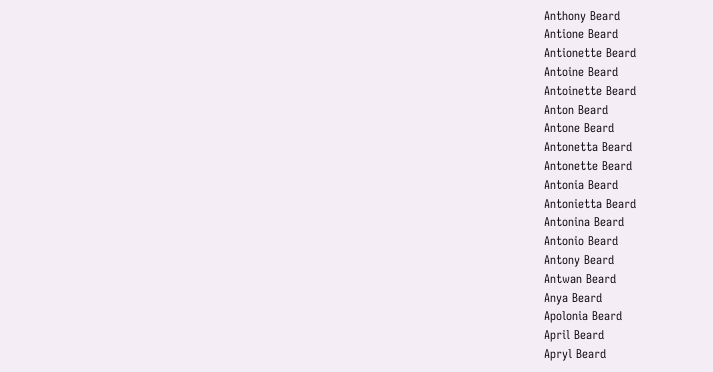Anthony Beard
Antione Beard
Antionette Beard
Antoine Beard
Antoinette Beard
Anton Beard
Antone Beard
Antonetta Beard
Antonette Beard
Antonia Beard
Antonietta Beard
Antonina Beard
Antonio Beard
Antony Beard
Antwan Beard
Anya Beard
Apolonia Beard
April Beard
Apryl Beard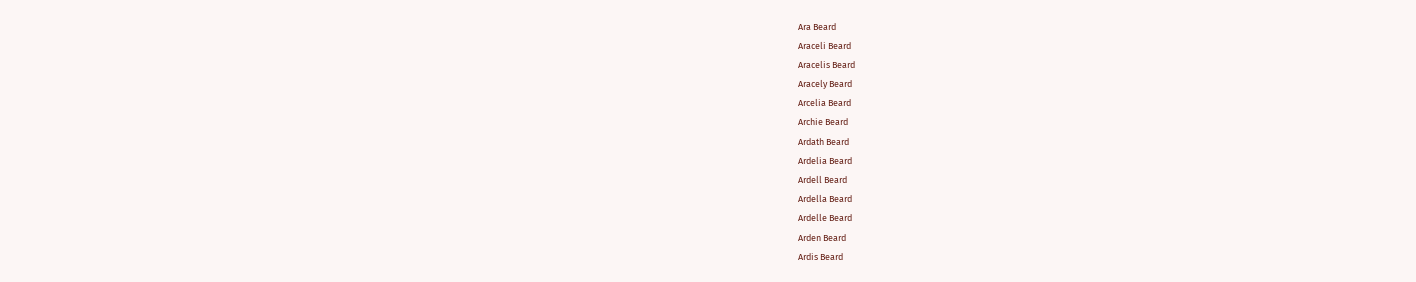Ara Beard
Araceli Beard
Aracelis Beard
Aracely Beard
Arcelia Beard
Archie Beard
Ardath Beard
Ardelia Beard
Ardell Beard
Ardella Beard
Ardelle Beard
Arden Beard
Ardis Beard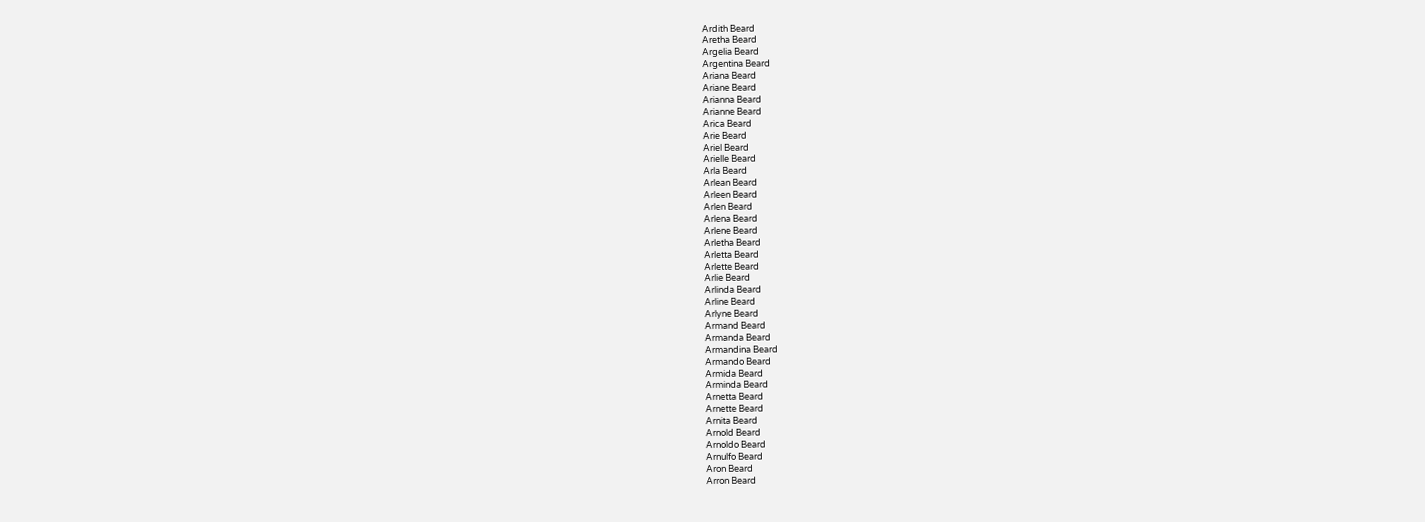Ardith Beard
Aretha Beard
Argelia Beard
Argentina Beard
Ariana Beard
Ariane Beard
Arianna Beard
Arianne Beard
Arica Beard
Arie Beard
Ariel Beard
Arielle Beard
Arla Beard
Arlean Beard
Arleen Beard
Arlen Beard
Arlena Beard
Arlene Beard
Arletha Beard
Arletta Beard
Arlette Beard
Arlie Beard
Arlinda Beard
Arline Beard
Arlyne Beard
Armand Beard
Armanda Beard
Armandina Beard
Armando Beard
Armida Beard
Arminda Beard
Arnetta Beard
Arnette Beard
Arnita Beard
Arnold Beard
Arnoldo Beard
Arnulfo Beard
Aron Beard
Arron Beard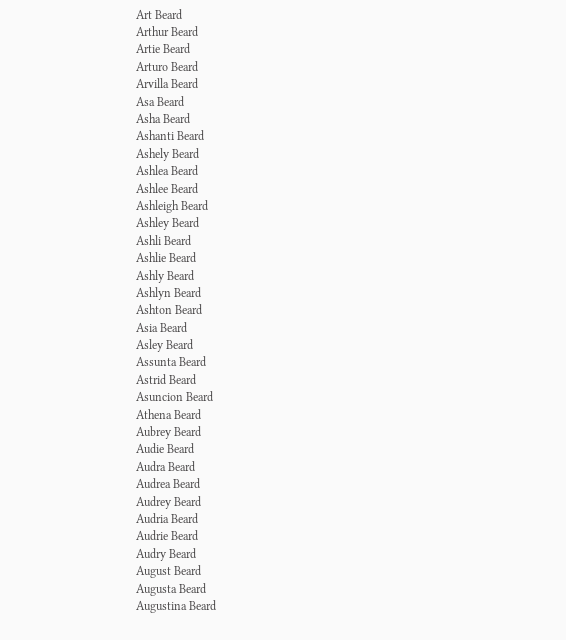Art Beard
Arthur Beard
Artie Beard
Arturo Beard
Arvilla Beard
Asa Beard
Asha Beard
Ashanti Beard
Ashely Beard
Ashlea Beard
Ashlee Beard
Ashleigh Beard
Ashley Beard
Ashli Beard
Ashlie Beard
Ashly Beard
Ashlyn Beard
Ashton Beard
Asia Beard
Asley Beard
Assunta Beard
Astrid Beard
Asuncion Beard
Athena Beard
Aubrey Beard
Audie Beard
Audra Beard
Audrea Beard
Audrey Beard
Audria Beard
Audrie Beard
Audry Beard
August Beard
Augusta Beard
Augustina Beard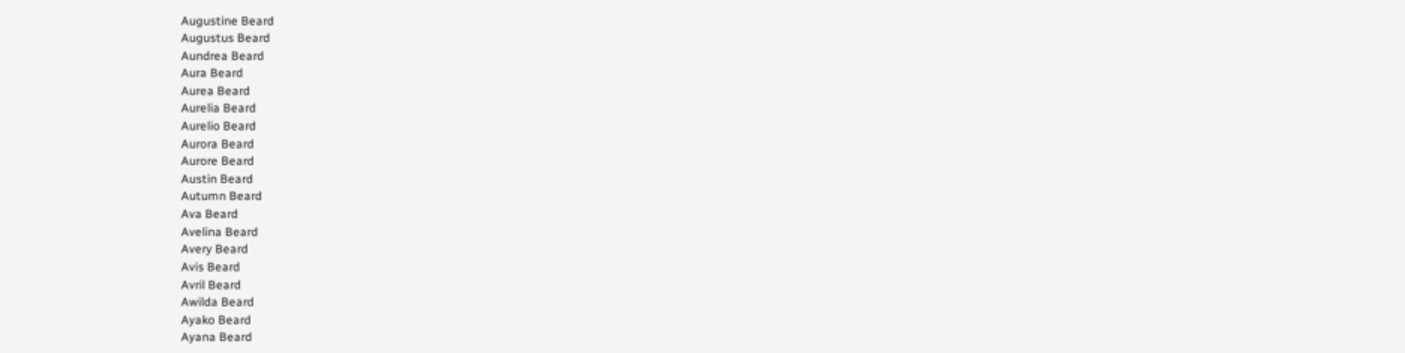Augustine Beard
Augustus Beard
Aundrea Beard
Aura Beard
Aurea Beard
Aurelia Beard
Aurelio Beard
Aurora Beard
Aurore Beard
Austin Beard
Autumn Beard
Ava Beard
Avelina Beard
Avery Beard
Avis Beard
Avril Beard
Awilda Beard
Ayako Beard
Ayana Beard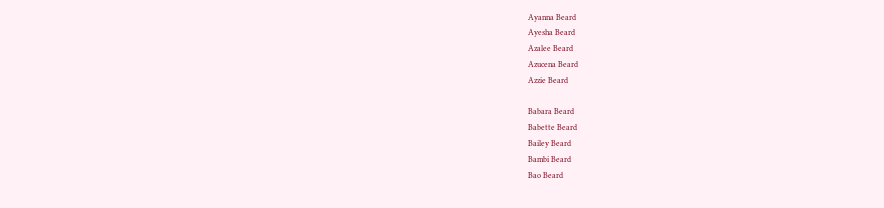Ayanna Beard
Ayesha Beard
Azalee Beard
Azucena Beard
Azzie Beard

Babara Beard
Babette Beard
Bailey Beard
Bambi Beard
Bao Beard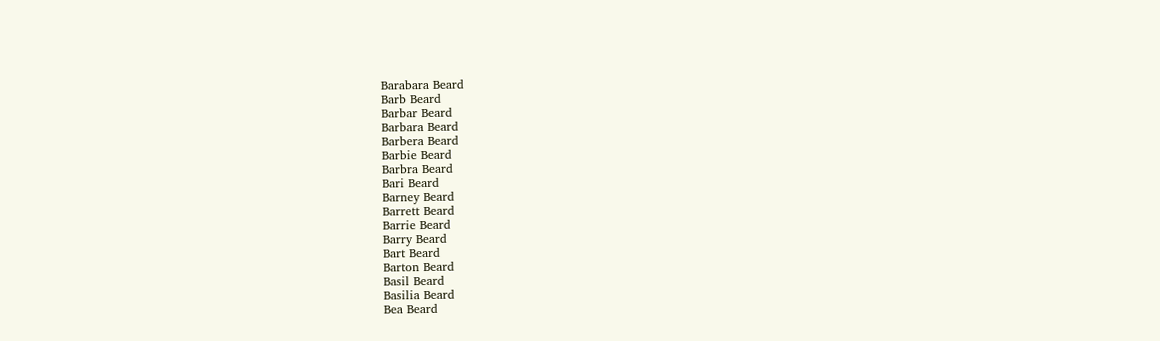Barabara Beard
Barb Beard
Barbar Beard
Barbara Beard
Barbera Beard
Barbie Beard
Barbra Beard
Bari Beard
Barney Beard
Barrett Beard
Barrie Beard
Barry Beard
Bart Beard
Barton Beard
Basil Beard
Basilia Beard
Bea Beard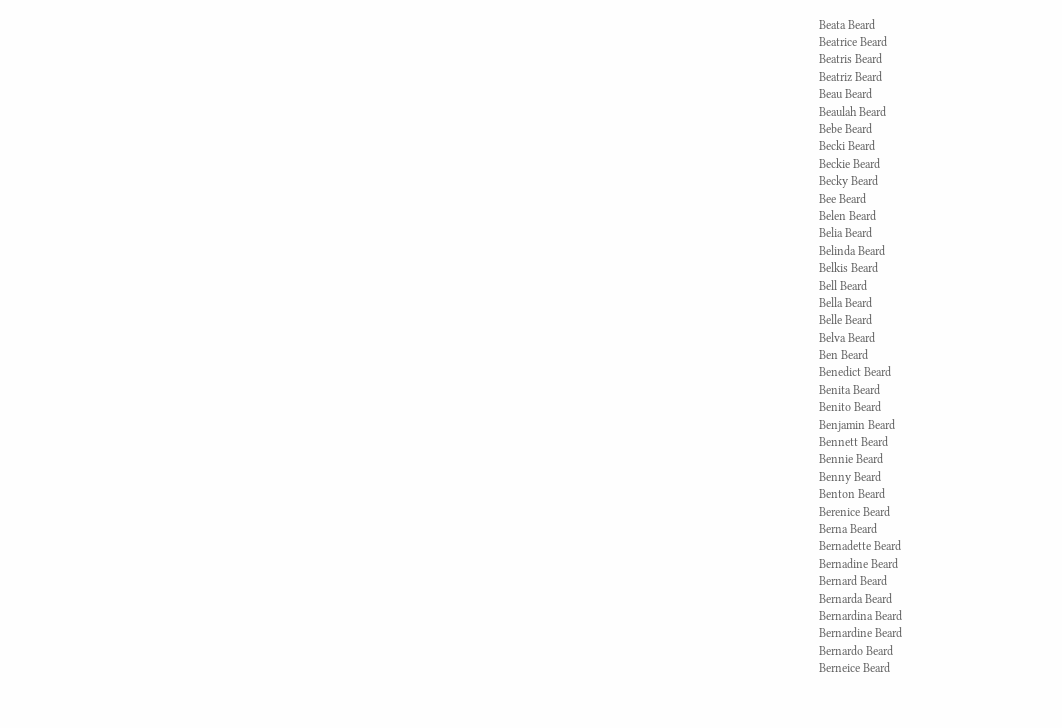Beata Beard
Beatrice Beard
Beatris Beard
Beatriz Beard
Beau Beard
Beaulah Beard
Bebe Beard
Becki Beard
Beckie Beard
Becky Beard
Bee Beard
Belen Beard
Belia Beard
Belinda Beard
Belkis Beard
Bell Beard
Bella Beard
Belle Beard
Belva Beard
Ben Beard
Benedict Beard
Benita Beard
Benito Beard
Benjamin Beard
Bennett Beard
Bennie Beard
Benny Beard
Benton Beard
Berenice Beard
Berna Beard
Bernadette Beard
Bernadine Beard
Bernard Beard
Bernarda Beard
Bernardina Beard
Bernardine Beard
Bernardo Beard
Berneice Beard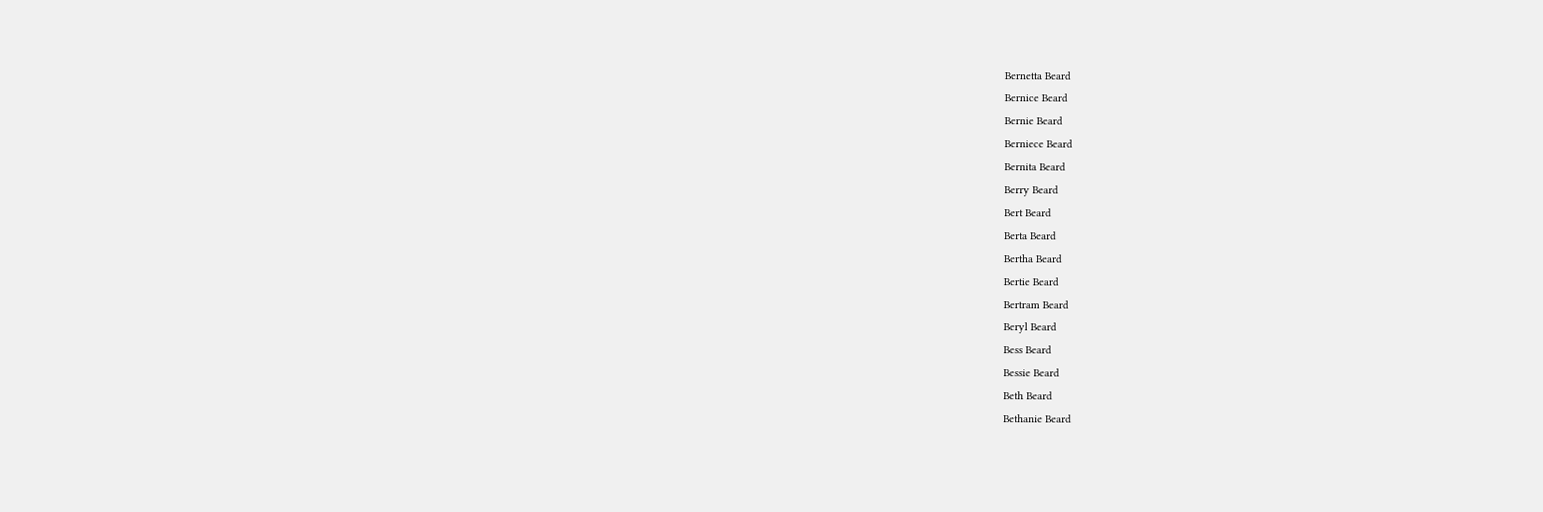Bernetta Beard
Bernice Beard
Bernie Beard
Berniece Beard
Bernita Beard
Berry Beard
Bert Beard
Berta Beard
Bertha Beard
Bertie Beard
Bertram Beard
Beryl Beard
Bess Beard
Bessie Beard
Beth Beard
Bethanie Beard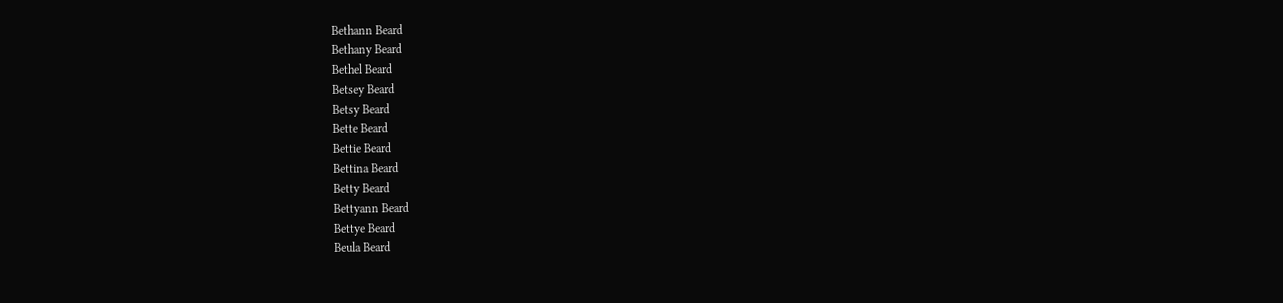Bethann Beard
Bethany Beard
Bethel Beard
Betsey Beard
Betsy Beard
Bette Beard
Bettie Beard
Bettina Beard
Betty Beard
Bettyann Beard
Bettye Beard
Beula Beard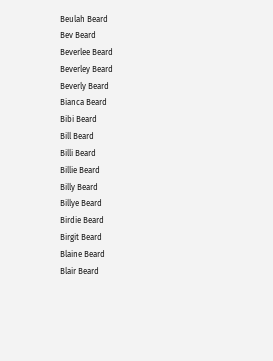Beulah Beard
Bev Beard
Beverlee Beard
Beverley Beard
Beverly Beard
Bianca Beard
Bibi Beard
Bill Beard
Billi Beard
Billie Beard
Billy Beard
Billye Beard
Birdie Beard
Birgit Beard
Blaine Beard
Blair Beard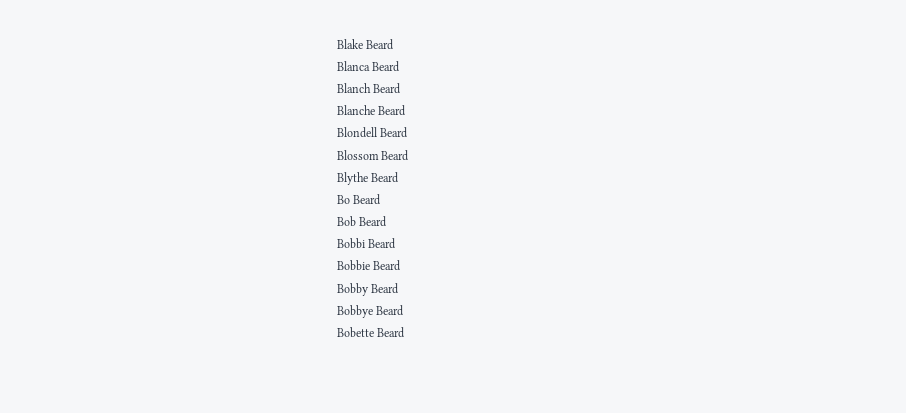Blake Beard
Blanca Beard
Blanch Beard
Blanche Beard
Blondell Beard
Blossom Beard
Blythe Beard
Bo Beard
Bob Beard
Bobbi Beard
Bobbie Beard
Bobby Beard
Bobbye Beard
Bobette Beard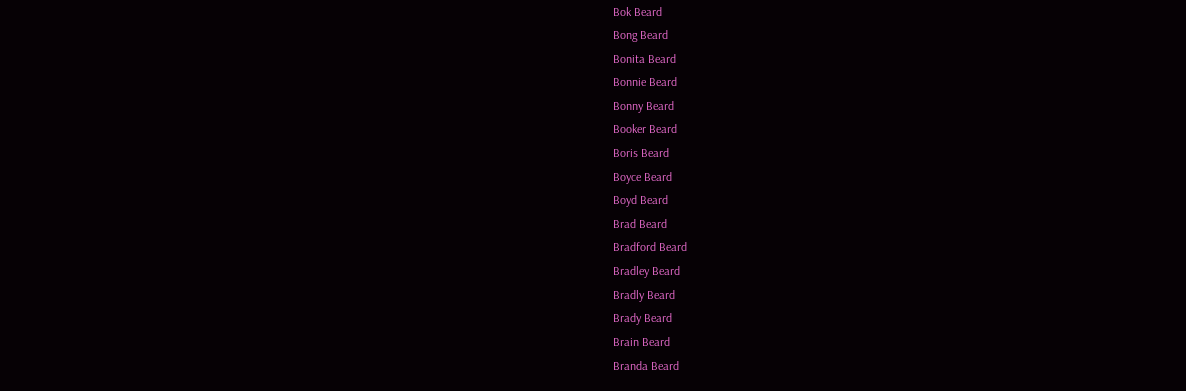Bok Beard
Bong Beard
Bonita Beard
Bonnie Beard
Bonny Beard
Booker Beard
Boris Beard
Boyce Beard
Boyd Beard
Brad Beard
Bradford Beard
Bradley Beard
Bradly Beard
Brady Beard
Brain Beard
Branda Beard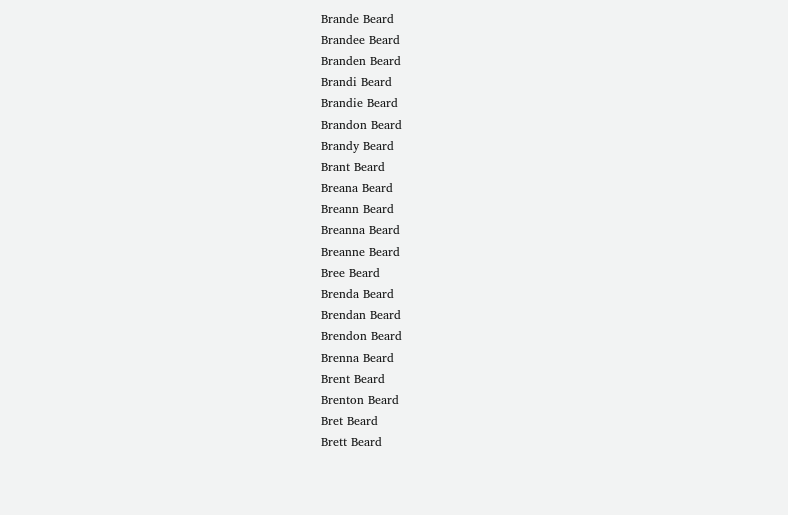Brande Beard
Brandee Beard
Branden Beard
Brandi Beard
Brandie Beard
Brandon Beard
Brandy Beard
Brant Beard
Breana Beard
Breann Beard
Breanna Beard
Breanne Beard
Bree Beard
Brenda Beard
Brendan Beard
Brendon Beard
Brenna Beard
Brent Beard
Brenton Beard
Bret Beard
Brett Beard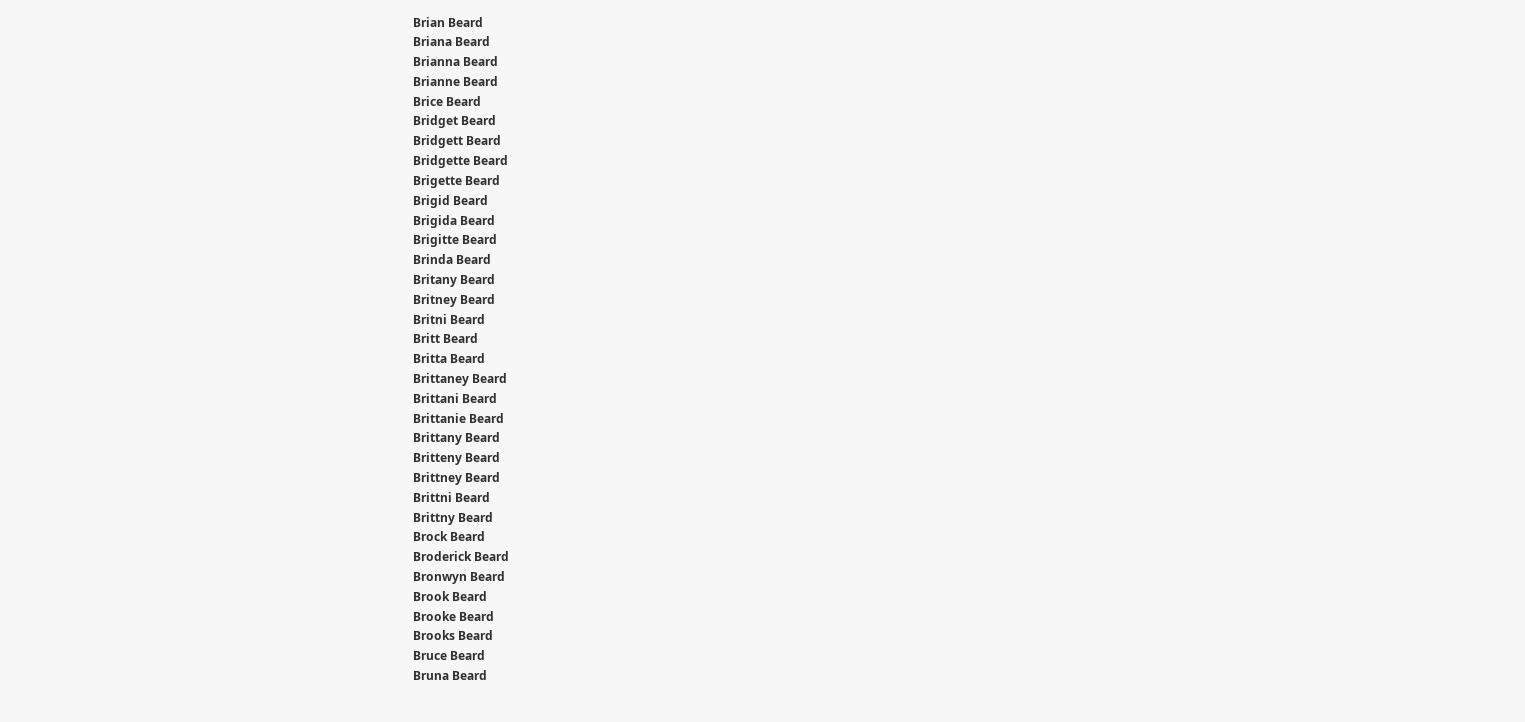Brian Beard
Briana Beard
Brianna Beard
Brianne Beard
Brice Beard
Bridget Beard
Bridgett Beard
Bridgette Beard
Brigette Beard
Brigid Beard
Brigida Beard
Brigitte Beard
Brinda Beard
Britany Beard
Britney Beard
Britni Beard
Britt Beard
Britta Beard
Brittaney Beard
Brittani Beard
Brittanie Beard
Brittany Beard
Britteny Beard
Brittney Beard
Brittni Beard
Brittny Beard
Brock Beard
Broderick Beard
Bronwyn Beard
Brook Beard
Brooke Beard
Brooks Beard
Bruce Beard
Bruna Beard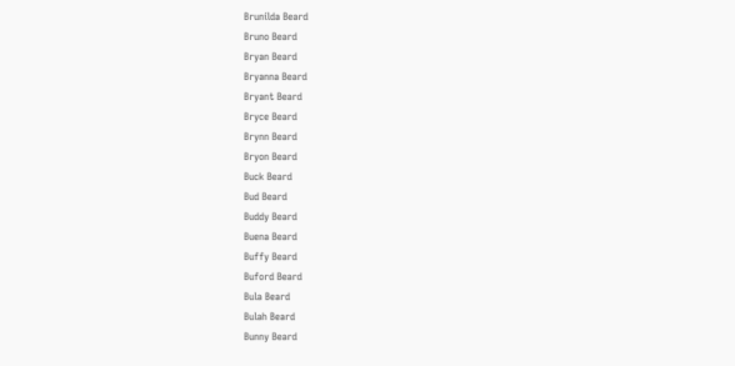Brunilda Beard
Bruno Beard
Bryan Beard
Bryanna Beard
Bryant Beard
Bryce Beard
Brynn Beard
Bryon Beard
Buck Beard
Bud Beard
Buddy Beard
Buena Beard
Buffy Beard
Buford Beard
Bula Beard
Bulah Beard
Bunny Beard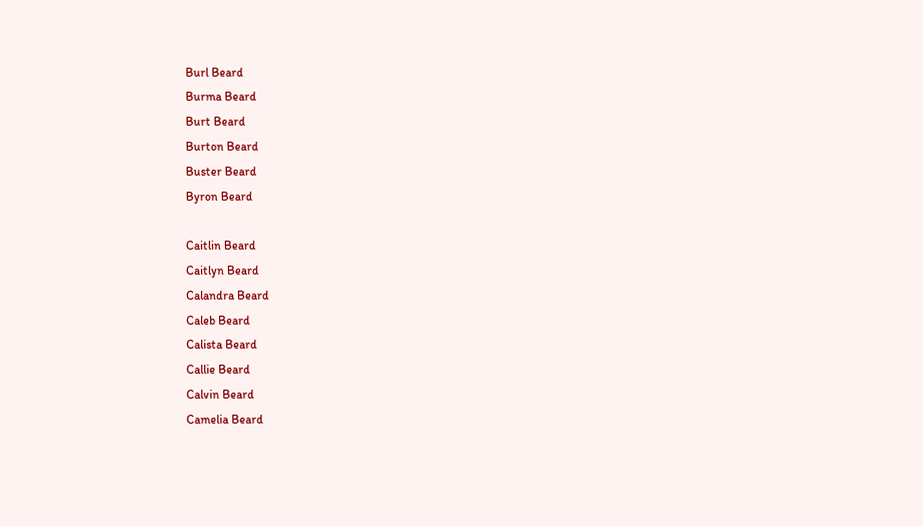Burl Beard
Burma Beard
Burt Beard
Burton Beard
Buster Beard
Byron Beard

Caitlin Beard
Caitlyn Beard
Calandra Beard
Caleb Beard
Calista Beard
Callie Beard
Calvin Beard
Camelia Beard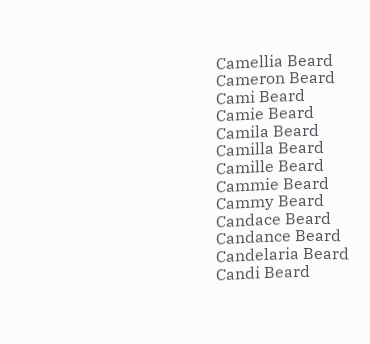Camellia Beard
Cameron Beard
Cami Beard
Camie Beard
Camila Beard
Camilla Beard
Camille Beard
Cammie Beard
Cammy Beard
Candace Beard
Candance Beard
Candelaria Beard
Candi Beard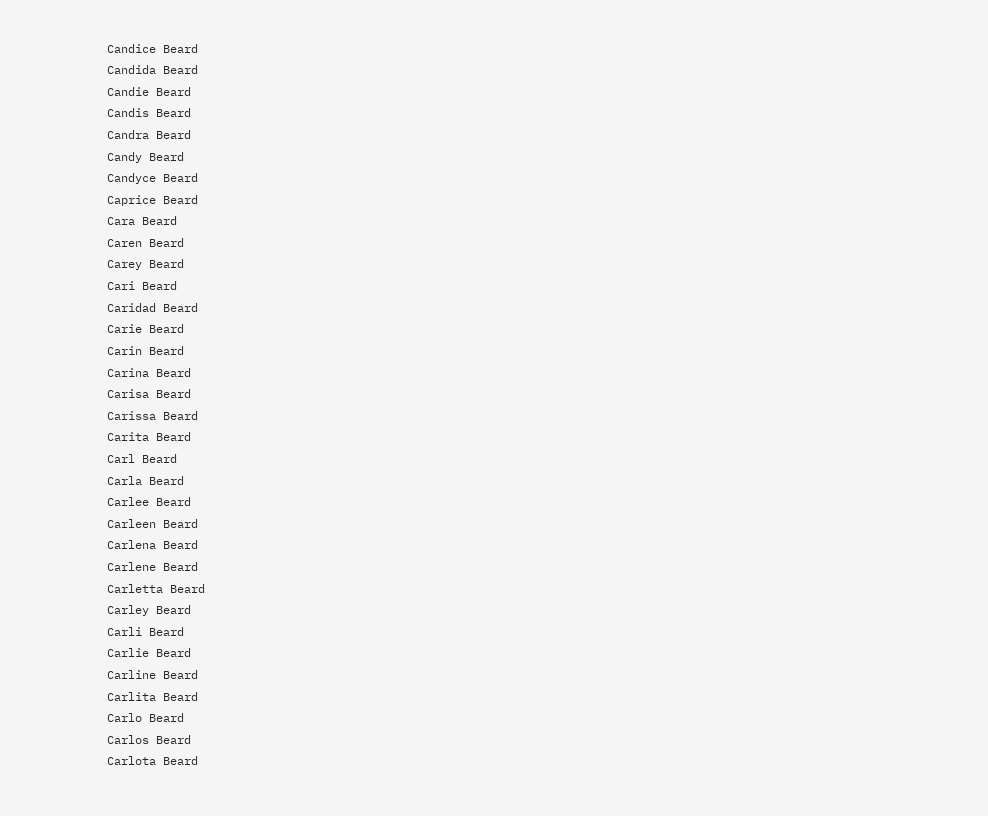Candice Beard
Candida Beard
Candie Beard
Candis Beard
Candra Beard
Candy Beard
Candyce Beard
Caprice Beard
Cara Beard
Caren Beard
Carey Beard
Cari Beard
Caridad Beard
Carie Beard
Carin Beard
Carina Beard
Carisa Beard
Carissa Beard
Carita Beard
Carl Beard
Carla Beard
Carlee Beard
Carleen Beard
Carlena Beard
Carlene Beard
Carletta Beard
Carley Beard
Carli Beard
Carlie Beard
Carline Beard
Carlita Beard
Carlo Beard
Carlos Beard
Carlota Beard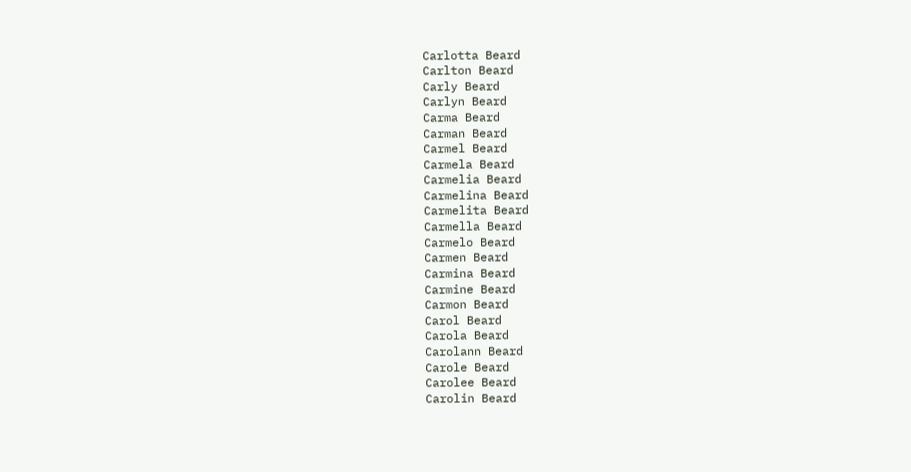Carlotta Beard
Carlton Beard
Carly Beard
Carlyn Beard
Carma Beard
Carman Beard
Carmel Beard
Carmela Beard
Carmelia Beard
Carmelina Beard
Carmelita Beard
Carmella Beard
Carmelo Beard
Carmen Beard
Carmina Beard
Carmine Beard
Carmon Beard
Carol Beard
Carola Beard
Carolann Beard
Carole Beard
Carolee Beard
Carolin Beard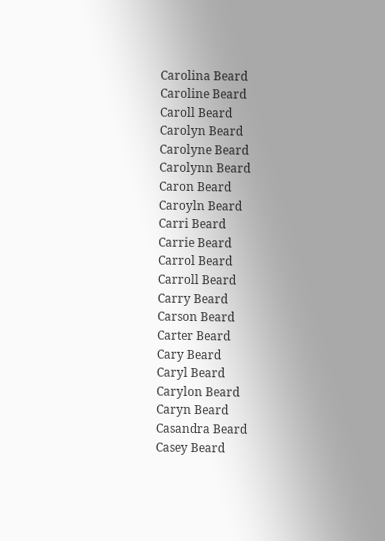Carolina Beard
Caroline Beard
Caroll Beard
Carolyn Beard
Carolyne Beard
Carolynn Beard
Caron Beard
Caroyln Beard
Carri Beard
Carrie Beard
Carrol Beard
Carroll Beard
Carry Beard
Carson Beard
Carter Beard
Cary Beard
Caryl Beard
Carylon Beard
Caryn Beard
Casandra Beard
Casey Beard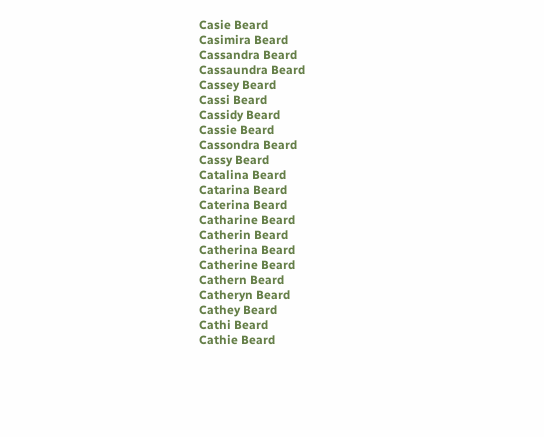Casie Beard
Casimira Beard
Cassandra Beard
Cassaundra Beard
Cassey Beard
Cassi Beard
Cassidy Beard
Cassie Beard
Cassondra Beard
Cassy Beard
Catalina Beard
Catarina Beard
Caterina Beard
Catharine Beard
Catherin Beard
Catherina Beard
Catherine Beard
Cathern Beard
Catheryn Beard
Cathey Beard
Cathi Beard
Cathie Beard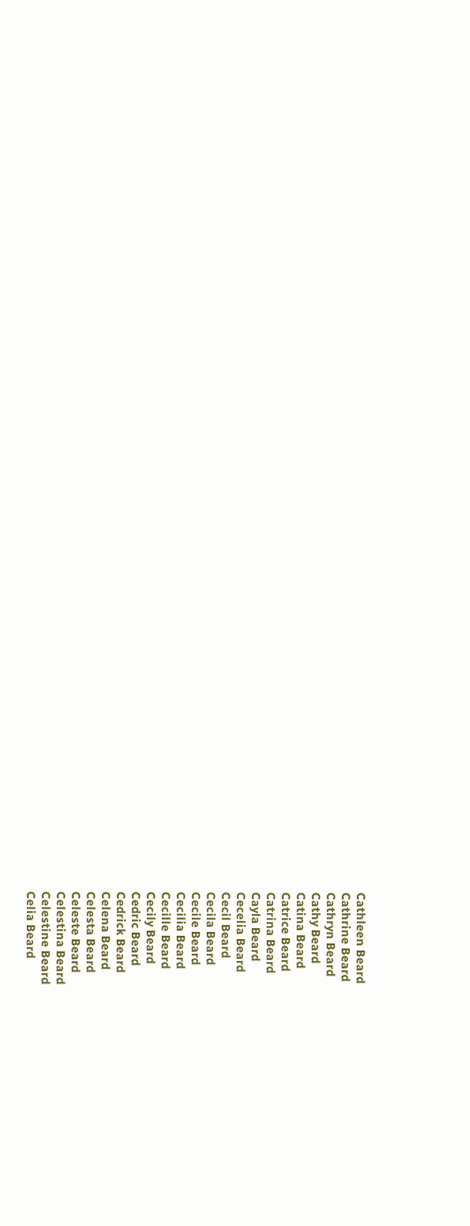Cathleen Beard
Cathrine Beard
Cathryn Beard
Cathy Beard
Catina Beard
Catrice Beard
Catrina Beard
Cayla Beard
Cecelia Beard
Cecil Beard
Cecila Beard
Cecile Beard
Cecilia Beard
Cecille Beard
Cecily Beard
Cedric Beard
Cedrick Beard
Celena Beard
Celesta Beard
Celeste Beard
Celestina Beard
Celestine Beard
Celia Beard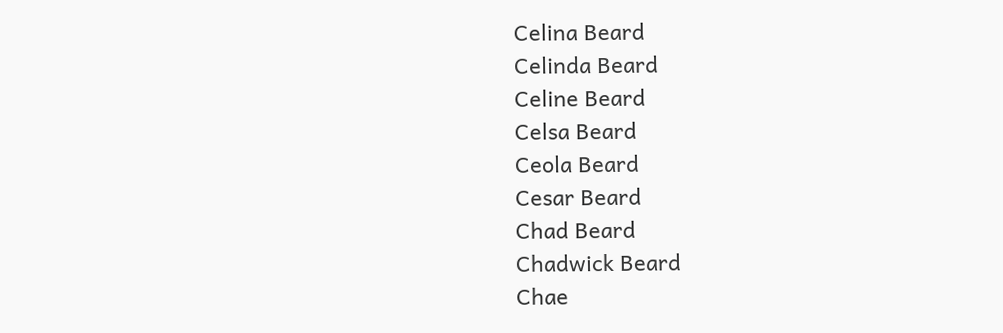Celina Beard
Celinda Beard
Celine Beard
Celsa Beard
Ceola Beard
Cesar Beard
Chad Beard
Chadwick Beard
Chae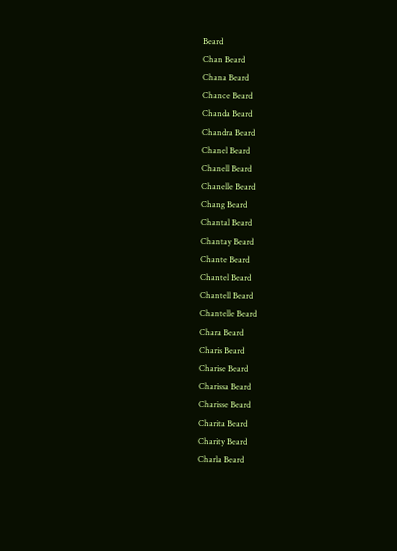Beard
Chan Beard
Chana Beard
Chance Beard
Chanda Beard
Chandra Beard
Chanel Beard
Chanell Beard
Chanelle Beard
Chang Beard
Chantal Beard
Chantay Beard
Chante Beard
Chantel Beard
Chantell Beard
Chantelle Beard
Chara Beard
Charis Beard
Charise Beard
Charissa Beard
Charisse Beard
Charita Beard
Charity Beard
Charla Beard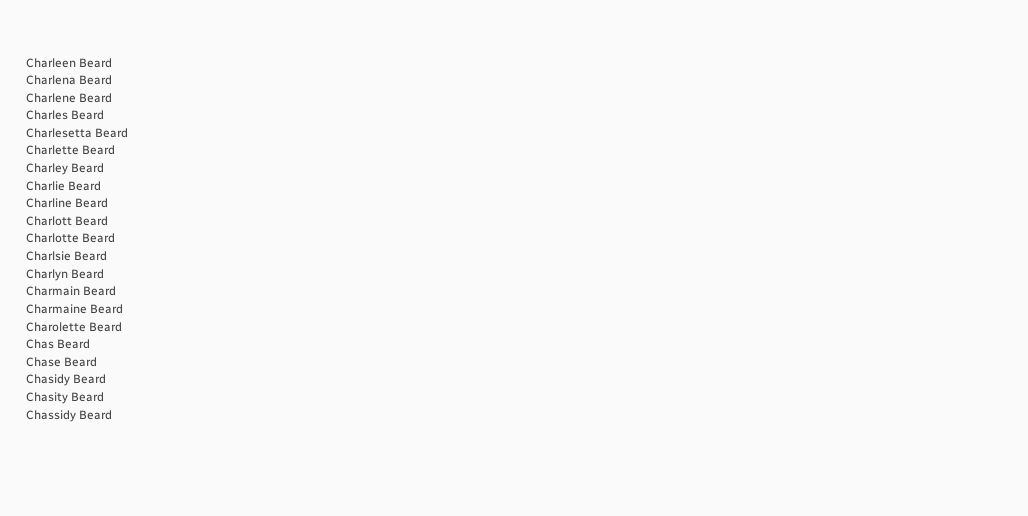Charleen Beard
Charlena Beard
Charlene Beard
Charles Beard
Charlesetta Beard
Charlette Beard
Charley Beard
Charlie Beard
Charline Beard
Charlott Beard
Charlotte Beard
Charlsie Beard
Charlyn Beard
Charmain Beard
Charmaine Beard
Charolette Beard
Chas Beard
Chase Beard
Chasidy Beard
Chasity Beard
Chassidy Beard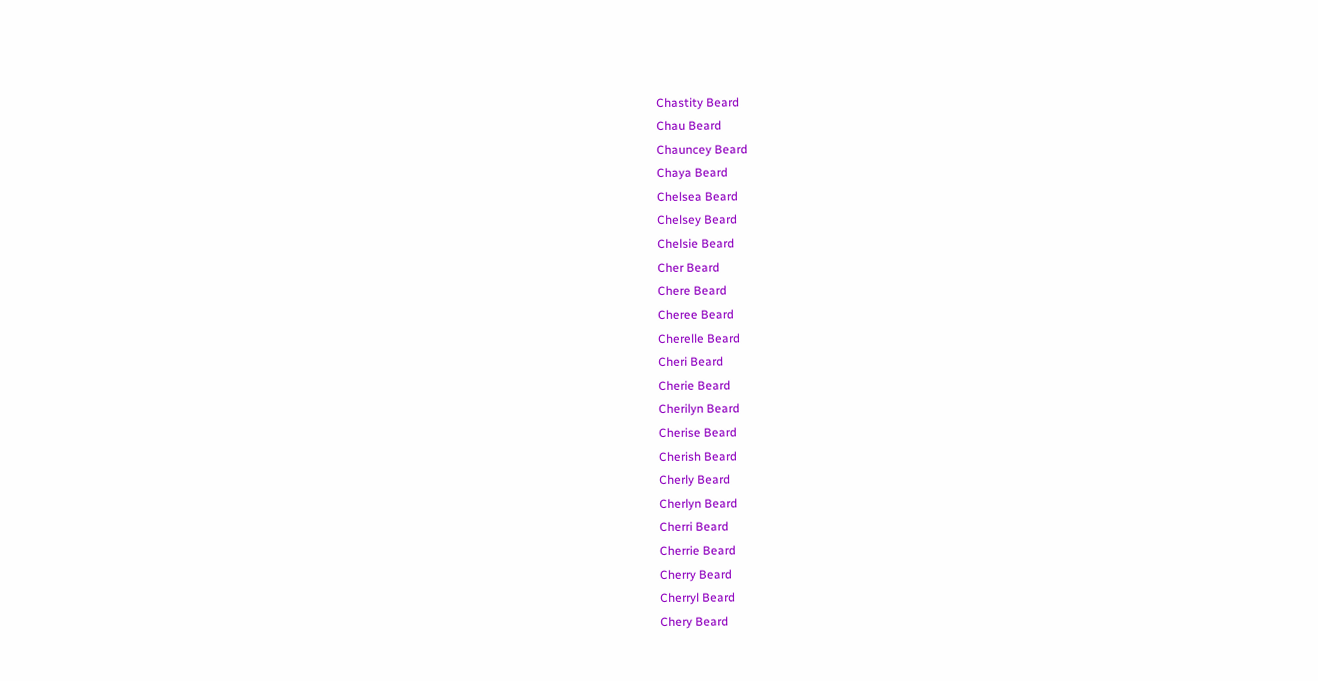Chastity Beard
Chau Beard
Chauncey Beard
Chaya Beard
Chelsea Beard
Chelsey Beard
Chelsie Beard
Cher Beard
Chere Beard
Cheree Beard
Cherelle Beard
Cheri Beard
Cherie Beard
Cherilyn Beard
Cherise Beard
Cherish Beard
Cherly Beard
Cherlyn Beard
Cherri Beard
Cherrie Beard
Cherry Beard
Cherryl Beard
Chery Beard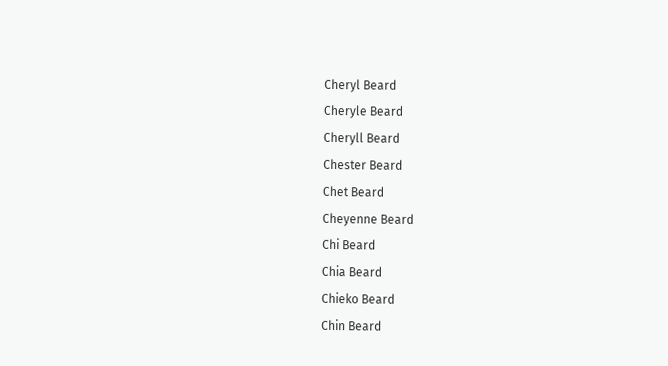Cheryl Beard
Cheryle Beard
Cheryll Beard
Chester Beard
Chet Beard
Cheyenne Beard
Chi Beard
Chia Beard
Chieko Beard
Chin Beard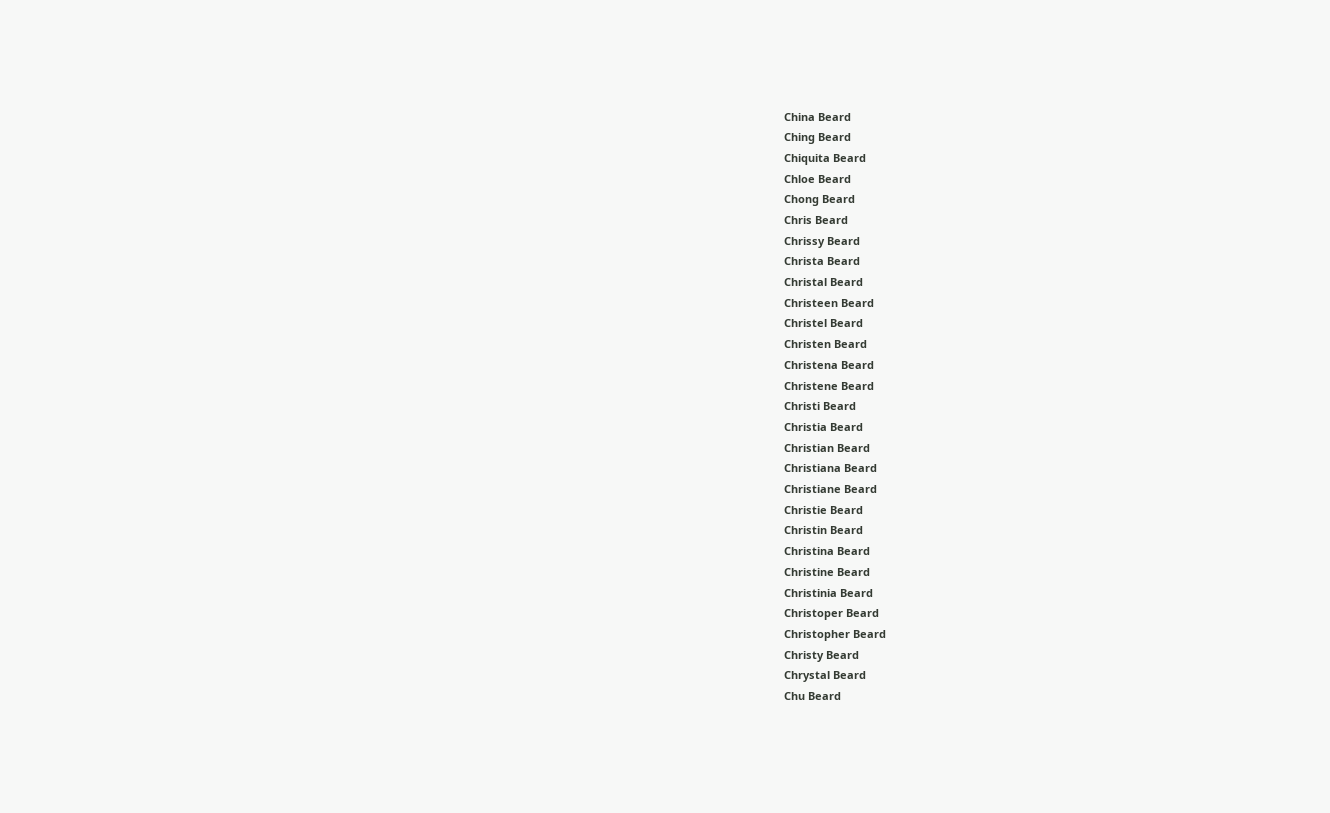China Beard
Ching Beard
Chiquita Beard
Chloe Beard
Chong Beard
Chris Beard
Chrissy Beard
Christa Beard
Christal Beard
Christeen Beard
Christel Beard
Christen Beard
Christena Beard
Christene Beard
Christi Beard
Christia Beard
Christian Beard
Christiana Beard
Christiane Beard
Christie Beard
Christin Beard
Christina Beard
Christine Beard
Christinia Beard
Christoper Beard
Christopher Beard
Christy Beard
Chrystal Beard
Chu Beard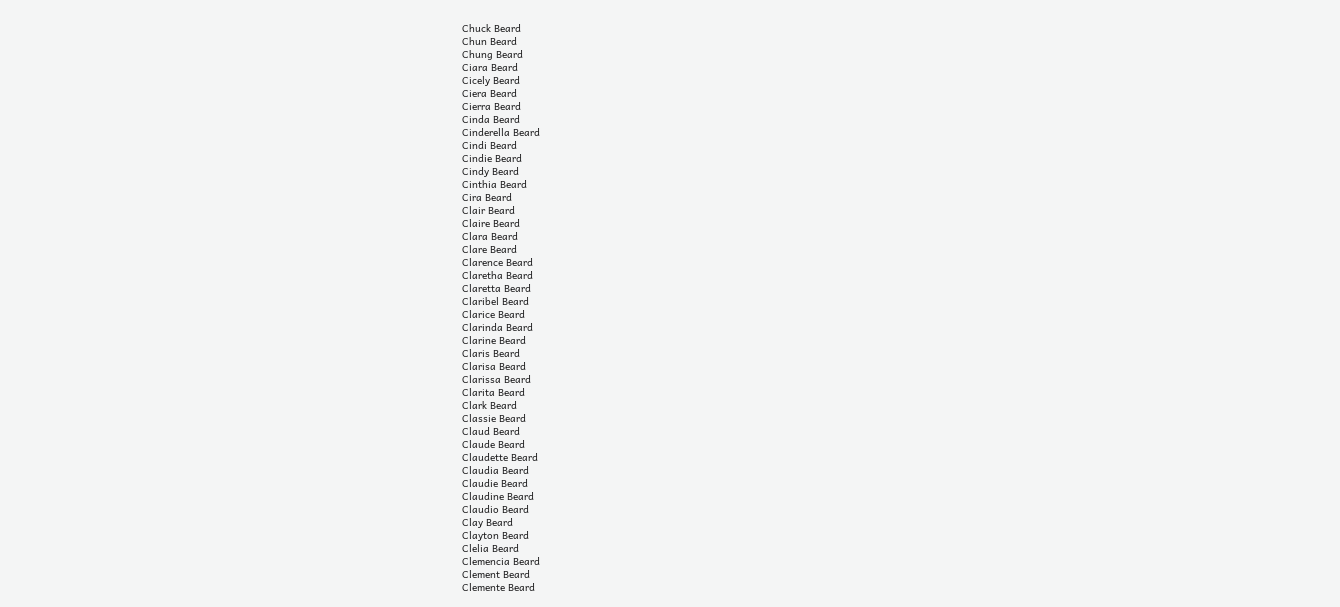Chuck Beard
Chun Beard
Chung Beard
Ciara Beard
Cicely Beard
Ciera Beard
Cierra Beard
Cinda Beard
Cinderella Beard
Cindi Beard
Cindie Beard
Cindy Beard
Cinthia Beard
Cira Beard
Clair Beard
Claire Beard
Clara Beard
Clare Beard
Clarence Beard
Claretha Beard
Claretta Beard
Claribel Beard
Clarice Beard
Clarinda Beard
Clarine Beard
Claris Beard
Clarisa Beard
Clarissa Beard
Clarita Beard
Clark Beard
Classie Beard
Claud Beard
Claude Beard
Claudette Beard
Claudia Beard
Claudie Beard
Claudine Beard
Claudio Beard
Clay Beard
Clayton Beard
Clelia Beard
Clemencia Beard
Clement Beard
Clemente Beard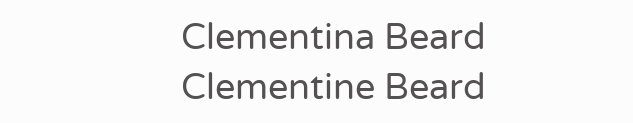Clementina Beard
Clementine Beard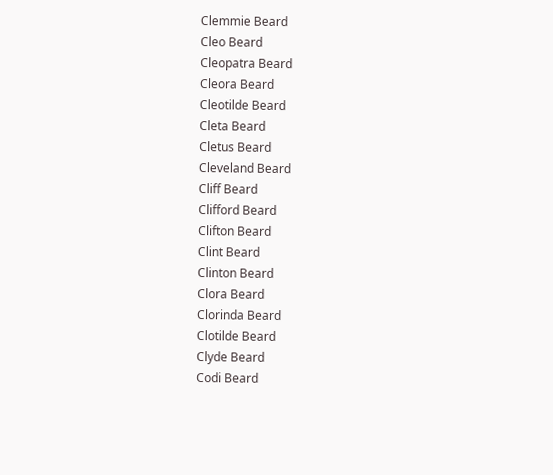Clemmie Beard
Cleo Beard
Cleopatra Beard
Cleora Beard
Cleotilde Beard
Cleta Beard
Cletus Beard
Cleveland Beard
Cliff Beard
Clifford Beard
Clifton Beard
Clint Beard
Clinton Beard
Clora Beard
Clorinda Beard
Clotilde Beard
Clyde Beard
Codi Beard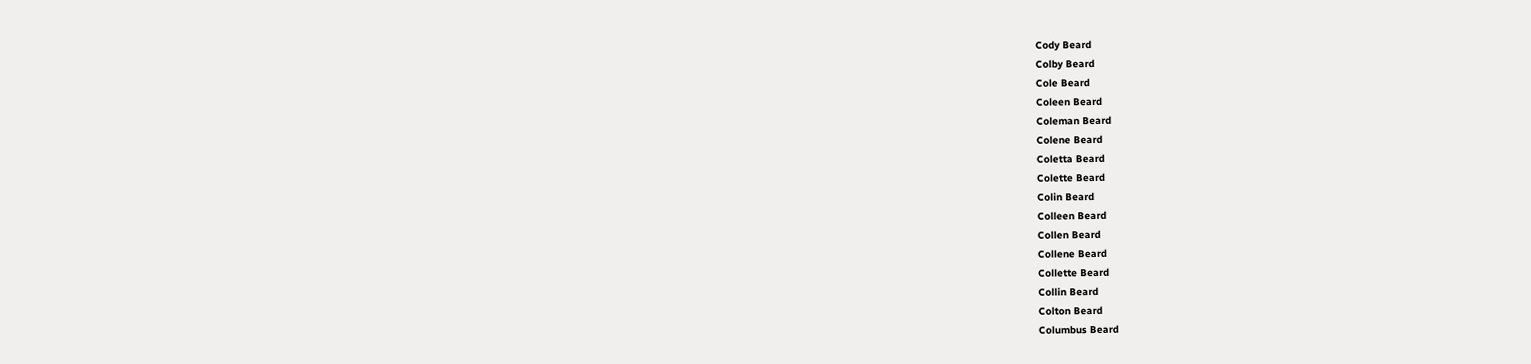Cody Beard
Colby Beard
Cole Beard
Coleen Beard
Coleman Beard
Colene Beard
Coletta Beard
Colette Beard
Colin Beard
Colleen Beard
Collen Beard
Collene Beard
Collette Beard
Collin Beard
Colton Beard
Columbus Beard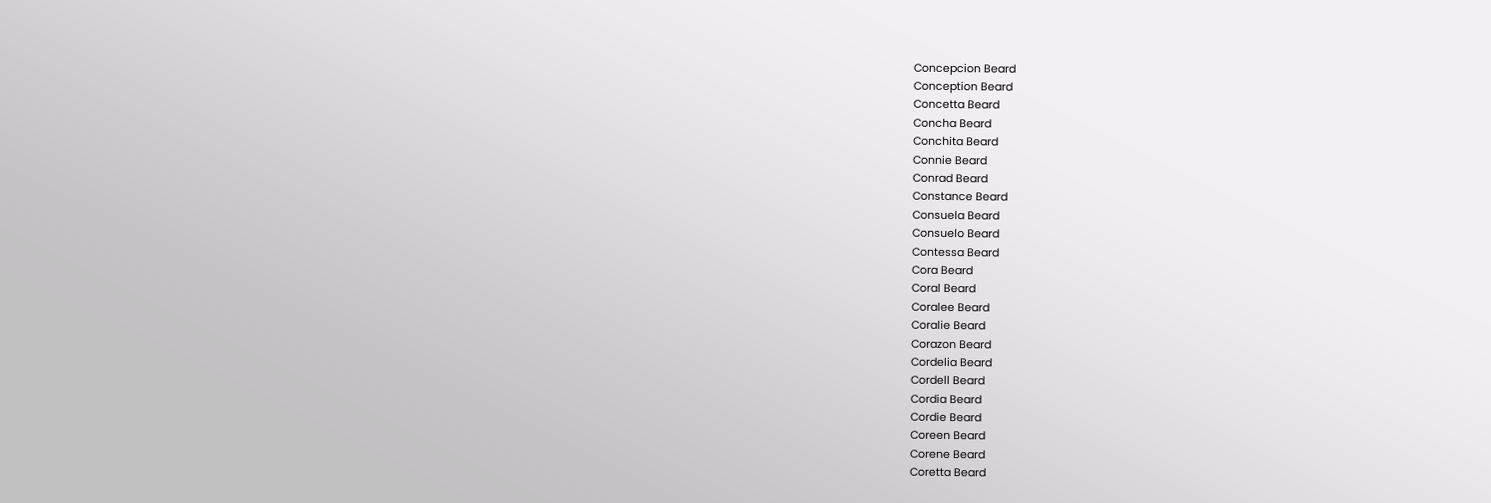Concepcion Beard
Conception Beard
Concetta Beard
Concha Beard
Conchita Beard
Connie Beard
Conrad Beard
Constance Beard
Consuela Beard
Consuelo Beard
Contessa Beard
Cora Beard
Coral Beard
Coralee Beard
Coralie Beard
Corazon Beard
Cordelia Beard
Cordell Beard
Cordia Beard
Cordie Beard
Coreen Beard
Corene Beard
Coretta Beard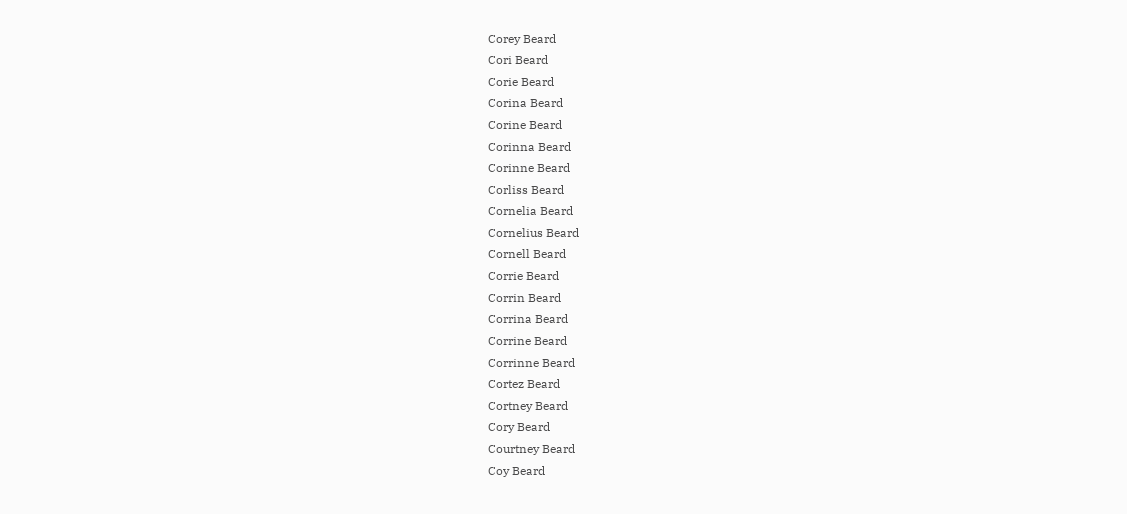Corey Beard
Cori Beard
Corie Beard
Corina Beard
Corine Beard
Corinna Beard
Corinne Beard
Corliss Beard
Cornelia Beard
Cornelius Beard
Cornell Beard
Corrie Beard
Corrin Beard
Corrina Beard
Corrine Beard
Corrinne Beard
Cortez Beard
Cortney Beard
Cory Beard
Courtney Beard
Coy Beard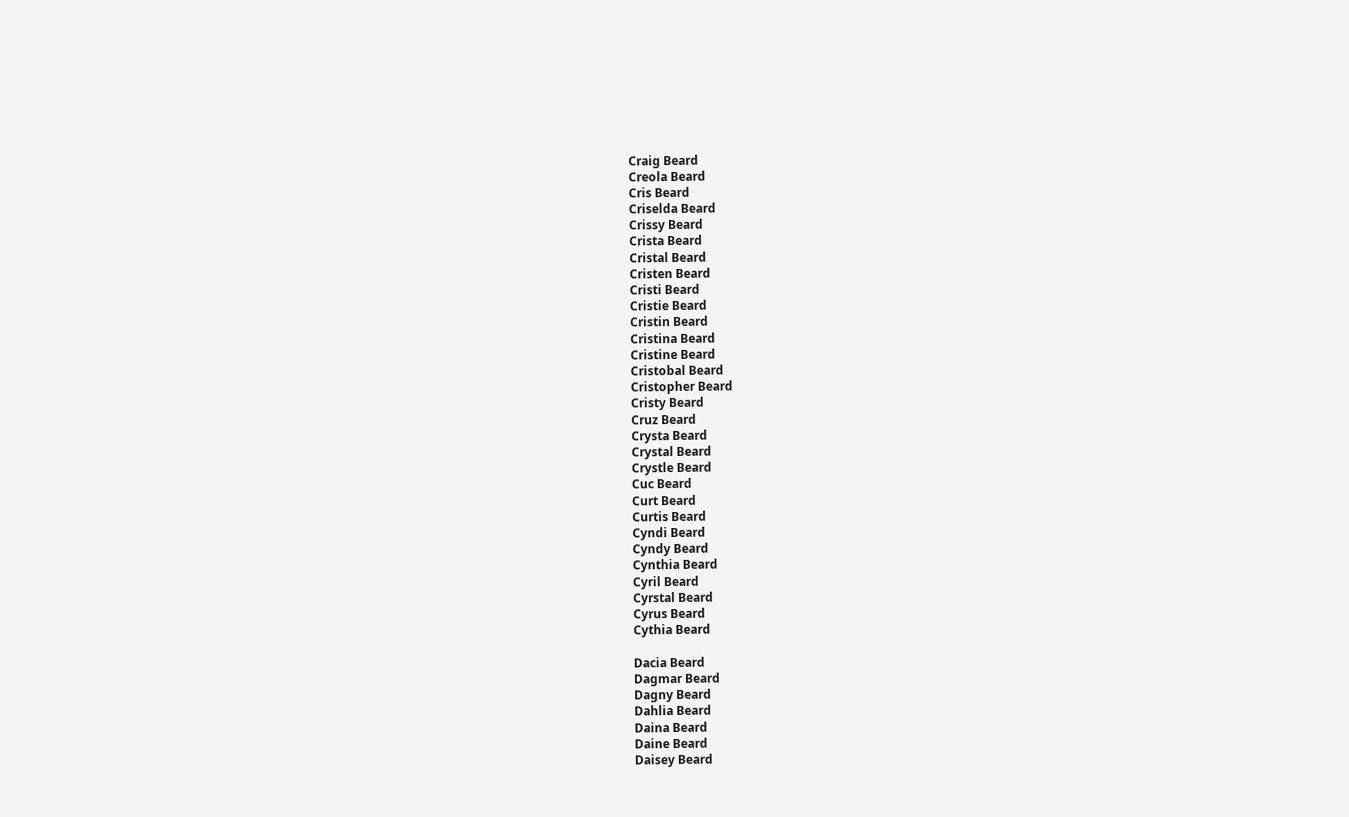Craig Beard
Creola Beard
Cris Beard
Criselda Beard
Crissy Beard
Crista Beard
Cristal Beard
Cristen Beard
Cristi Beard
Cristie Beard
Cristin Beard
Cristina Beard
Cristine Beard
Cristobal Beard
Cristopher Beard
Cristy Beard
Cruz Beard
Crysta Beard
Crystal Beard
Crystle Beard
Cuc Beard
Curt Beard
Curtis Beard
Cyndi Beard
Cyndy Beard
Cynthia Beard
Cyril Beard
Cyrstal Beard
Cyrus Beard
Cythia Beard

Dacia Beard
Dagmar Beard
Dagny Beard
Dahlia Beard
Daina Beard
Daine Beard
Daisey Beard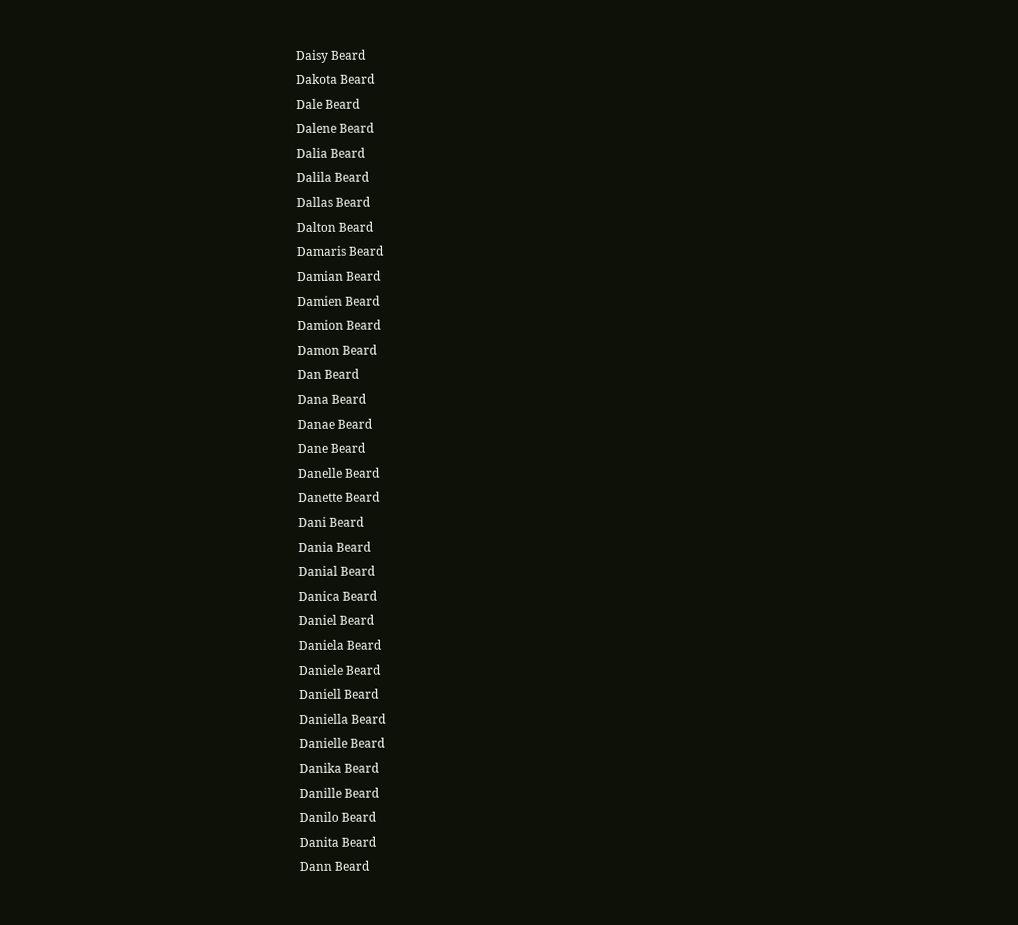Daisy Beard
Dakota Beard
Dale Beard
Dalene Beard
Dalia Beard
Dalila Beard
Dallas Beard
Dalton Beard
Damaris Beard
Damian Beard
Damien Beard
Damion Beard
Damon Beard
Dan Beard
Dana Beard
Danae Beard
Dane Beard
Danelle Beard
Danette Beard
Dani Beard
Dania Beard
Danial Beard
Danica Beard
Daniel Beard
Daniela Beard
Daniele Beard
Daniell Beard
Daniella Beard
Danielle Beard
Danika Beard
Danille Beard
Danilo Beard
Danita Beard
Dann Beard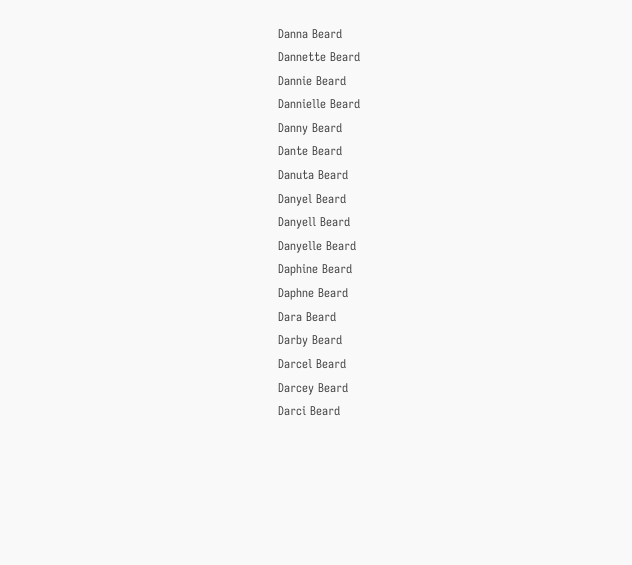Danna Beard
Dannette Beard
Dannie Beard
Dannielle Beard
Danny Beard
Dante Beard
Danuta Beard
Danyel Beard
Danyell Beard
Danyelle Beard
Daphine Beard
Daphne Beard
Dara Beard
Darby Beard
Darcel Beard
Darcey Beard
Darci Beard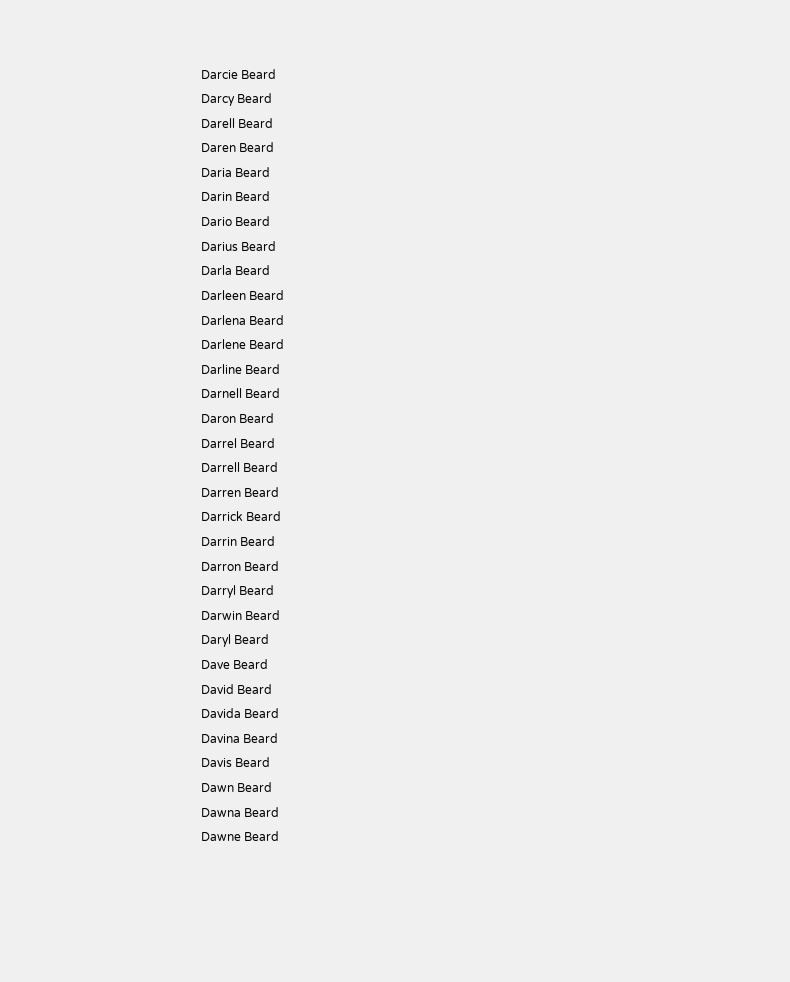Darcie Beard
Darcy Beard
Darell Beard
Daren Beard
Daria Beard
Darin Beard
Dario Beard
Darius Beard
Darla Beard
Darleen Beard
Darlena Beard
Darlene Beard
Darline Beard
Darnell Beard
Daron Beard
Darrel Beard
Darrell Beard
Darren Beard
Darrick Beard
Darrin Beard
Darron Beard
Darryl Beard
Darwin Beard
Daryl Beard
Dave Beard
David Beard
Davida Beard
Davina Beard
Davis Beard
Dawn Beard
Dawna Beard
Dawne Beard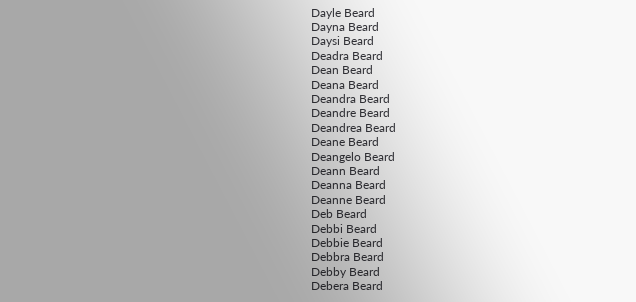Dayle Beard
Dayna Beard
Daysi Beard
Deadra Beard
Dean Beard
Deana Beard
Deandra Beard
Deandre Beard
Deandrea Beard
Deane Beard
Deangelo Beard
Deann Beard
Deanna Beard
Deanne Beard
Deb Beard
Debbi Beard
Debbie Beard
Debbra Beard
Debby Beard
Debera Beard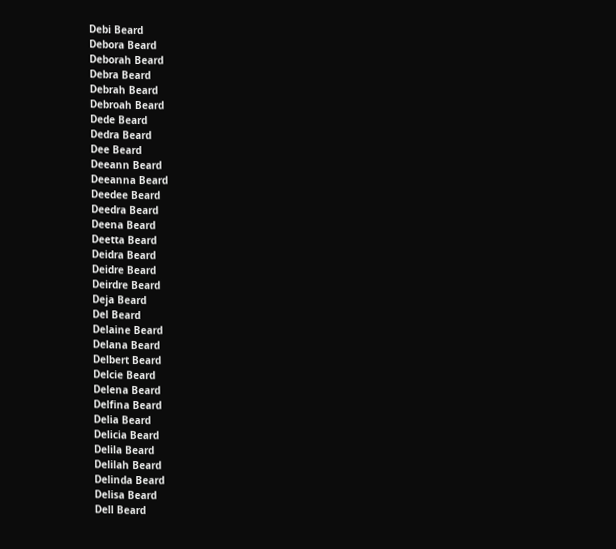Debi Beard
Debora Beard
Deborah Beard
Debra Beard
Debrah Beard
Debroah Beard
Dede Beard
Dedra Beard
Dee Beard
Deeann Beard
Deeanna Beard
Deedee Beard
Deedra Beard
Deena Beard
Deetta Beard
Deidra Beard
Deidre Beard
Deirdre Beard
Deja Beard
Del Beard
Delaine Beard
Delana Beard
Delbert Beard
Delcie Beard
Delena Beard
Delfina Beard
Delia Beard
Delicia Beard
Delila Beard
Delilah Beard
Delinda Beard
Delisa Beard
Dell Beard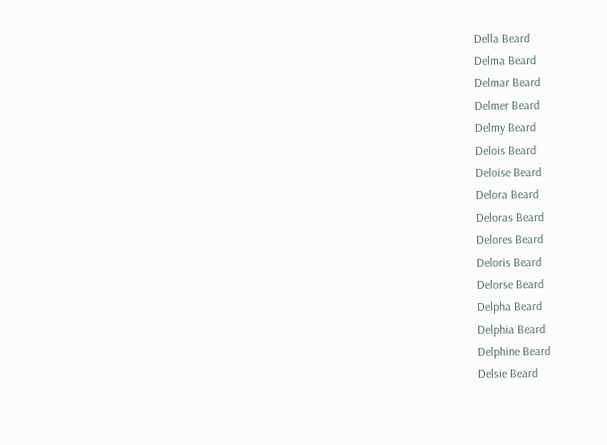Della Beard
Delma Beard
Delmar Beard
Delmer Beard
Delmy Beard
Delois Beard
Deloise Beard
Delora Beard
Deloras Beard
Delores Beard
Deloris Beard
Delorse Beard
Delpha Beard
Delphia Beard
Delphine Beard
Delsie Beard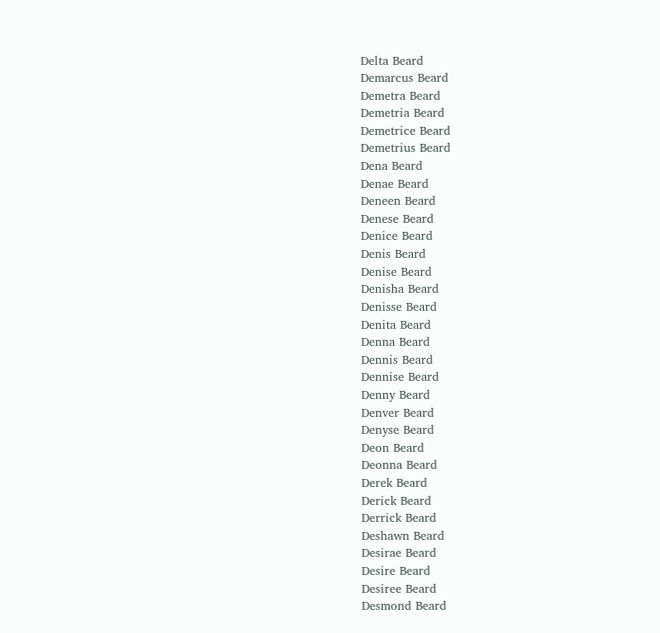Delta Beard
Demarcus Beard
Demetra Beard
Demetria Beard
Demetrice Beard
Demetrius Beard
Dena Beard
Denae Beard
Deneen Beard
Denese Beard
Denice Beard
Denis Beard
Denise Beard
Denisha Beard
Denisse Beard
Denita Beard
Denna Beard
Dennis Beard
Dennise Beard
Denny Beard
Denver Beard
Denyse Beard
Deon Beard
Deonna Beard
Derek Beard
Derick Beard
Derrick Beard
Deshawn Beard
Desirae Beard
Desire Beard
Desiree Beard
Desmond Beard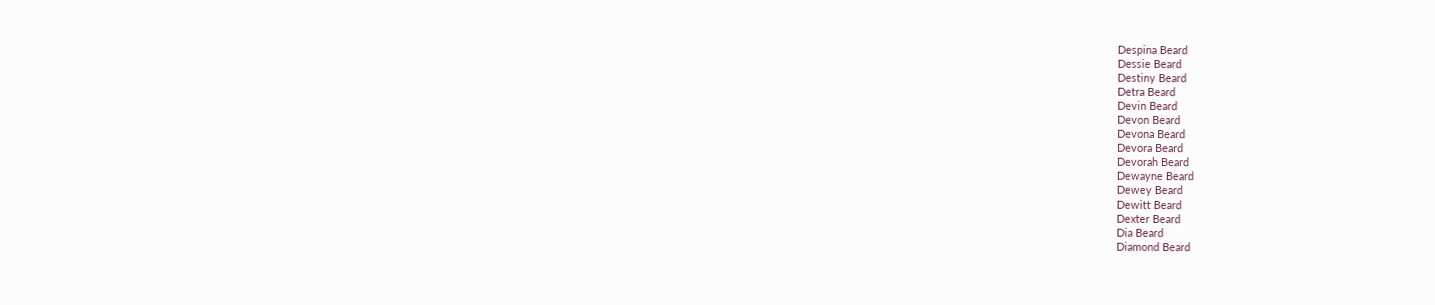Despina Beard
Dessie Beard
Destiny Beard
Detra Beard
Devin Beard
Devon Beard
Devona Beard
Devora Beard
Devorah Beard
Dewayne Beard
Dewey Beard
Dewitt Beard
Dexter Beard
Dia Beard
Diamond Beard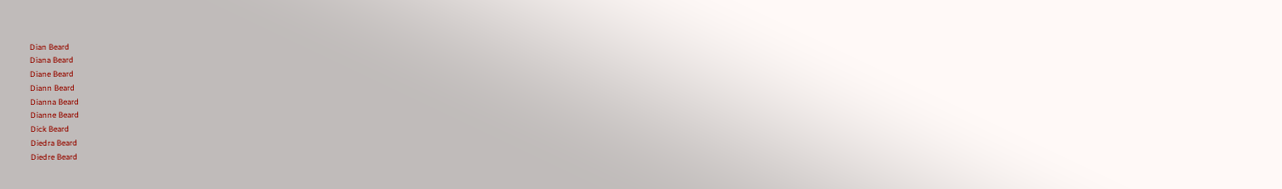Dian Beard
Diana Beard
Diane Beard
Diann Beard
Dianna Beard
Dianne Beard
Dick Beard
Diedra Beard
Diedre Beard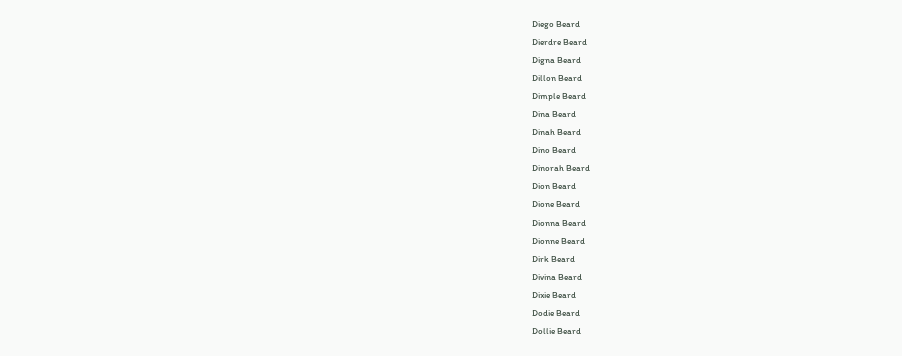Diego Beard
Dierdre Beard
Digna Beard
Dillon Beard
Dimple Beard
Dina Beard
Dinah Beard
Dino Beard
Dinorah Beard
Dion Beard
Dione Beard
Dionna Beard
Dionne Beard
Dirk Beard
Divina Beard
Dixie Beard
Dodie Beard
Dollie Beard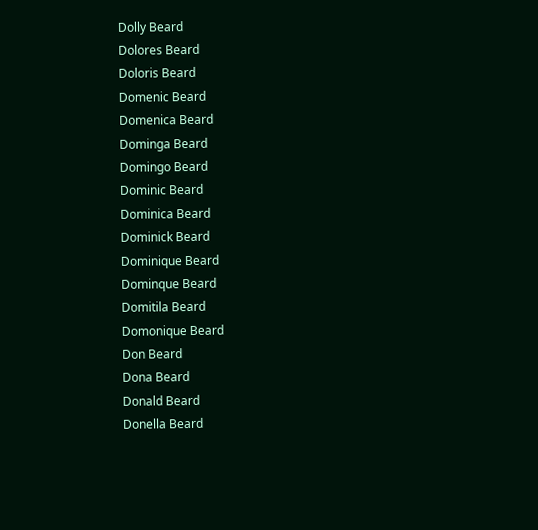Dolly Beard
Dolores Beard
Doloris Beard
Domenic Beard
Domenica Beard
Dominga Beard
Domingo Beard
Dominic Beard
Dominica Beard
Dominick Beard
Dominique Beard
Dominque Beard
Domitila Beard
Domonique Beard
Don Beard
Dona Beard
Donald Beard
Donella Beard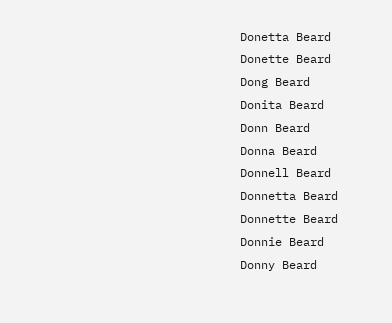Donetta Beard
Donette Beard
Dong Beard
Donita Beard
Donn Beard
Donna Beard
Donnell Beard
Donnetta Beard
Donnette Beard
Donnie Beard
Donny Beard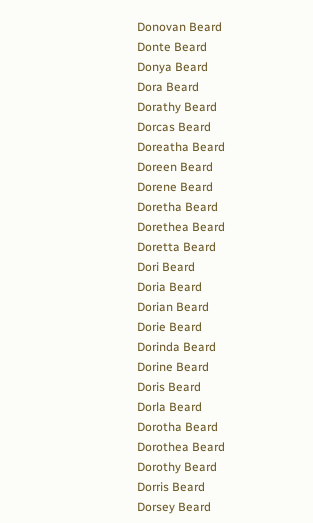Donovan Beard
Donte Beard
Donya Beard
Dora Beard
Dorathy Beard
Dorcas Beard
Doreatha Beard
Doreen Beard
Dorene Beard
Doretha Beard
Dorethea Beard
Doretta Beard
Dori Beard
Doria Beard
Dorian Beard
Dorie Beard
Dorinda Beard
Dorine Beard
Doris Beard
Dorla Beard
Dorotha Beard
Dorothea Beard
Dorothy Beard
Dorris Beard
Dorsey Beard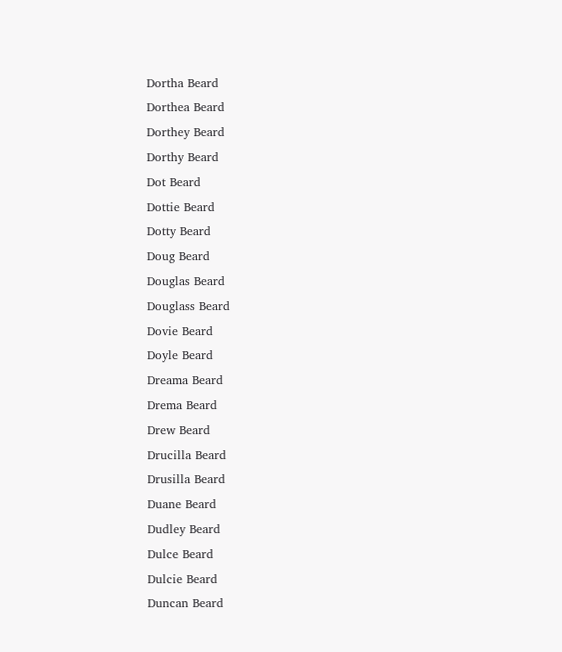Dortha Beard
Dorthea Beard
Dorthey Beard
Dorthy Beard
Dot Beard
Dottie Beard
Dotty Beard
Doug Beard
Douglas Beard
Douglass Beard
Dovie Beard
Doyle Beard
Dreama Beard
Drema Beard
Drew Beard
Drucilla Beard
Drusilla Beard
Duane Beard
Dudley Beard
Dulce Beard
Dulcie Beard
Duncan Beard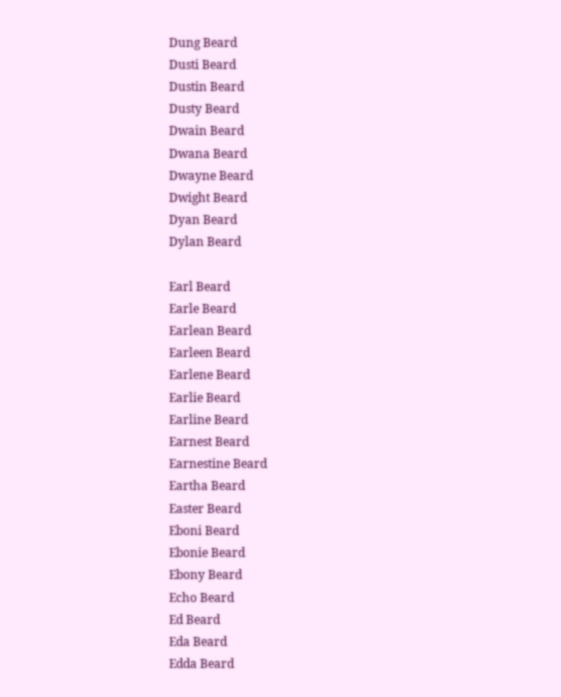Dung Beard
Dusti Beard
Dustin Beard
Dusty Beard
Dwain Beard
Dwana Beard
Dwayne Beard
Dwight Beard
Dyan Beard
Dylan Beard

Earl Beard
Earle Beard
Earlean Beard
Earleen Beard
Earlene Beard
Earlie Beard
Earline Beard
Earnest Beard
Earnestine Beard
Eartha Beard
Easter Beard
Eboni Beard
Ebonie Beard
Ebony Beard
Echo Beard
Ed Beard
Eda Beard
Edda Beard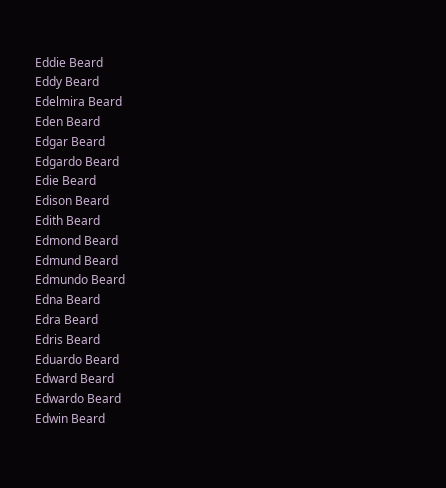Eddie Beard
Eddy Beard
Edelmira Beard
Eden Beard
Edgar Beard
Edgardo Beard
Edie Beard
Edison Beard
Edith Beard
Edmond Beard
Edmund Beard
Edmundo Beard
Edna Beard
Edra Beard
Edris Beard
Eduardo Beard
Edward Beard
Edwardo Beard
Edwin Beard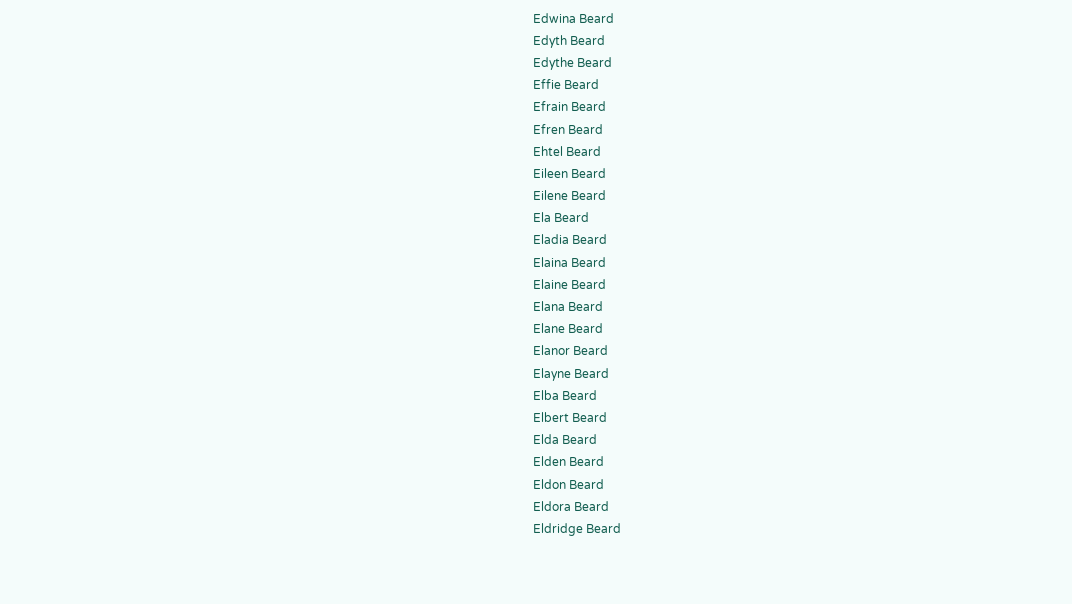Edwina Beard
Edyth Beard
Edythe Beard
Effie Beard
Efrain Beard
Efren Beard
Ehtel Beard
Eileen Beard
Eilene Beard
Ela Beard
Eladia Beard
Elaina Beard
Elaine Beard
Elana Beard
Elane Beard
Elanor Beard
Elayne Beard
Elba Beard
Elbert Beard
Elda Beard
Elden Beard
Eldon Beard
Eldora Beard
Eldridge Beard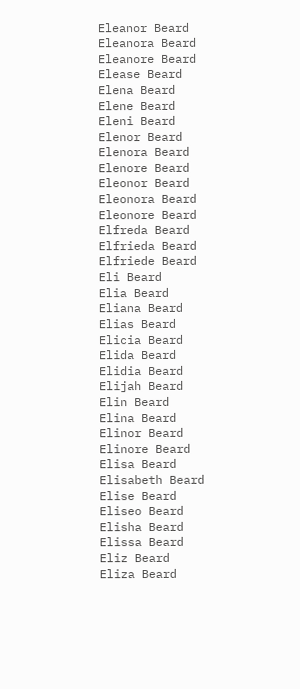Eleanor Beard
Eleanora Beard
Eleanore Beard
Elease Beard
Elena Beard
Elene Beard
Eleni Beard
Elenor Beard
Elenora Beard
Elenore Beard
Eleonor Beard
Eleonora Beard
Eleonore Beard
Elfreda Beard
Elfrieda Beard
Elfriede Beard
Eli Beard
Elia Beard
Eliana Beard
Elias Beard
Elicia Beard
Elida Beard
Elidia Beard
Elijah Beard
Elin Beard
Elina Beard
Elinor Beard
Elinore Beard
Elisa Beard
Elisabeth Beard
Elise Beard
Eliseo Beard
Elisha Beard
Elissa Beard
Eliz Beard
Eliza Beard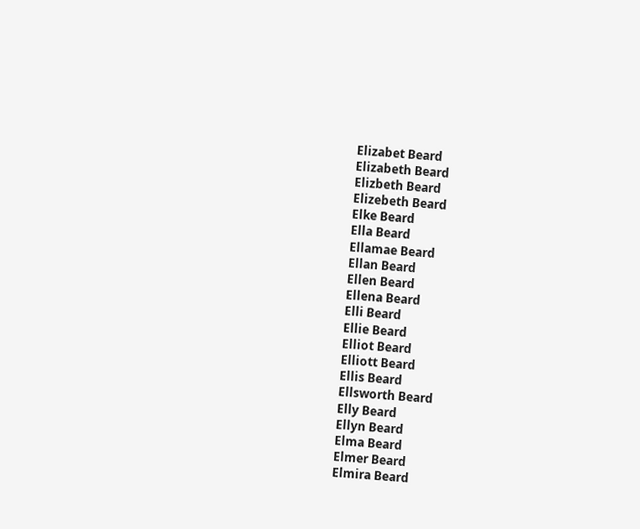Elizabet Beard
Elizabeth Beard
Elizbeth Beard
Elizebeth Beard
Elke Beard
Ella Beard
Ellamae Beard
Ellan Beard
Ellen Beard
Ellena Beard
Elli Beard
Ellie Beard
Elliot Beard
Elliott Beard
Ellis Beard
Ellsworth Beard
Elly Beard
Ellyn Beard
Elma Beard
Elmer Beard
Elmira Beard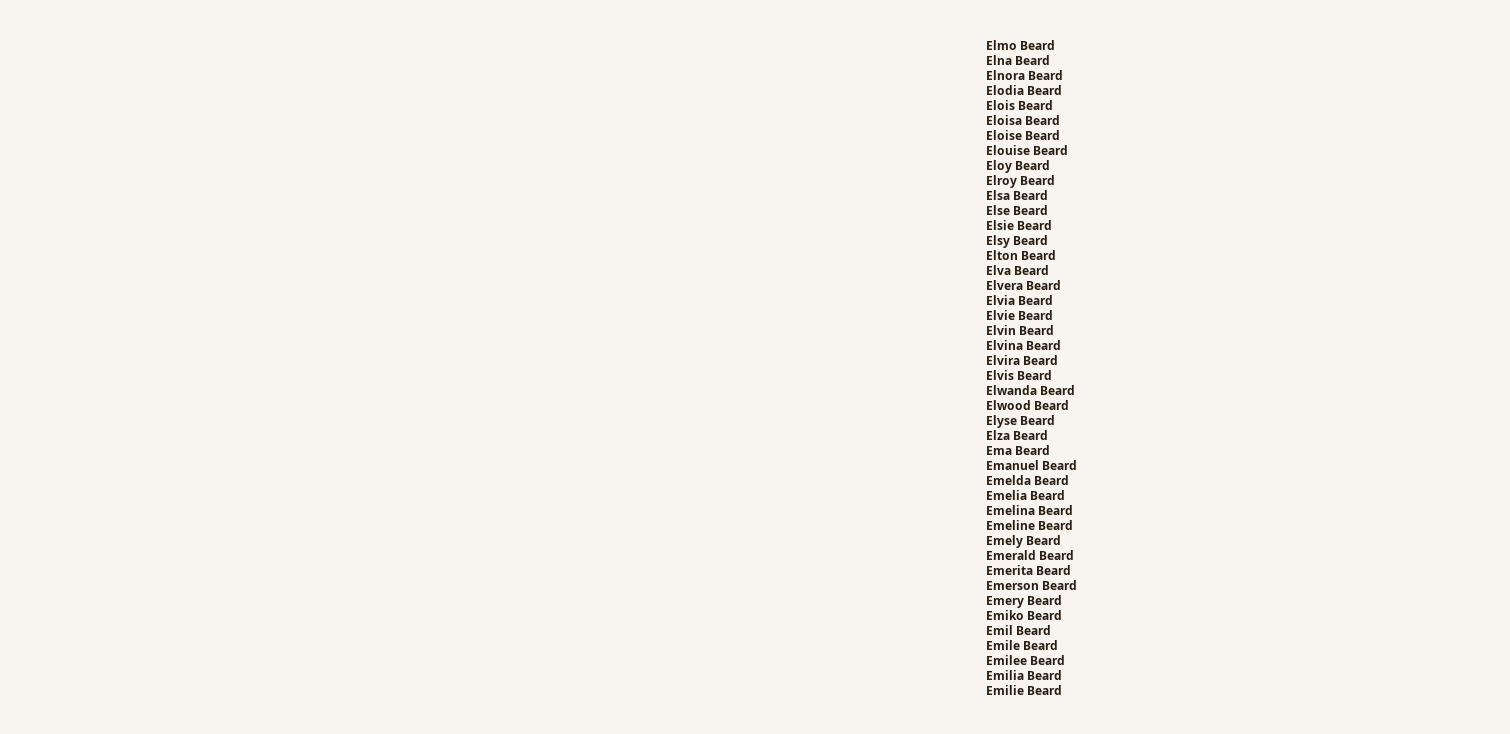Elmo Beard
Elna Beard
Elnora Beard
Elodia Beard
Elois Beard
Eloisa Beard
Eloise Beard
Elouise Beard
Eloy Beard
Elroy Beard
Elsa Beard
Else Beard
Elsie Beard
Elsy Beard
Elton Beard
Elva Beard
Elvera Beard
Elvia Beard
Elvie Beard
Elvin Beard
Elvina Beard
Elvira Beard
Elvis Beard
Elwanda Beard
Elwood Beard
Elyse Beard
Elza Beard
Ema Beard
Emanuel Beard
Emelda Beard
Emelia Beard
Emelina Beard
Emeline Beard
Emely Beard
Emerald Beard
Emerita Beard
Emerson Beard
Emery Beard
Emiko Beard
Emil Beard
Emile Beard
Emilee Beard
Emilia Beard
Emilie Beard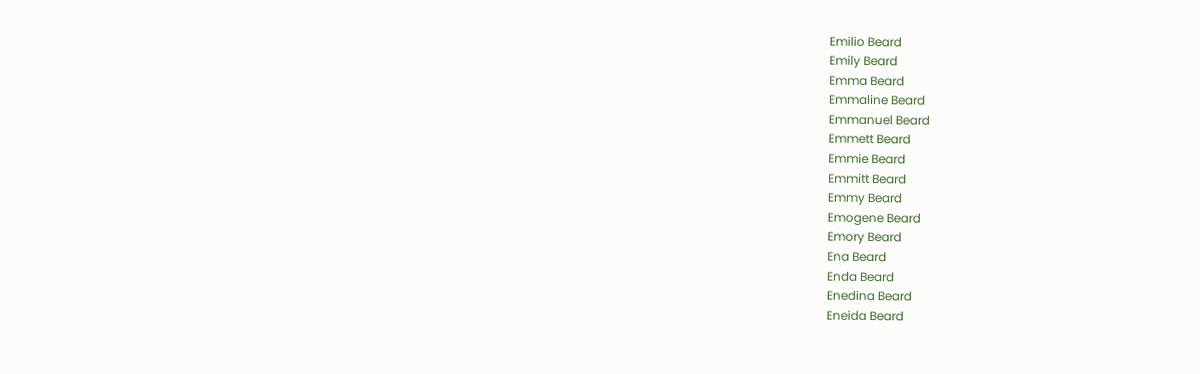Emilio Beard
Emily Beard
Emma Beard
Emmaline Beard
Emmanuel Beard
Emmett Beard
Emmie Beard
Emmitt Beard
Emmy Beard
Emogene Beard
Emory Beard
Ena Beard
Enda Beard
Enedina Beard
Eneida Beard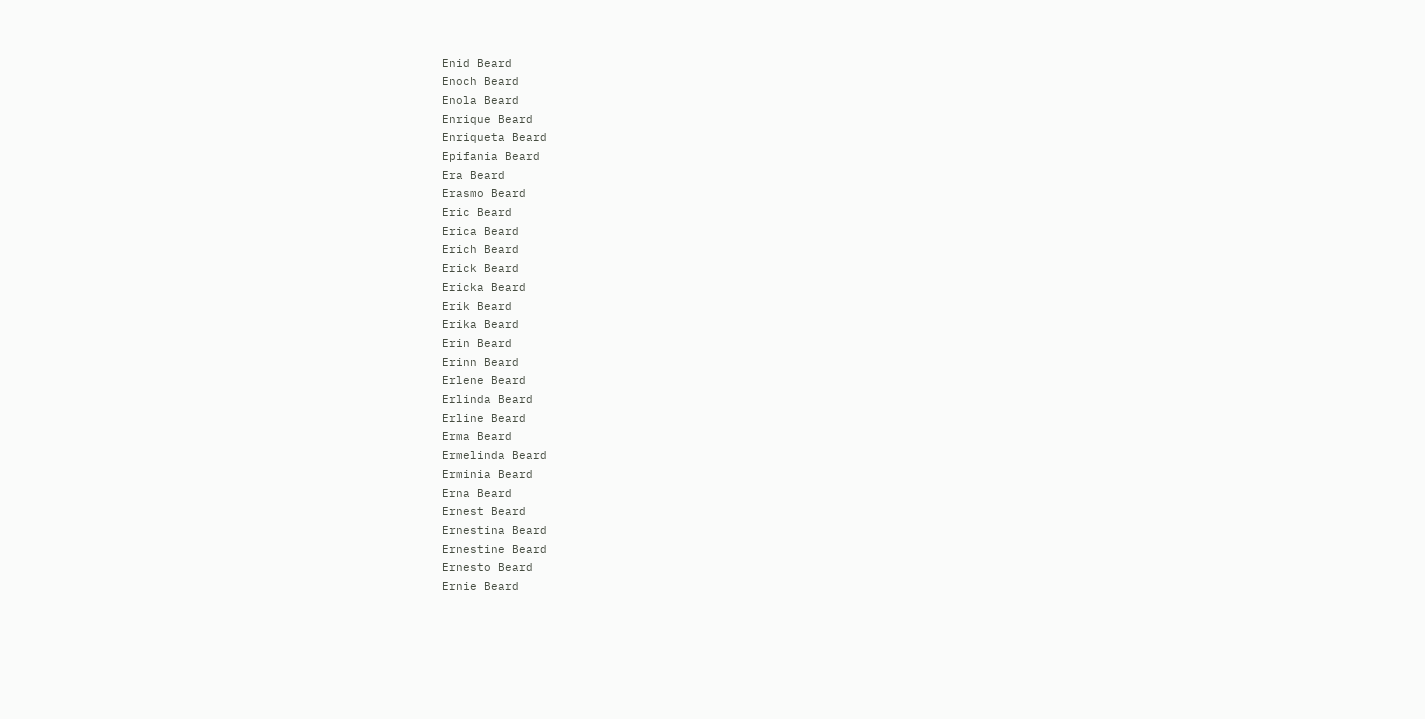Enid Beard
Enoch Beard
Enola Beard
Enrique Beard
Enriqueta Beard
Epifania Beard
Era Beard
Erasmo Beard
Eric Beard
Erica Beard
Erich Beard
Erick Beard
Ericka Beard
Erik Beard
Erika Beard
Erin Beard
Erinn Beard
Erlene Beard
Erlinda Beard
Erline Beard
Erma Beard
Ermelinda Beard
Erminia Beard
Erna Beard
Ernest Beard
Ernestina Beard
Ernestine Beard
Ernesto Beard
Ernie Beard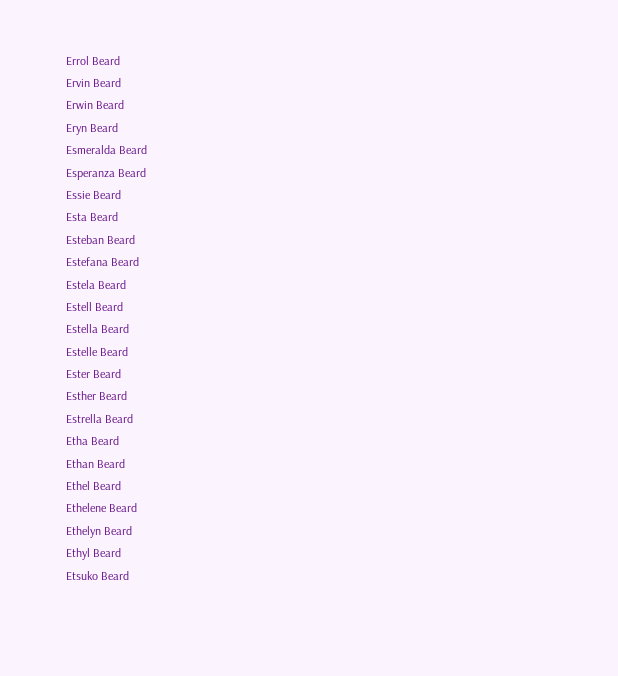Errol Beard
Ervin Beard
Erwin Beard
Eryn Beard
Esmeralda Beard
Esperanza Beard
Essie Beard
Esta Beard
Esteban Beard
Estefana Beard
Estela Beard
Estell Beard
Estella Beard
Estelle Beard
Ester Beard
Esther Beard
Estrella Beard
Etha Beard
Ethan Beard
Ethel Beard
Ethelene Beard
Ethelyn Beard
Ethyl Beard
Etsuko Beard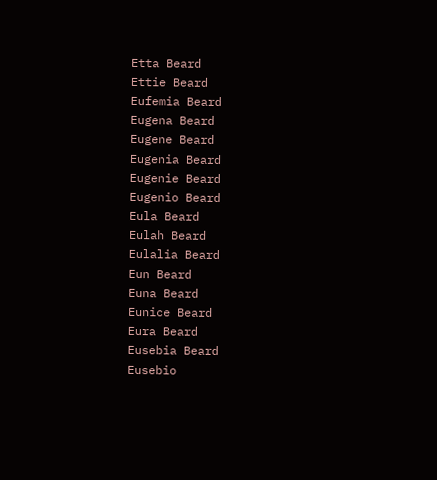Etta Beard
Ettie Beard
Eufemia Beard
Eugena Beard
Eugene Beard
Eugenia Beard
Eugenie Beard
Eugenio Beard
Eula Beard
Eulah Beard
Eulalia Beard
Eun Beard
Euna Beard
Eunice Beard
Eura Beard
Eusebia Beard
Eusebio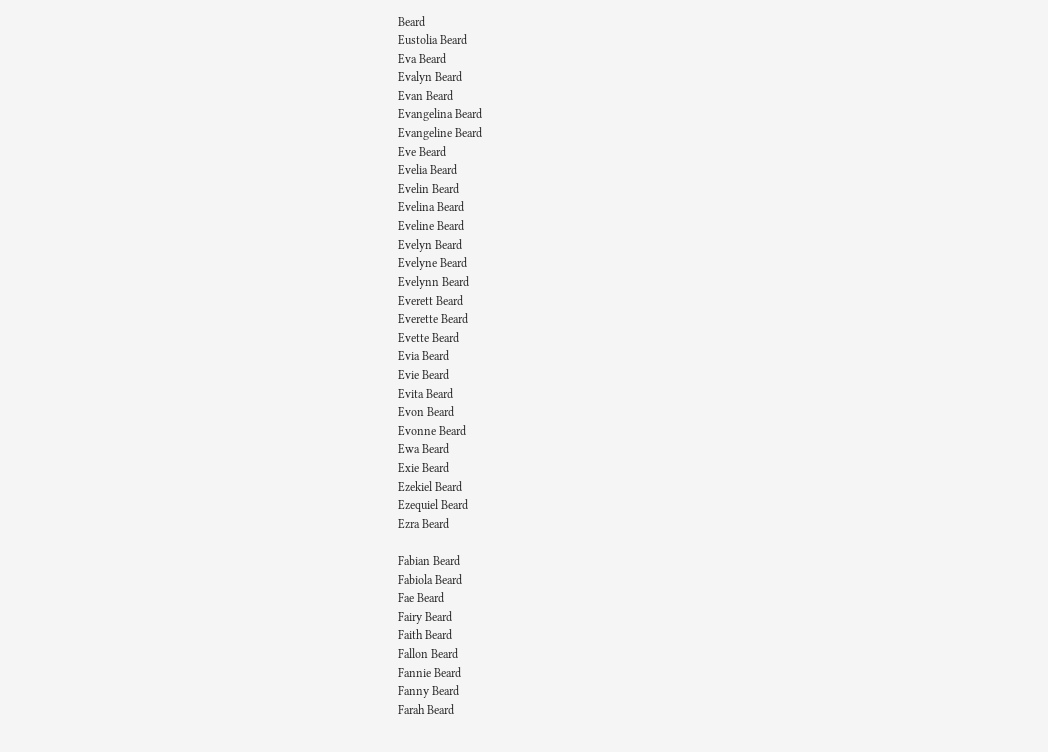Beard
Eustolia Beard
Eva Beard
Evalyn Beard
Evan Beard
Evangelina Beard
Evangeline Beard
Eve Beard
Evelia Beard
Evelin Beard
Evelina Beard
Eveline Beard
Evelyn Beard
Evelyne Beard
Evelynn Beard
Everett Beard
Everette Beard
Evette Beard
Evia Beard
Evie Beard
Evita Beard
Evon Beard
Evonne Beard
Ewa Beard
Exie Beard
Ezekiel Beard
Ezequiel Beard
Ezra Beard

Fabian Beard
Fabiola Beard
Fae Beard
Fairy Beard
Faith Beard
Fallon Beard
Fannie Beard
Fanny Beard
Farah Beard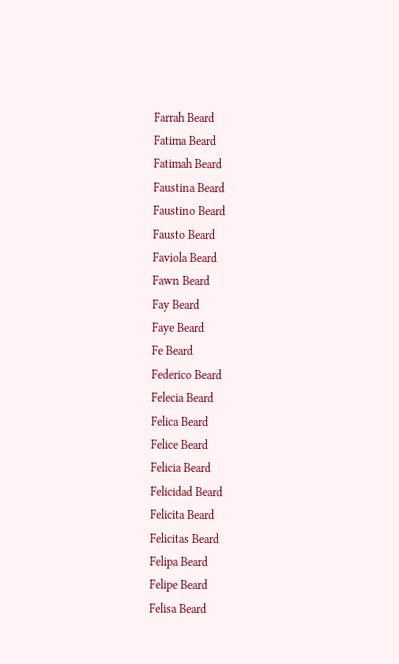Farrah Beard
Fatima Beard
Fatimah Beard
Faustina Beard
Faustino Beard
Fausto Beard
Faviola Beard
Fawn Beard
Fay Beard
Faye Beard
Fe Beard
Federico Beard
Felecia Beard
Felica Beard
Felice Beard
Felicia Beard
Felicidad Beard
Felicita Beard
Felicitas Beard
Felipa Beard
Felipe Beard
Felisa Beard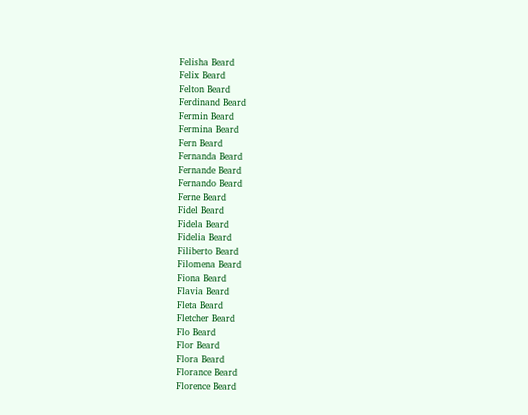Felisha Beard
Felix Beard
Felton Beard
Ferdinand Beard
Fermin Beard
Fermina Beard
Fern Beard
Fernanda Beard
Fernande Beard
Fernando Beard
Ferne Beard
Fidel Beard
Fidela Beard
Fidelia Beard
Filiberto Beard
Filomena Beard
Fiona Beard
Flavia Beard
Fleta Beard
Fletcher Beard
Flo Beard
Flor Beard
Flora Beard
Florance Beard
Florence Beard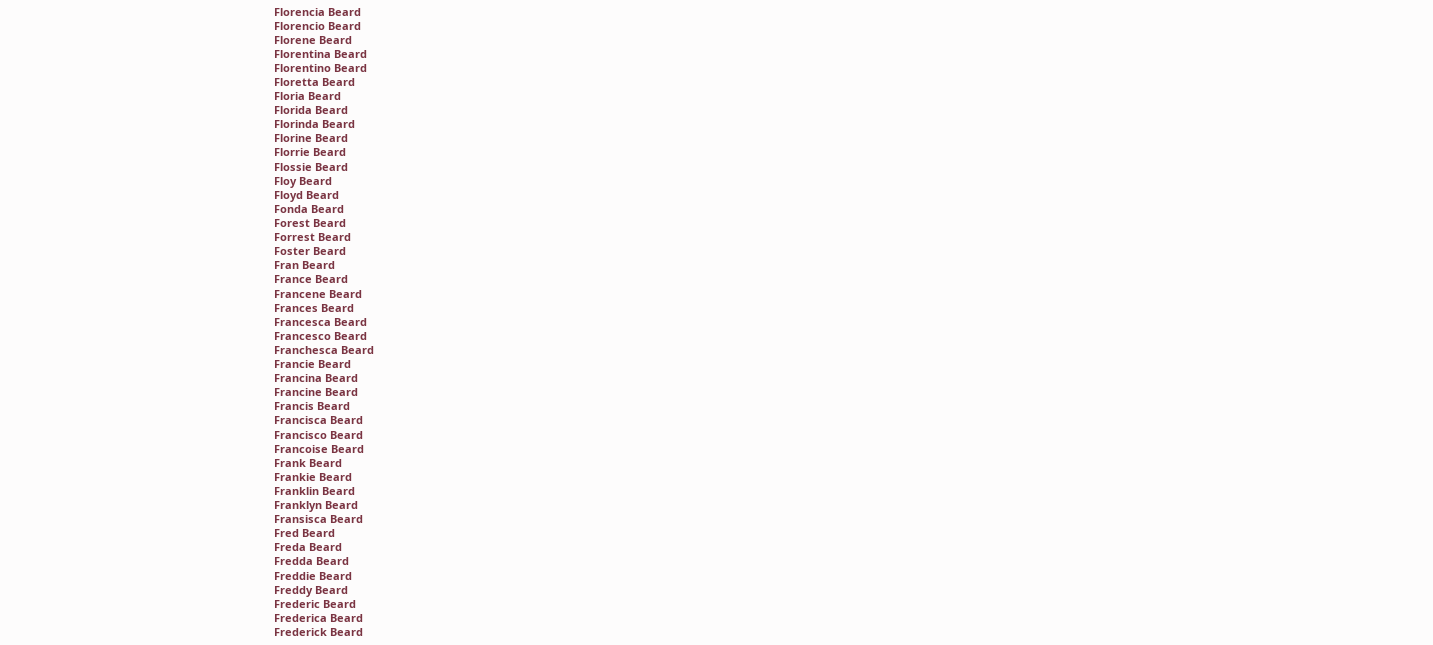Florencia Beard
Florencio Beard
Florene Beard
Florentina Beard
Florentino Beard
Floretta Beard
Floria Beard
Florida Beard
Florinda Beard
Florine Beard
Florrie Beard
Flossie Beard
Floy Beard
Floyd Beard
Fonda Beard
Forest Beard
Forrest Beard
Foster Beard
Fran Beard
France Beard
Francene Beard
Frances Beard
Francesca Beard
Francesco Beard
Franchesca Beard
Francie Beard
Francina Beard
Francine Beard
Francis Beard
Francisca Beard
Francisco Beard
Francoise Beard
Frank Beard
Frankie Beard
Franklin Beard
Franklyn Beard
Fransisca Beard
Fred Beard
Freda Beard
Fredda Beard
Freddie Beard
Freddy Beard
Frederic Beard
Frederica Beard
Frederick Beard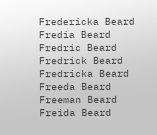Fredericka Beard
Fredia Beard
Fredric Beard
Fredrick Beard
Fredricka Beard
Freeda Beard
Freeman Beard
Freida Beard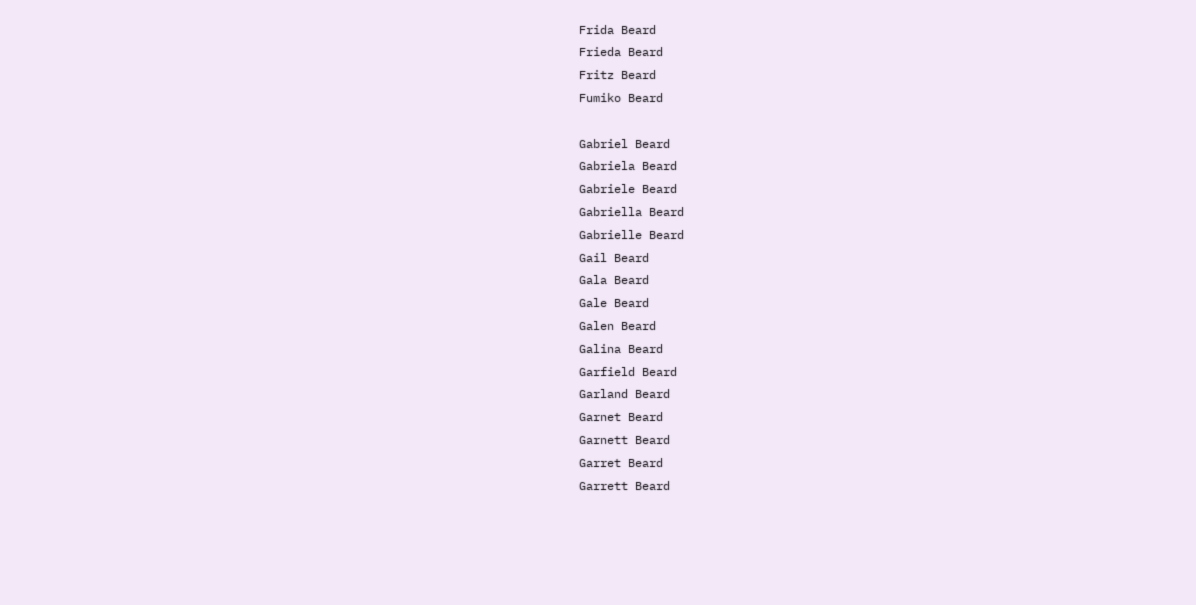Frida Beard
Frieda Beard
Fritz Beard
Fumiko Beard

Gabriel Beard
Gabriela Beard
Gabriele Beard
Gabriella Beard
Gabrielle Beard
Gail Beard
Gala Beard
Gale Beard
Galen Beard
Galina Beard
Garfield Beard
Garland Beard
Garnet Beard
Garnett Beard
Garret Beard
Garrett Beard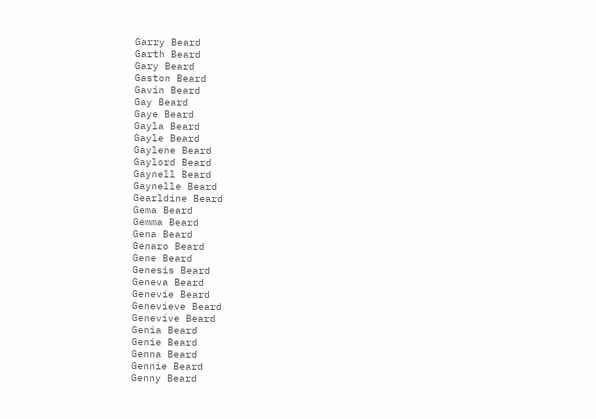Garry Beard
Garth Beard
Gary Beard
Gaston Beard
Gavin Beard
Gay Beard
Gaye Beard
Gayla Beard
Gayle Beard
Gaylene Beard
Gaylord Beard
Gaynell Beard
Gaynelle Beard
Gearldine Beard
Gema Beard
Gemma Beard
Gena Beard
Genaro Beard
Gene Beard
Genesis Beard
Geneva Beard
Genevie Beard
Genevieve Beard
Genevive Beard
Genia Beard
Genie Beard
Genna Beard
Gennie Beard
Genny Beard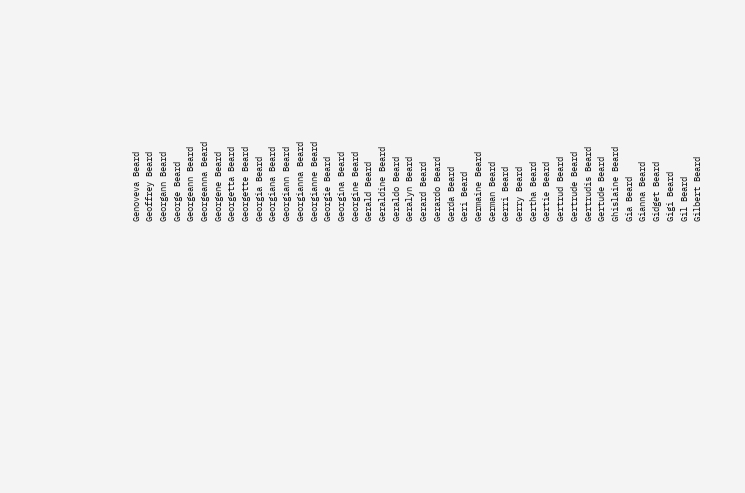Genoveva Beard
Geoffrey Beard
Georgann Beard
George Beard
Georgeann Beard
Georgeanna Beard
Georgene Beard
Georgetta Beard
Georgette Beard
Georgia Beard
Georgiana Beard
Georgiann Beard
Georgianna Beard
Georgianne Beard
Georgie Beard
Georgina Beard
Georgine Beard
Gerald Beard
Geraldine Beard
Geraldo Beard
Geralyn Beard
Gerard Beard
Gerardo Beard
Gerda Beard
Geri Beard
Germaine Beard
German Beard
Gerri Beard
Gerry Beard
Gertha Beard
Gertie Beard
Gertrud Beard
Gertrude Beard
Gertrudis Beard
Gertude Beard
Ghislaine Beard
Gia Beard
Gianna Beard
Gidget Beard
Gigi Beard
Gil Beard
Gilbert Beard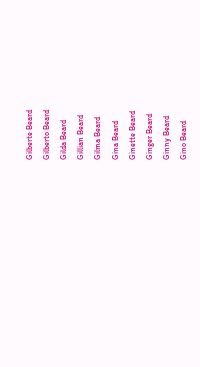Gilberte Beard
Gilberto Beard
Gilda Beard
Gillian Beard
Gilma Beard
Gina Beard
Ginette Beard
Ginger Beard
Ginny Beard
Gino Beard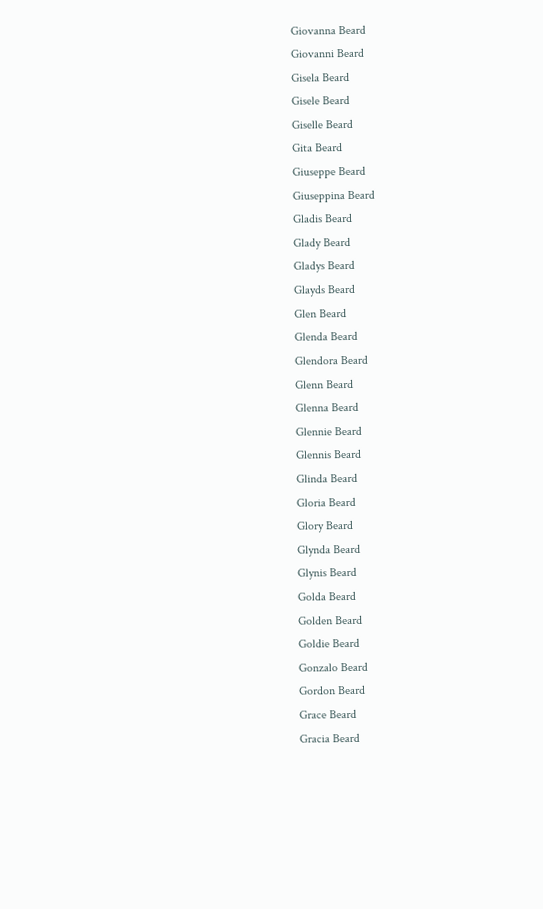Giovanna Beard
Giovanni Beard
Gisela Beard
Gisele Beard
Giselle Beard
Gita Beard
Giuseppe Beard
Giuseppina Beard
Gladis Beard
Glady Beard
Gladys Beard
Glayds Beard
Glen Beard
Glenda Beard
Glendora Beard
Glenn Beard
Glenna Beard
Glennie Beard
Glennis Beard
Glinda Beard
Gloria Beard
Glory Beard
Glynda Beard
Glynis Beard
Golda Beard
Golden Beard
Goldie Beard
Gonzalo Beard
Gordon Beard
Grace Beard
Gracia Beard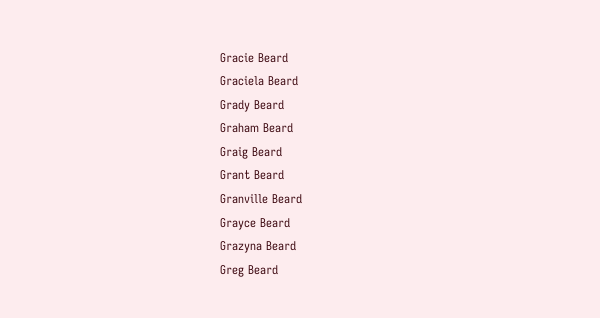Gracie Beard
Graciela Beard
Grady Beard
Graham Beard
Graig Beard
Grant Beard
Granville Beard
Grayce Beard
Grazyna Beard
Greg Beard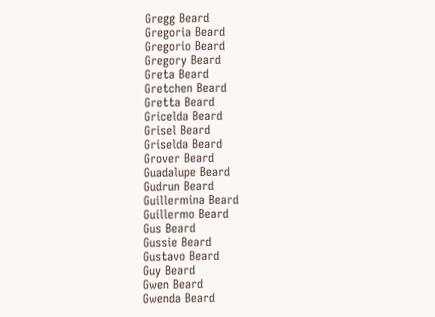Gregg Beard
Gregoria Beard
Gregorio Beard
Gregory Beard
Greta Beard
Gretchen Beard
Gretta Beard
Gricelda Beard
Grisel Beard
Griselda Beard
Grover Beard
Guadalupe Beard
Gudrun Beard
Guillermina Beard
Guillermo Beard
Gus Beard
Gussie Beard
Gustavo Beard
Guy Beard
Gwen Beard
Gwenda Beard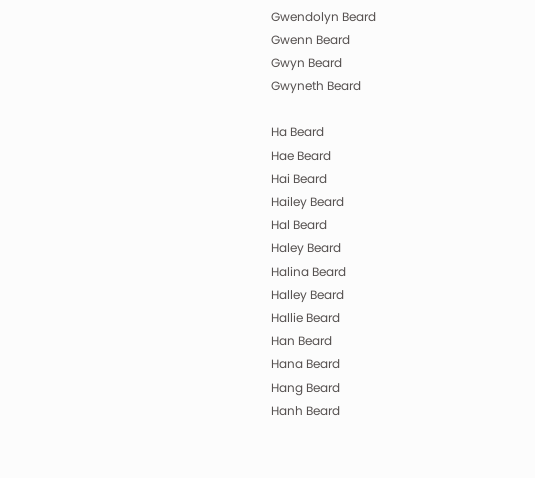Gwendolyn Beard
Gwenn Beard
Gwyn Beard
Gwyneth Beard

Ha Beard
Hae Beard
Hai Beard
Hailey Beard
Hal Beard
Haley Beard
Halina Beard
Halley Beard
Hallie Beard
Han Beard
Hana Beard
Hang Beard
Hanh Beard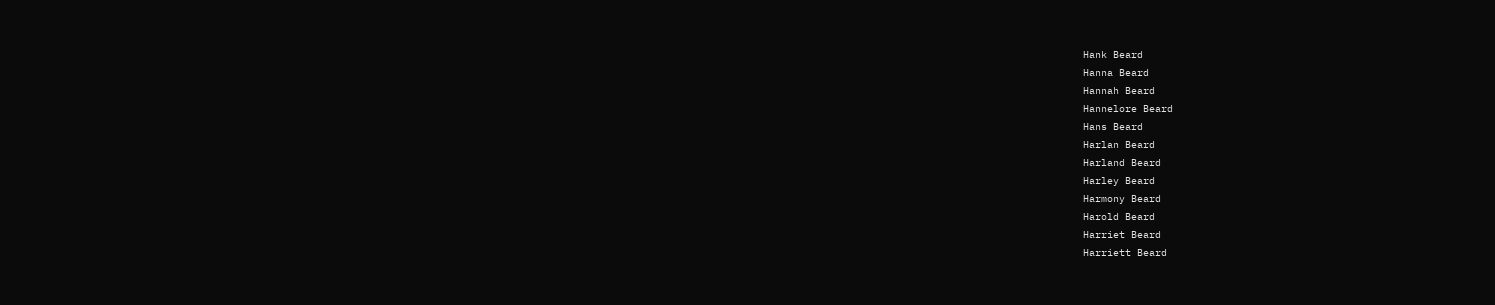Hank Beard
Hanna Beard
Hannah Beard
Hannelore Beard
Hans Beard
Harlan Beard
Harland Beard
Harley Beard
Harmony Beard
Harold Beard
Harriet Beard
Harriett Beard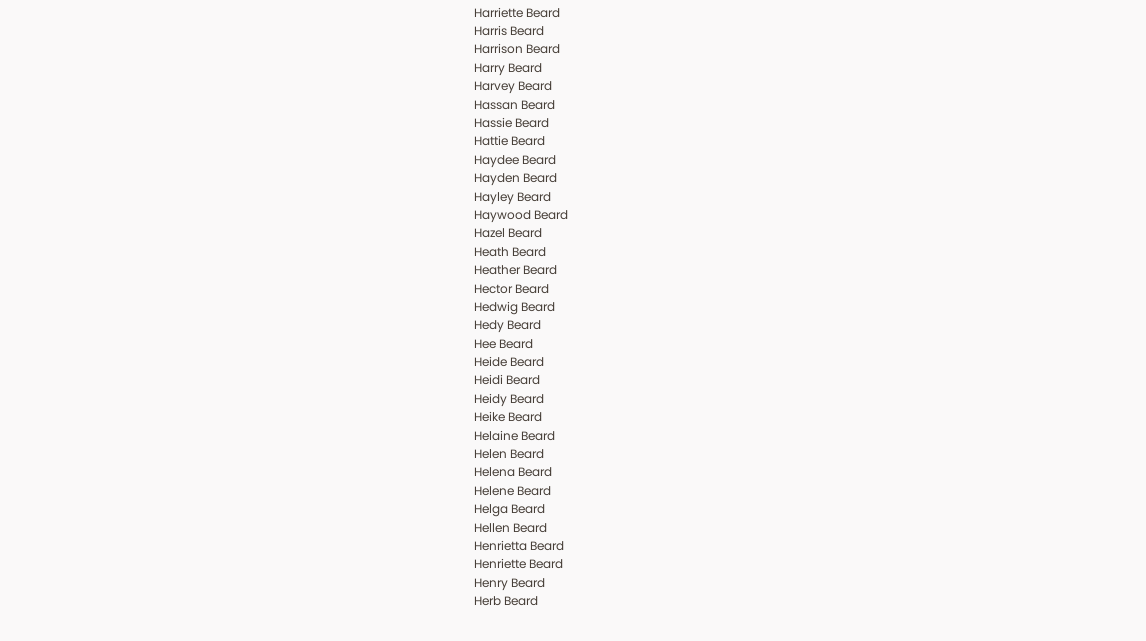Harriette Beard
Harris Beard
Harrison Beard
Harry Beard
Harvey Beard
Hassan Beard
Hassie Beard
Hattie Beard
Haydee Beard
Hayden Beard
Hayley Beard
Haywood Beard
Hazel Beard
Heath Beard
Heather Beard
Hector Beard
Hedwig Beard
Hedy Beard
Hee Beard
Heide Beard
Heidi Beard
Heidy Beard
Heike Beard
Helaine Beard
Helen Beard
Helena Beard
Helene Beard
Helga Beard
Hellen Beard
Henrietta Beard
Henriette Beard
Henry Beard
Herb Beard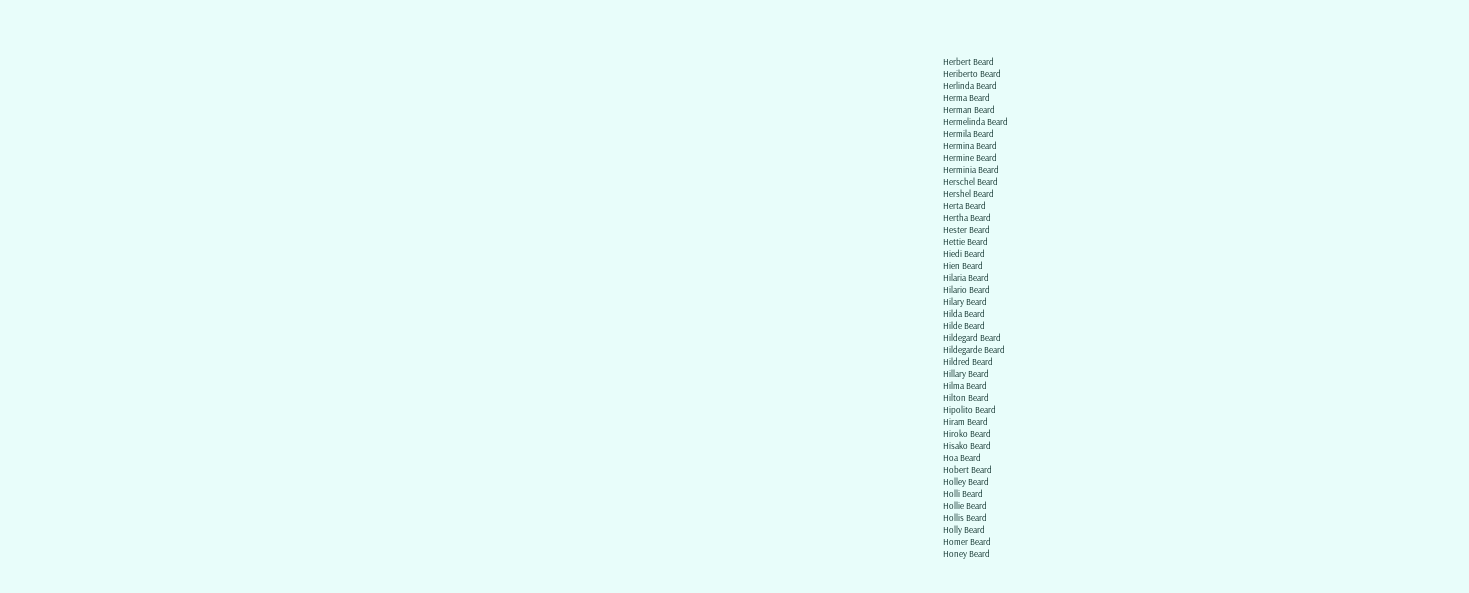Herbert Beard
Heriberto Beard
Herlinda Beard
Herma Beard
Herman Beard
Hermelinda Beard
Hermila Beard
Hermina Beard
Hermine Beard
Herminia Beard
Herschel Beard
Hershel Beard
Herta Beard
Hertha Beard
Hester Beard
Hettie Beard
Hiedi Beard
Hien Beard
Hilaria Beard
Hilario Beard
Hilary Beard
Hilda Beard
Hilde Beard
Hildegard Beard
Hildegarde Beard
Hildred Beard
Hillary Beard
Hilma Beard
Hilton Beard
Hipolito Beard
Hiram Beard
Hiroko Beard
Hisako Beard
Hoa Beard
Hobert Beard
Holley Beard
Holli Beard
Hollie Beard
Hollis Beard
Holly Beard
Homer Beard
Honey Beard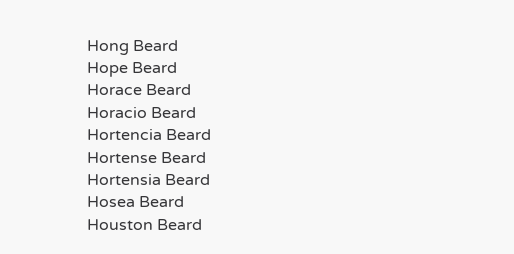Hong Beard
Hope Beard
Horace Beard
Horacio Beard
Hortencia Beard
Hortense Beard
Hortensia Beard
Hosea Beard
Houston Beard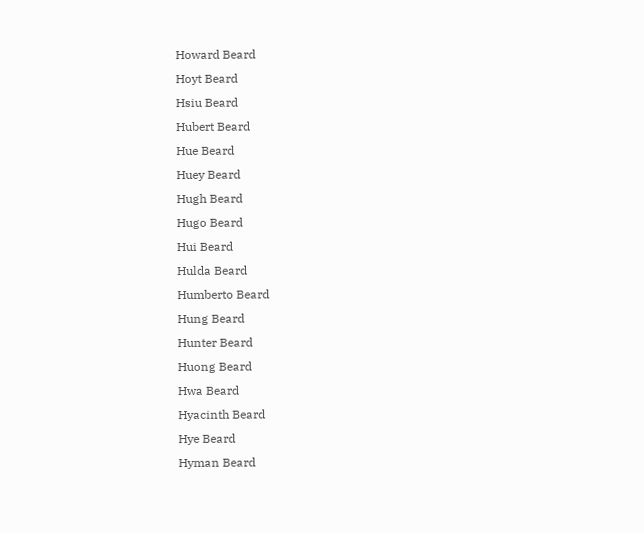Howard Beard
Hoyt Beard
Hsiu Beard
Hubert Beard
Hue Beard
Huey Beard
Hugh Beard
Hugo Beard
Hui Beard
Hulda Beard
Humberto Beard
Hung Beard
Hunter Beard
Huong Beard
Hwa Beard
Hyacinth Beard
Hye Beard
Hyman Beard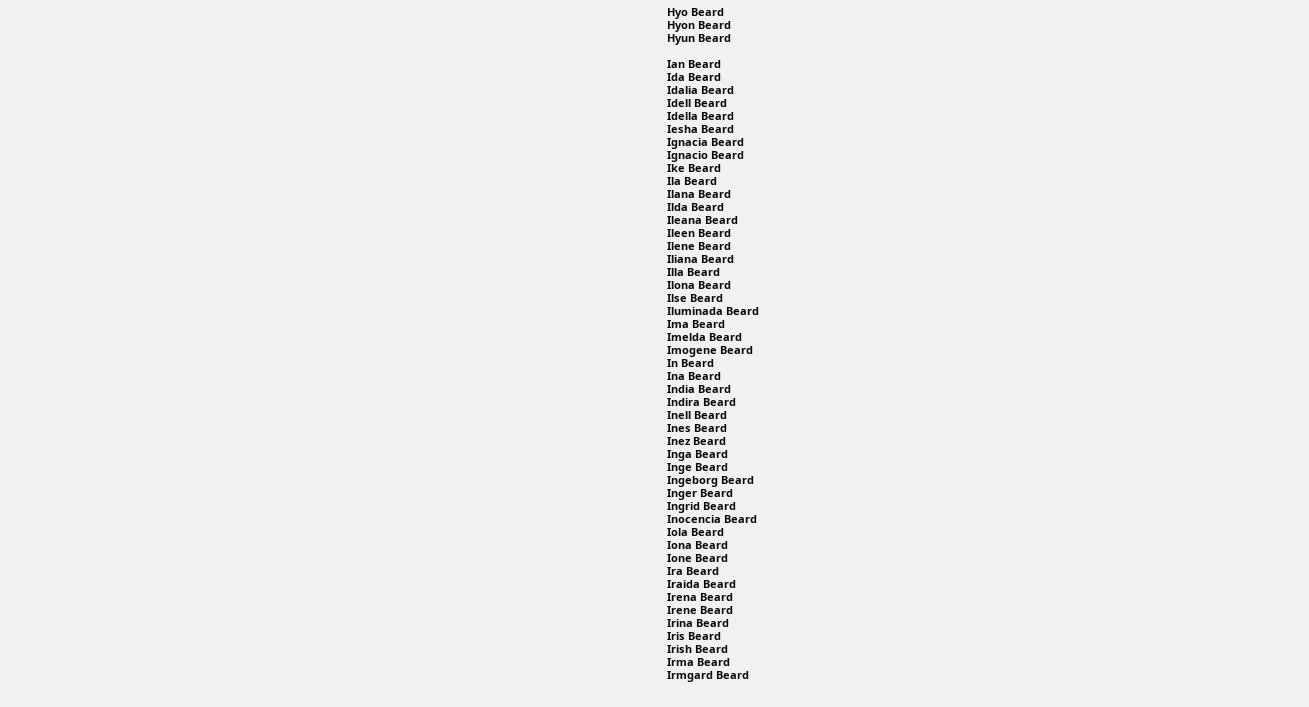Hyo Beard
Hyon Beard
Hyun Beard

Ian Beard
Ida Beard
Idalia Beard
Idell Beard
Idella Beard
Iesha Beard
Ignacia Beard
Ignacio Beard
Ike Beard
Ila Beard
Ilana Beard
Ilda Beard
Ileana Beard
Ileen Beard
Ilene Beard
Iliana Beard
Illa Beard
Ilona Beard
Ilse Beard
Iluminada Beard
Ima Beard
Imelda Beard
Imogene Beard
In Beard
Ina Beard
India Beard
Indira Beard
Inell Beard
Ines Beard
Inez Beard
Inga Beard
Inge Beard
Ingeborg Beard
Inger Beard
Ingrid Beard
Inocencia Beard
Iola Beard
Iona Beard
Ione Beard
Ira Beard
Iraida Beard
Irena Beard
Irene Beard
Irina Beard
Iris Beard
Irish Beard
Irma Beard
Irmgard Beard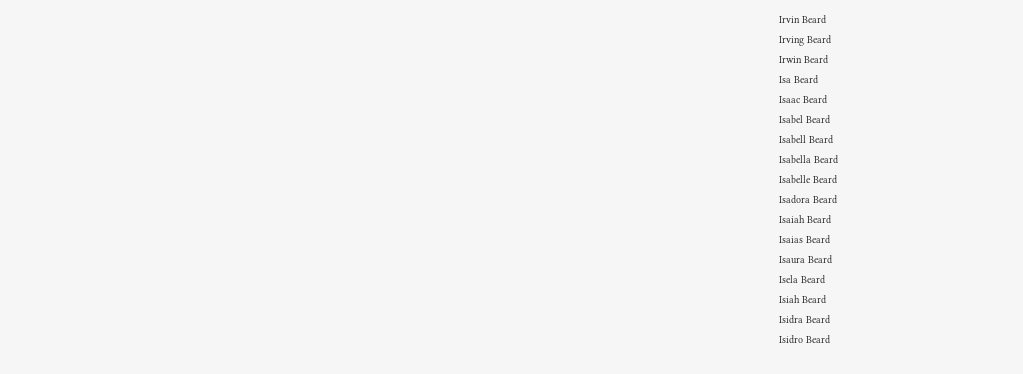Irvin Beard
Irving Beard
Irwin Beard
Isa Beard
Isaac Beard
Isabel Beard
Isabell Beard
Isabella Beard
Isabelle Beard
Isadora Beard
Isaiah Beard
Isaias Beard
Isaura Beard
Isela Beard
Isiah Beard
Isidra Beard
Isidro Beard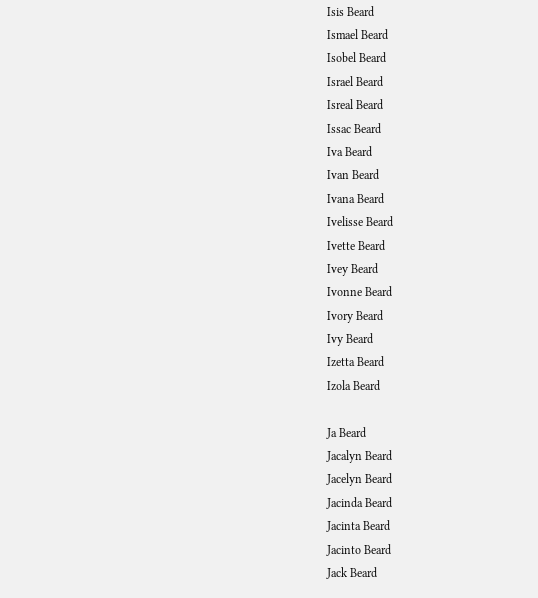Isis Beard
Ismael Beard
Isobel Beard
Israel Beard
Isreal Beard
Issac Beard
Iva Beard
Ivan Beard
Ivana Beard
Ivelisse Beard
Ivette Beard
Ivey Beard
Ivonne Beard
Ivory Beard
Ivy Beard
Izetta Beard
Izola Beard

Ja Beard
Jacalyn Beard
Jacelyn Beard
Jacinda Beard
Jacinta Beard
Jacinto Beard
Jack Beard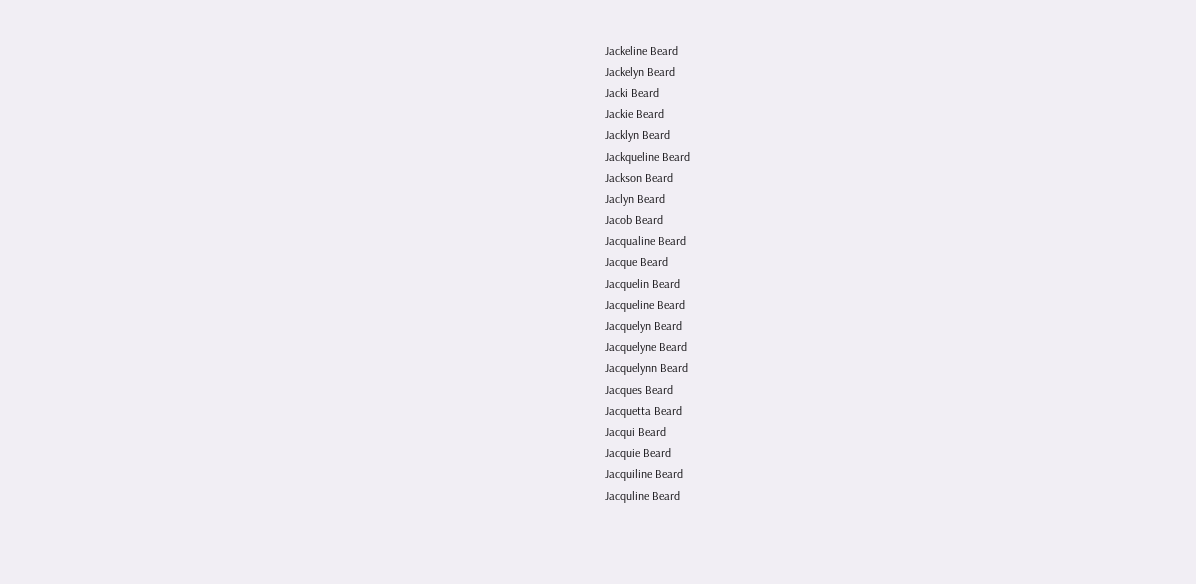Jackeline Beard
Jackelyn Beard
Jacki Beard
Jackie Beard
Jacklyn Beard
Jackqueline Beard
Jackson Beard
Jaclyn Beard
Jacob Beard
Jacqualine Beard
Jacque Beard
Jacquelin Beard
Jacqueline Beard
Jacquelyn Beard
Jacquelyne Beard
Jacquelynn Beard
Jacques Beard
Jacquetta Beard
Jacqui Beard
Jacquie Beard
Jacquiline Beard
Jacquline Beard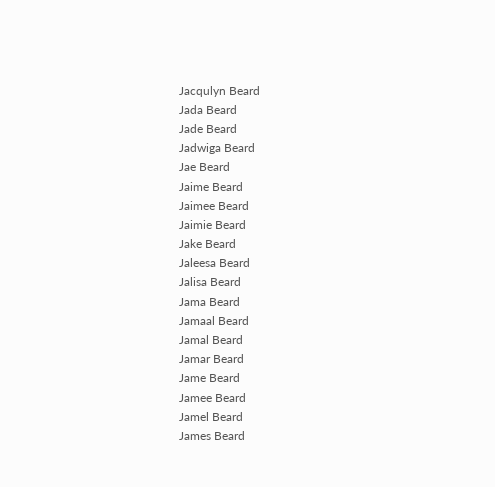Jacqulyn Beard
Jada Beard
Jade Beard
Jadwiga Beard
Jae Beard
Jaime Beard
Jaimee Beard
Jaimie Beard
Jake Beard
Jaleesa Beard
Jalisa Beard
Jama Beard
Jamaal Beard
Jamal Beard
Jamar Beard
Jame Beard
Jamee Beard
Jamel Beard
James Beard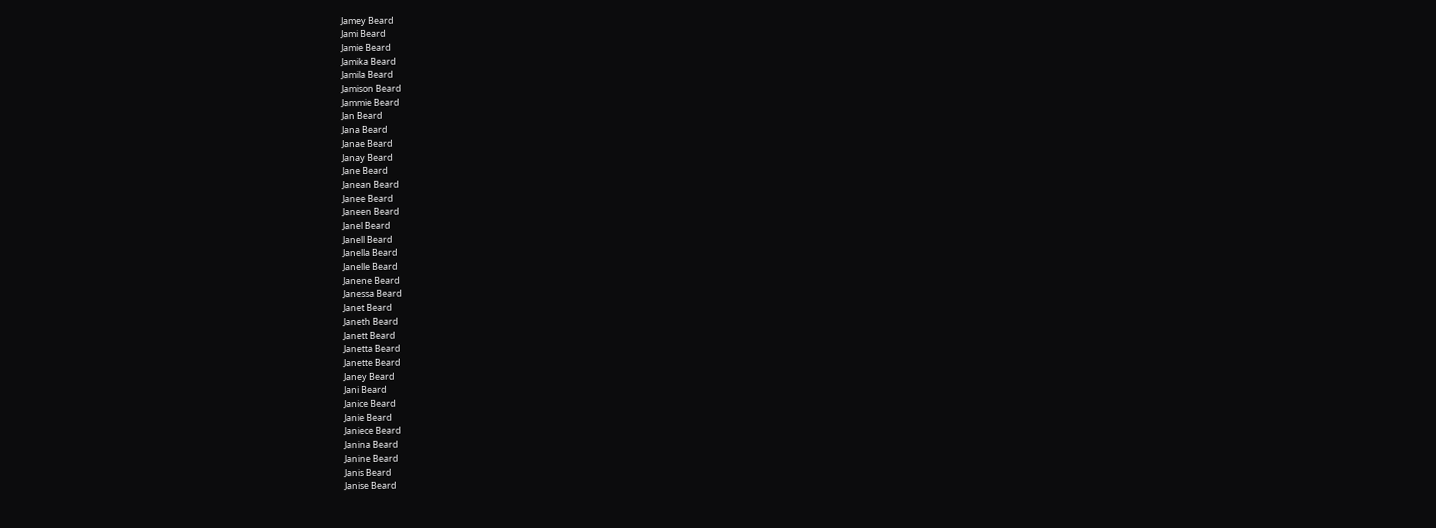Jamey Beard
Jami Beard
Jamie Beard
Jamika Beard
Jamila Beard
Jamison Beard
Jammie Beard
Jan Beard
Jana Beard
Janae Beard
Janay Beard
Jane Beard
Janean Beard
Janee Beard
Janeen Beard
Janel Beard
Janell Beard
Janella Beard
Janelle Beard
Janene Beard
Janessa Beard
Janet Beard
Janeth Beard
Janett Beard
Janetta Beard
Janette Beard
Janey Beard
Jani Beard
Janice Beard
Janie Beard
Janiece Beard
Janina Beard
Janine Beard
Janis Beard
Janise Beard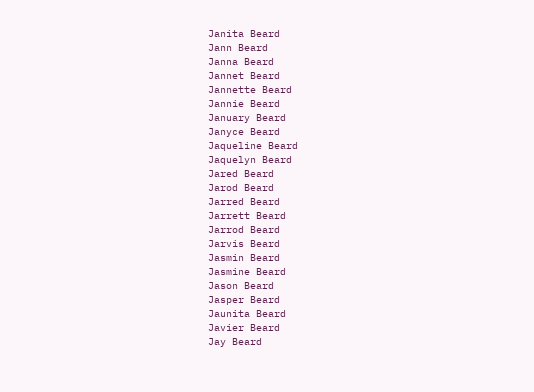Janita Beard
Jann Beard
Janna Beard
Jannet Beard
Jannette Beard
Jannie Beard
January Beard
Janyce Beard
Jaqueline Beard
Jaquelyn Beard
Jared Beard
Jarod Beard
Jarred Beard
Jarrett Beard
Jarrod Beard
Jarvis Beard
Jasmin Beard
Jasmine Beard
Jason Beard
Jasper Beard
Jaunita Beard
Javier Beard
Jay Beard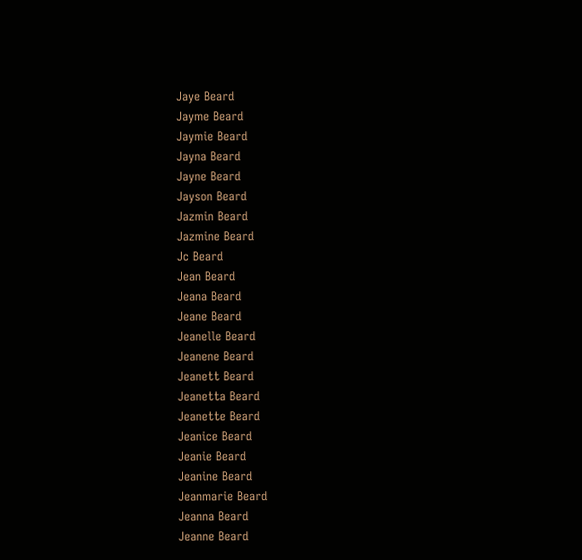Jaye Beard
Jayme Beard
Jaymie Beard
Jayna Beard
Jayne Beard
Jayson Beard
Jazmin Beard
Jazmine Beard
Jc Beard
Jean Beard
Jeana Beard
Jeane Beard
Jeanelle Beard
Jeanene Beard
Jeanett Beard
Jeanetta Beard
Jeanette Beard
Jeanice Beard
Jeanie Beard
Jeanine Beard
Jeanmarie Beard
Jeanna Beard
Jeanne Beard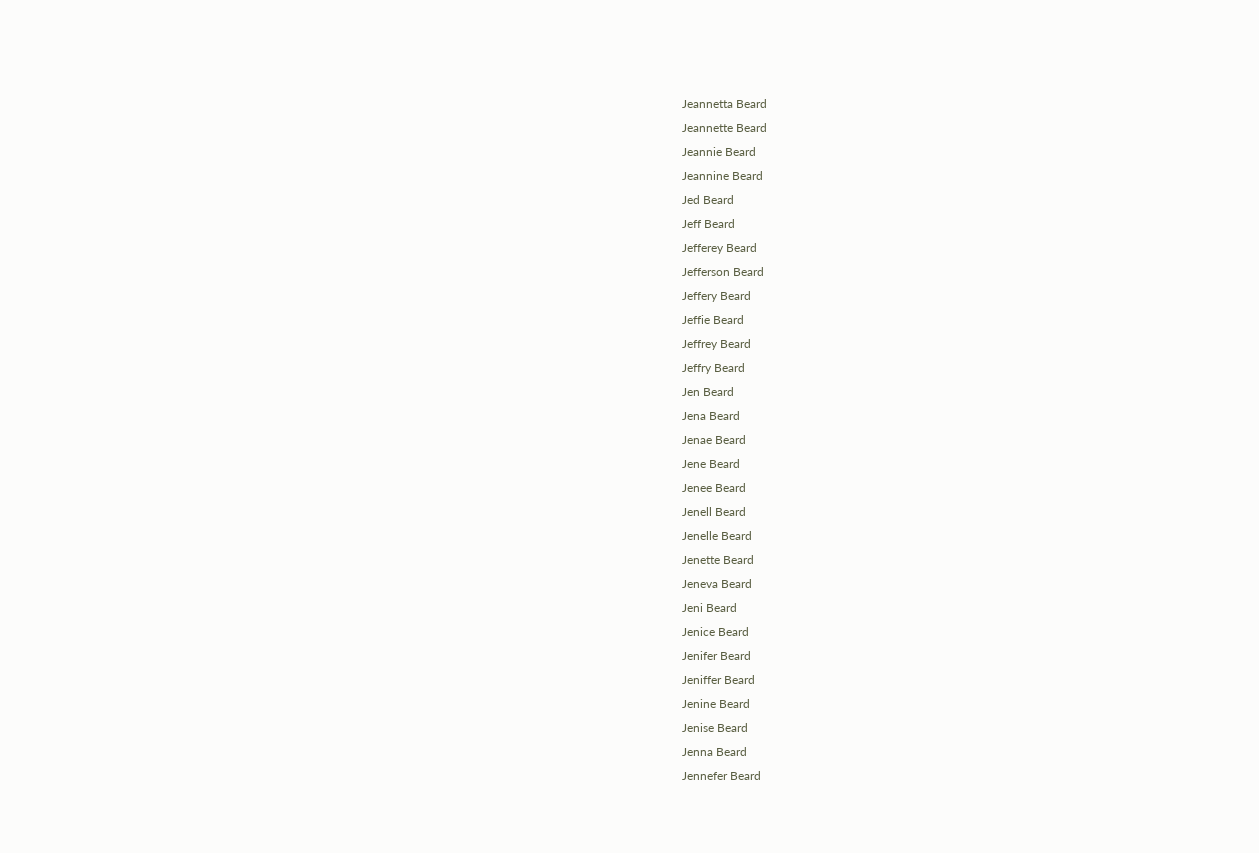Jeannetta Beard
Jeannette Beard
Jeannie Beard
Jeannine Beard
Jed Beard
Jeff Beard
Jefferey Beard
Jefferson Beard
Jeffery Beard
Jeffie Beard
Jeffrey Beard
Jeffry Beard
Jen Beard
Jena Beard
Jenae Beard
Jene Beard
Jenee Beard
Jenell Beard
Jenelle Beard
Jenette Beard
Jeneva Beard
Jeni Beard
Jenice Beard
Jenifer Beard
Jeniffer Beard
Jenine Beard
Jenise Beard
Jenna Beard
Jennefer Beard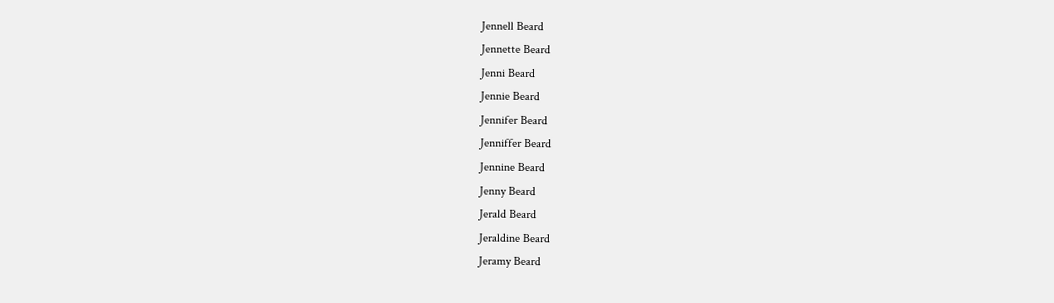Jennell Beard
Jennette Beard
Jenni Beard
Jennie Beard
Jennifer Beard
Jenniffer Beard
Jennine Beard
Jenny Beard
Jerald Beard
Jeraldine Beard
Jeramy Beard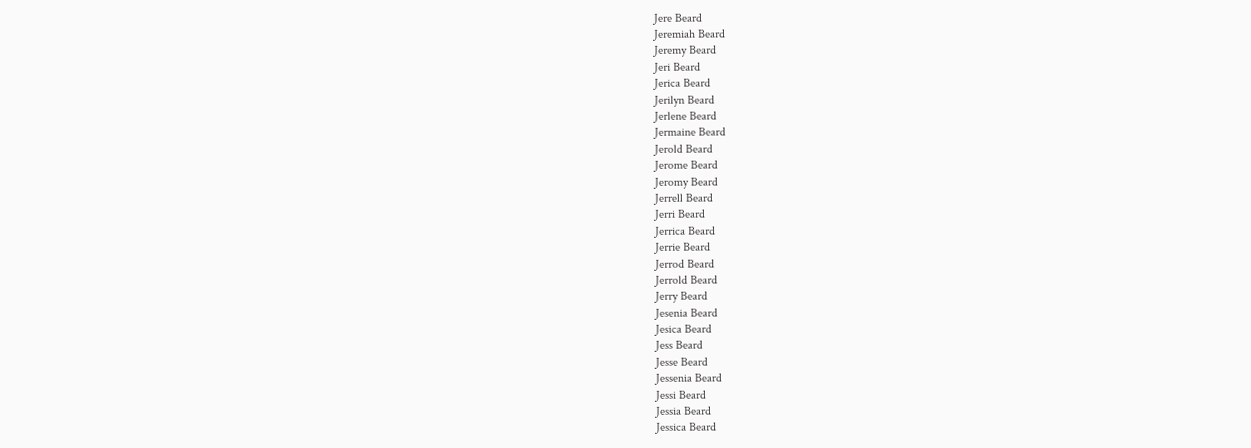Jere Beard
Jeremiah Beard
Jeremy Beard
Jeri Beard
Jerica Beard
Jerilyn Beard
Jerlene Beard
Jermaine Beard
Jerold Beard
Jerome Beard
Jeromy Beard
Jerrell Beard
Jerri Beard
Jerrica Beard
Jerrie Beard
Jerrod Beard
Jerrold Beard
Jerry Beard
Jesenia Beard
Jesica Beard
Jess Beard
Jesse Beard
Jessenia Beard
Jessi Beard
Jessia Beard
Jessica Beard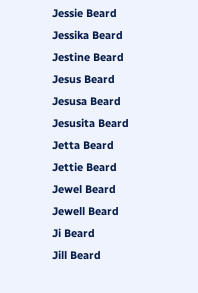Jessie Beard
Jessika Beard
Jestine Beard
Jesus Beard
Jesusa Beard
Jesusita Beard
Jetta Beard
Jettie Beard
Jewel Beard
Jewell Beard
Ji Beard
Jill Beard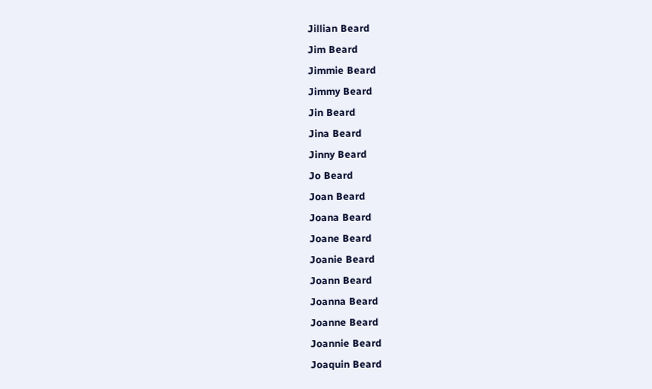Jillian Beard
Jim Beard
Jimmie Beard
Jimmy Beard
Jin Beard
Jina Beard
Jinny Beard
Jo Beard
Joan Beard
Joana Beard
Joane Beard
Joanie Beard
Joann Beard
Joanna Beard
Joanne Beard
Joannie Beard
Joaquin Beard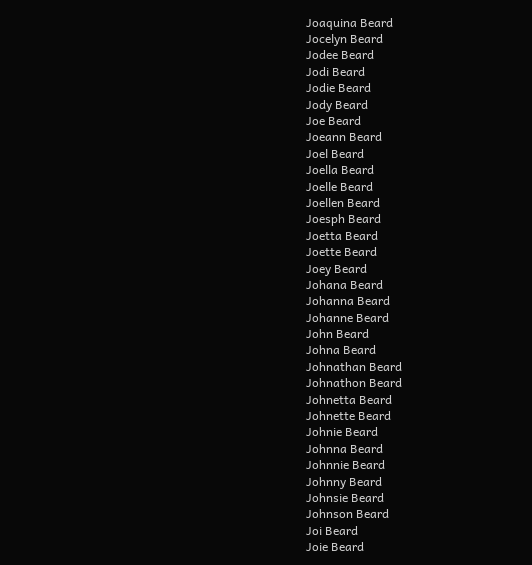Joaquina Beard
Jocelyn Beard
Jodee Beard
Jodi Beard
Jodie Beard
Jody Beard
Joe Beard
Joeann Beard
Joel Beard
Joella Beard
Joelle Beard
Joellen Beard
Joesph Beard
Joetta Beard
Joette Beard
Joey Beard
Johana Beard
Johanna Beard
Johanne Beard
John Beard
Johna Beard
Johnathan Beard
Johnathon Beard
Johnetta Beard
Johnette Beard
Johnie Beard
Johnna Beard
Johnnie Beard
Johnny Beard
Johnsie Beard
Johnson Beard
Joi Beard
Joie Beard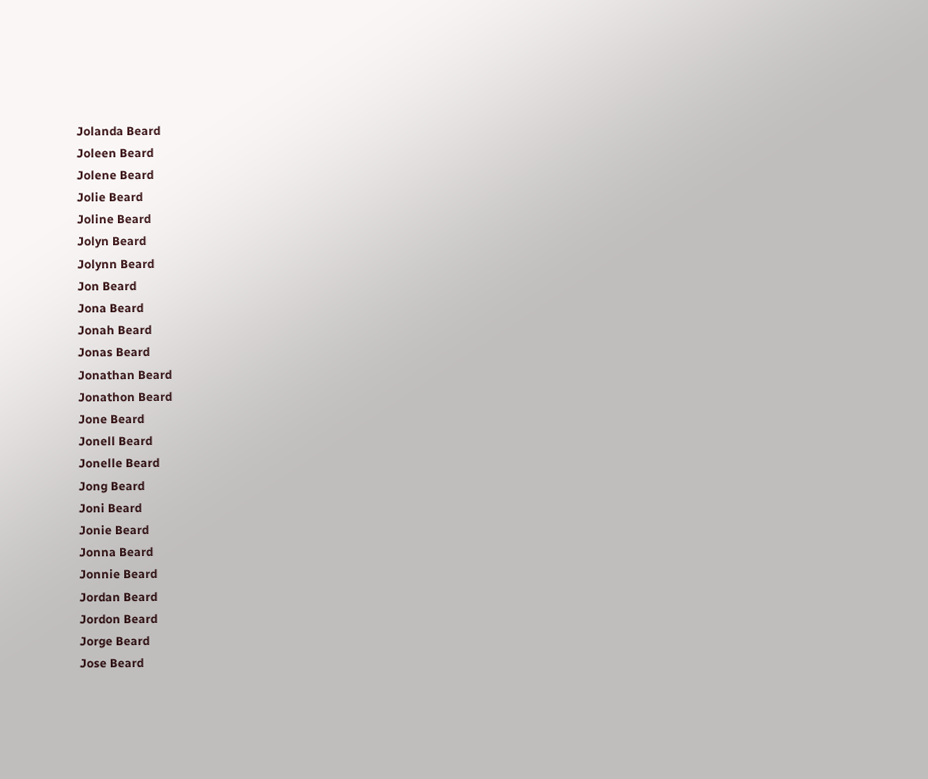Jolanda Beard
Joleen Beard
Jolene Beard
Jolie Beard
Joline Beard
Jolyn Beard
Jolynn Beard
Jon Beard
Jona Beard
Jonah Beard
Jonas Beard
Jonathan Beard
Jonathon Beard
Jone Beard
Jonell Beard
Jonelle Beard
Jong Beard
Joni Beard
Jonie Beard
Jonna Beard
Jonnie Beard
Jordan Beard
Jordon Beard
Jorge Beard
Jose Beard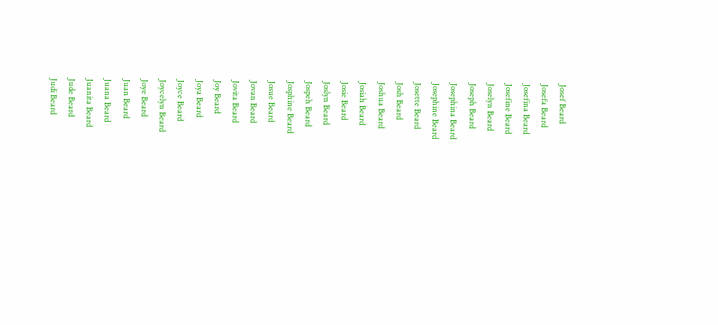Josef Beard
Josefa Beard
Josefina Beard
Josefine Beard
Joselyn Beard
Joseph Beard
Josephina Beard
Josephine Beard
Josette Beard
Josh Beard
Joshua Beard
Josiah Beard
Josie Beard
Joslyn Beard
Jospeh Beard
Josphine Beard
Josue Beard
Jovan Beard
Jovita Beard
Joy Beard
Joya Beard
Joyce Beard
Joycelyn Beard
Joye Beard
Juan Beard
Juana Beard
Juanita Beard
Jude Beard
Judi Beard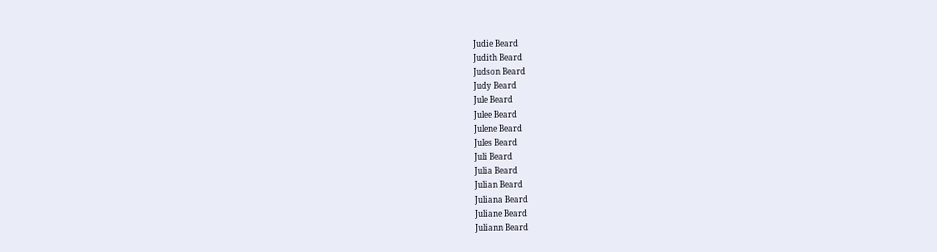Judie Beard
Judith Beard
Judson Beard
Judy Beard
Jule Beard
Julee Beard
Julene Beard
Jules Beard
Juli Beard
Julia Beard
Julian Beard
Juliana Beard
Juliane Beard
Juliann Beard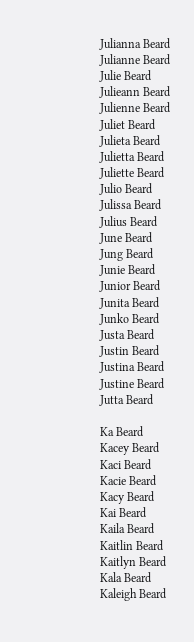Julianna Beard
Julianne Beard
Julie Beard
Julieann Beard
Julienne Beard
Juliet Beard
Julieta Beard
Julietta Beard
Juliette Beard
Julio Beard
Julissa Beard
Julius Beard
June Beard
Jung Beard
Junie Beard
Junior Beard
Junita Beard
Junko Beard
Justa Beard
Justin Beard
Justina Beard
Justine Beard
Jutta Beard

Ka Beard
Kacey Beard
Kaci Beard
Kacie Beard
Kacy Beard
Kai Beard
Kaila Beard
Kaitlin Beard
Kaitlyn Beard
Kala Beard
Kaleigh Beard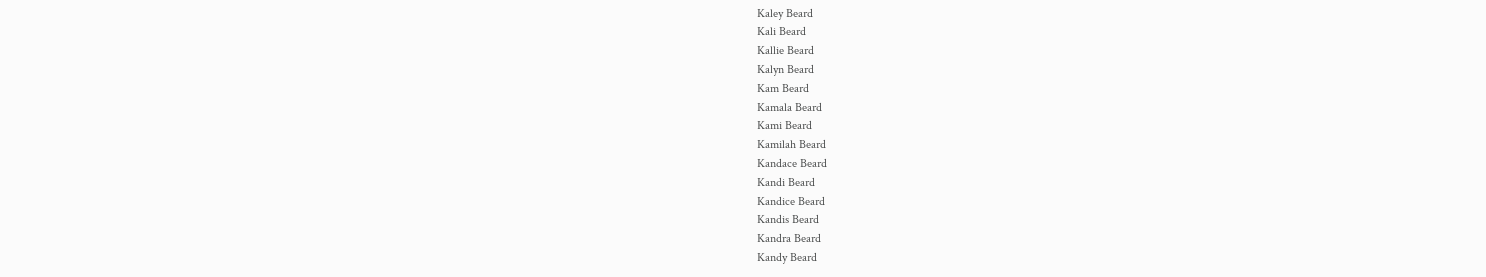Kaley Beard
Kali Beard
Kallie Beard
Kalyn Beard
Kam Beard
Kamala Beard
Kami Beard
Kamilah Beard
Kandace Beard
Kandi Beard
Kandice Beard
Kandis Beard
Kandra Beard
Kandy Beard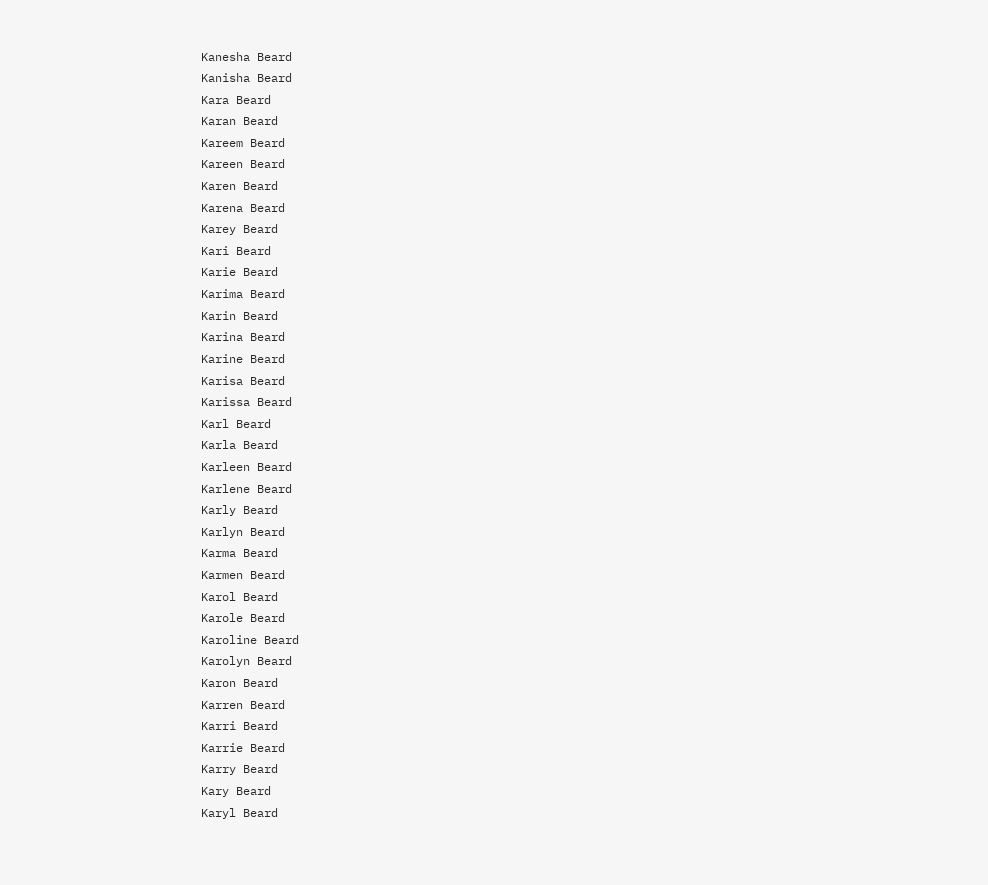Kanesha Beard
Kanisha Beard
Kara Beard
Karan Beard
Kareem Beard
Kareen Beard
Karen Beard
Karena Beard
Karey Beard
Kari Beard
Karie Beard
Karima Beard
Karin Beard
Karina Beard
Karine Beard
Karisa Beard
Karissa Beard
Karl Beard
Karla Beard
Karleen Beard
Karlene Beard
Karly Beard
Karlyn Beard
Karma Beard
Karmen Beard
Karol Beard
Karole Beard
Karoline Beard
Karolyn Beard
Karon Beard
Karren Beard
Karri Beard
Karrie Beard
Karry Beard
Kary Beard
Karyl Beard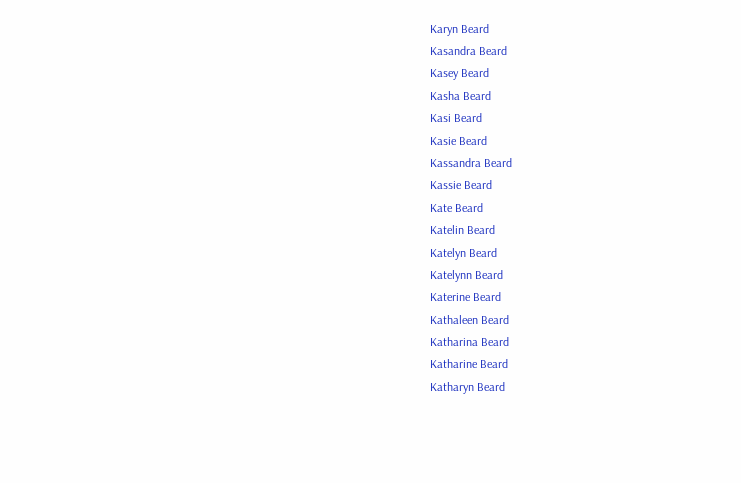Karyn Beard
Kasandra Beard
Kasey Beard
Kasha Beard
Kasi Beard
Kasie Beard
Kassandra Beard
Kassie Beard
Kate Beard
Katelin Beard
Katelyn Beard
Katelynn Beard
Katerine Beard
Kathaleen Beard
Katharina Beard
Katharine Beard
Katharyn Beard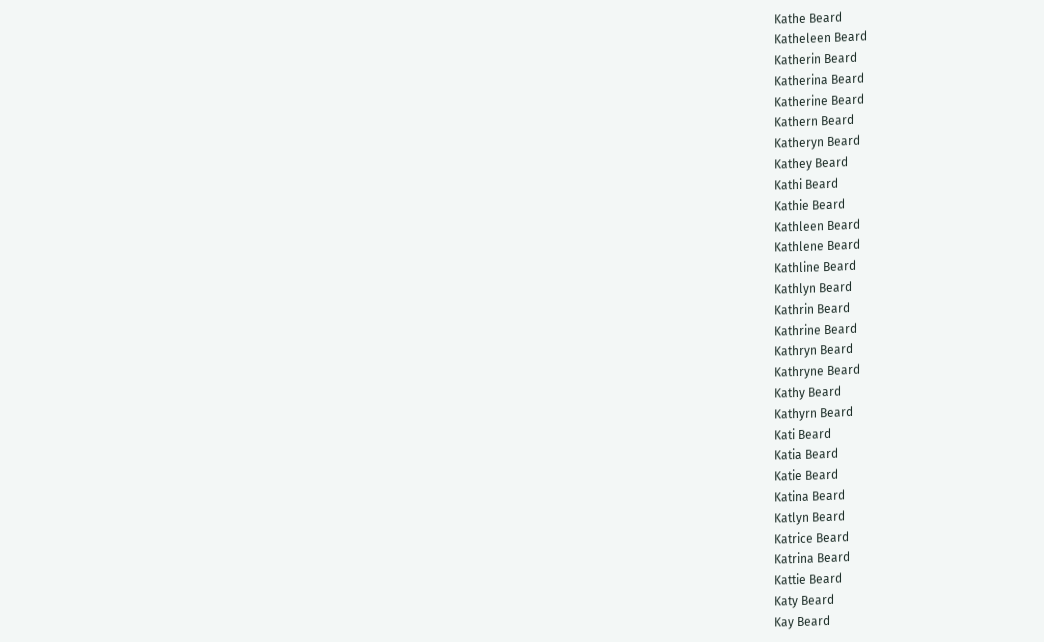Kathe Beard
Katheleen Beard
Katherin Beard
Katherina Beard
Katherine Beard
Kathern Beard
Katheryn Beard
Kathey Beard
Kathi Beard
Kathie Beard
Kathleen Beard
Kathlene Beard
Kathline Beard
Kathlyn Beard
Kathrin Beard
Kathrine Beard
Kathryn Beard
Kathryne Beard
Kathy Beard
Kathyrn Beard
Kati Beard
Katia Beard
Katie Beard
Katina Beard
Katlyn Beard
Katrice Beard
Katrina Beard
Kattie Beard
Katy Beard
Kay Beard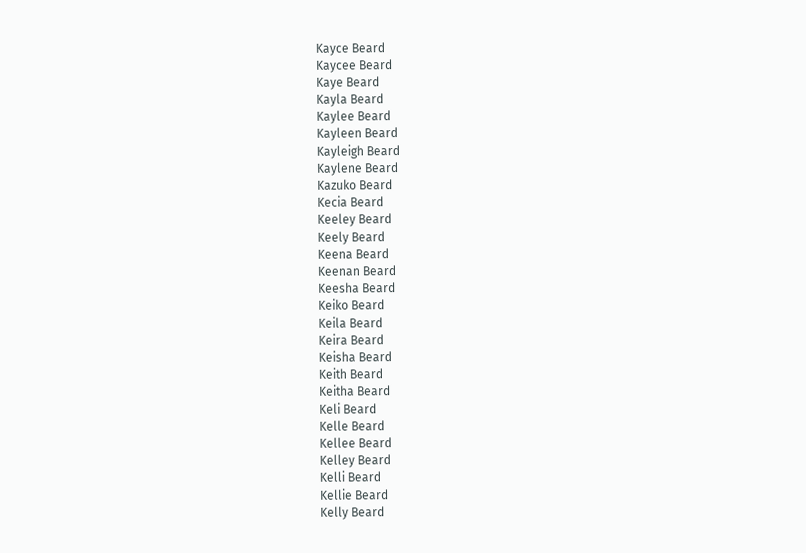Kayce Beard
Kaycee Beard
Kaye Beard
Kayla Beard
Kaylee Beard
Kayleen Beard
Kayleigh Beard
Kaylene Beard
Kazuko Beard
Kecia Beard
Keeley Beard
Keely Beard
Keena Beard
Keenan Beard
Keesha Beard
Keiko Beard
Keila Beard
Keira Beard
Keisha Beard
Keith Beard
Keitha Beard
Keli Beard
Kelle Beard
Kellee Beard
Kelley Beard
Kelli Beard
Kellie Beard
Kelly Beard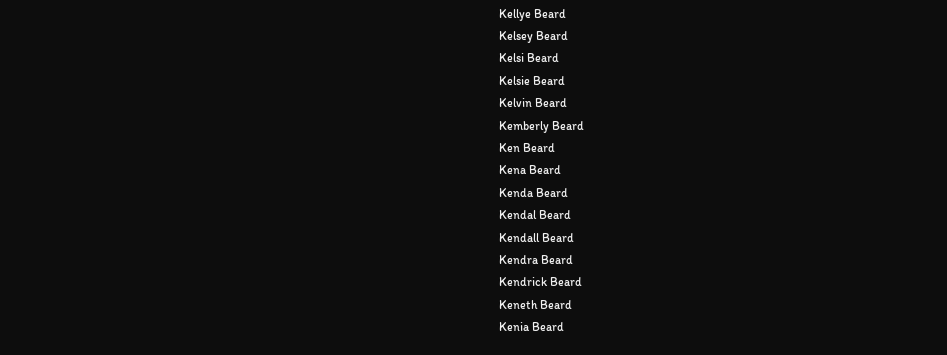Kellye Beard
Kelsey Beard
Kelsi Beard
Kelsie Beard
Kelvin Beard
Kemberly Beard
Ken Beard
Kena Beard
Kenda Beard
Kendal Beard
Kendall Beard
Kendra Beard
Kendrick Beard
Keneth Beard
Kenia Beard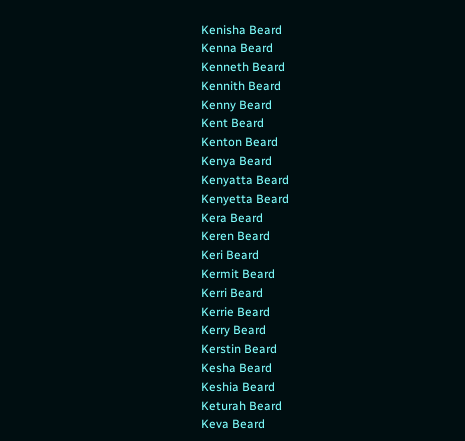Kenisha Beard
Kenna Beard
Kenneth Beard
Kennith Beard
Kenny Beard
Kent Beard
Kenton Beard
Kenya Beard
Kenyatta Beard
Kenyetta Beard
Kera Beard
Keren Beard
Keri Beard
Kermit Beard
Kerri Beard
Kerrie Beard
Kerry Beard
Kerstin Beard
Kesha Beard
Keshia Beard
Keturah Beard
Keva Beard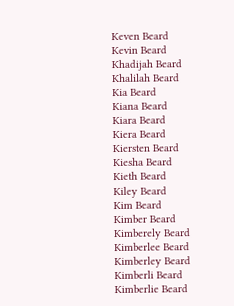Keven Beard
Kevin Beard
Khadijah Beard
Khalilah Beard
Kia Beard
Kiana Beard
Kiara Beard
Kiera Beard
Kiersten Beard
Kiesha Beard
Kieth Beard
Kiley Beard
Kim Beard
Kimber Beard
Kimberely Beard
Kimberlee Beard
Kimberley Beard
Kimberli Beard
Kimberlie Beard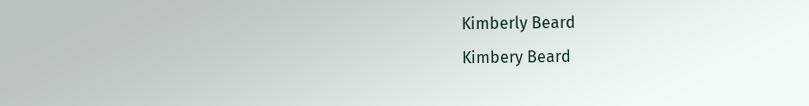Kimberly Beard
Kimbery Beard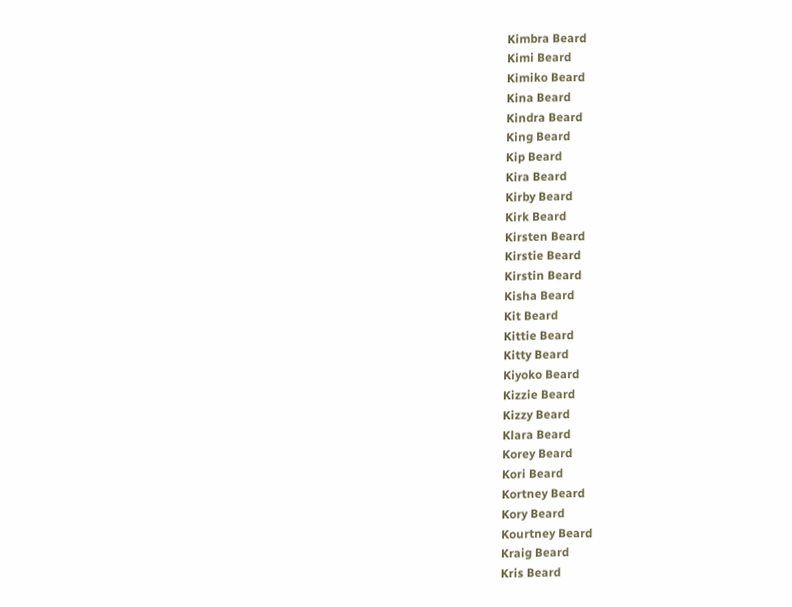Kimbra Beard
Kimi Beard
Kimiko Beard
Kina Beard
Kindra Beard
King Beard
Kip Beard
Kira Beard
Kirby Beard
Kirk Beard
Kirsten Beard
Kirstie Beard
Kirstin Beard
Kisha Beard
Kit Beard
Kittie Beard
Kitty Beard
Kiyoko Beard
Kizzie Beard
Kizzy Beard
Klara Beard
Korey Beard
Kori Beard
Kortney Beard
Kory Beard
Kourtney Beard
Kraig Beard
Kris Beard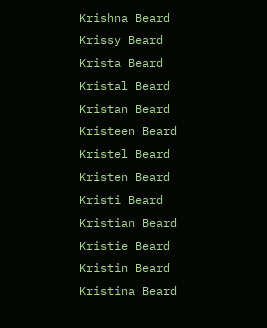Krishna Beard
Krissy Beard
Krista Beard
Kristal Beard
Kristan Beard
Kristeen Beard
Kristel Beard
Kristen Beard
Kristi Beard
Kristian Beard
Kristie Beard
Kristin Beard
Kristina Beard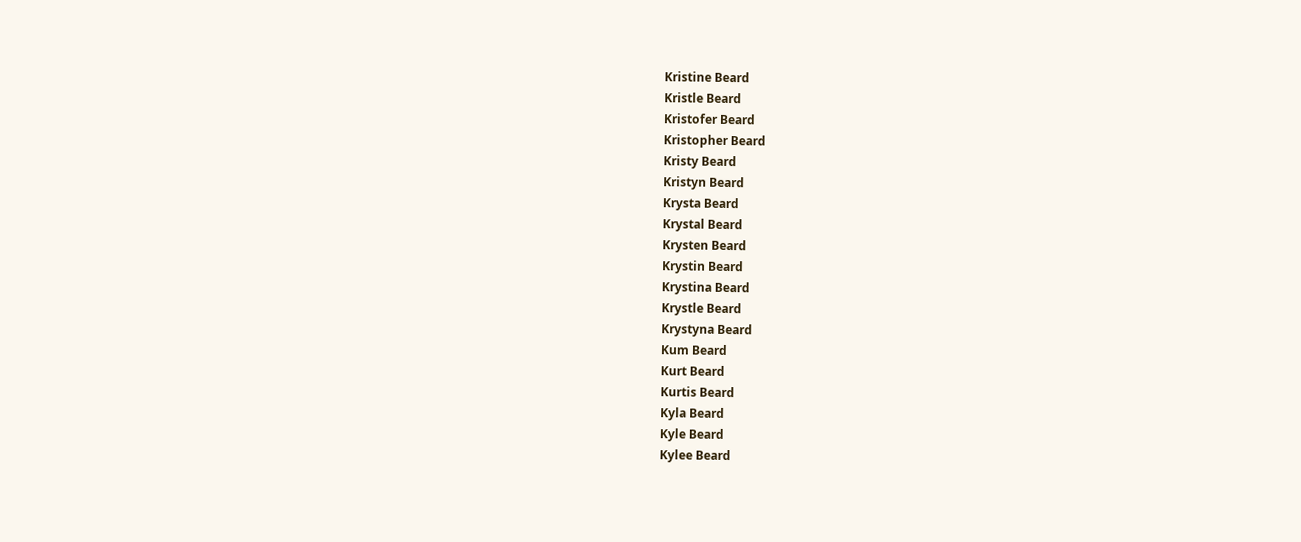Kristine Beard
Kristle Beard
Kristofer Beard
Kristopher Beard
Kristy Beard
Kristyn Beard
Krysta Beard
Krystal Beard
Krysten Beard
Krystin Beard
Krystina Beard
Krystle Beard
Krystyna Beard
Kum Beard
Kurt Beard
Kurtis Beard
Kyla Beard
Kyle Beard
Kylee Beard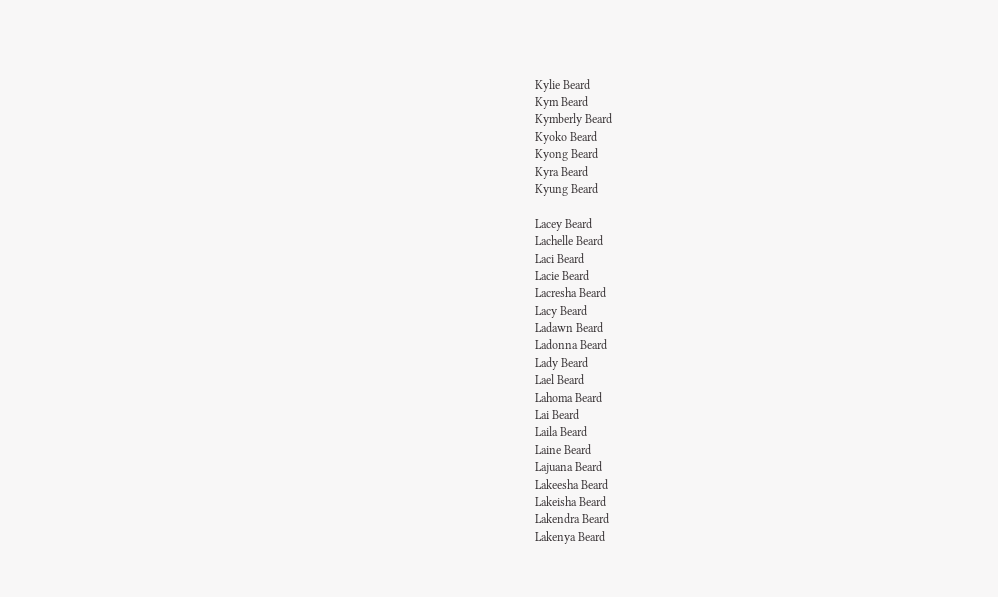Kylie Beard
Kym Beard
Kymberly Beard
Kyoko Beard
Kyong Beard
Kyra Beard
Kyung Beard

Lacey Beard
Lachelle Beard
Laci Beard
Lacie Beard
Lacresha Beard
Lacy Beard
Ladawn Beard
Ladonna Beard
Lady Beard
Lael Beard
Lahoma Beard
Lai Beard
Laila Beard
Laine Beard
Lajuana Beard
Lakeesha Beard
Lakeisha Beard
Lakendra Beard
Lakenya Beard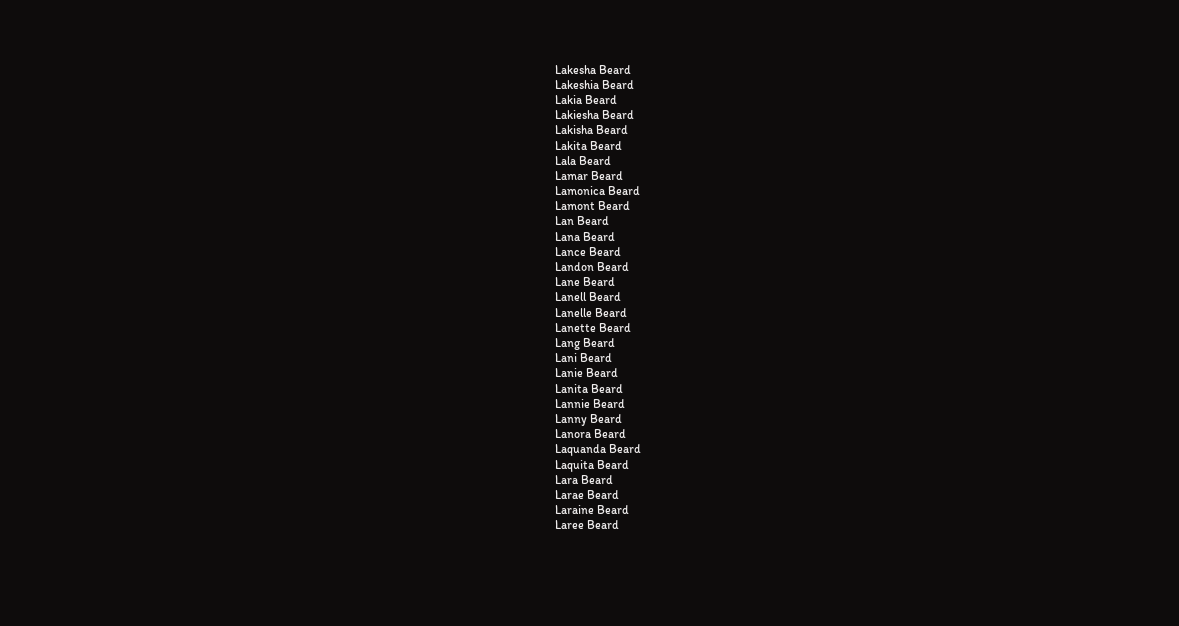Lakesha Beard
Lakeshia Beard
Lakia Beard
Lakiesha Beard
Lakisha Beard
Lakita Beard
Lala Beard
Lamar Beard
Lamonica Beard
Lamont Beard
Lan Beard
Lana Beard
Lance Beard
Landon Beard
Lane Beard
Lanell Beard
Lanelle Beard
Lanette Beard
Lang Beard
Lani Beard
Lanie Beard
Lanita Beard
Lannie Beard
Lanny Beard
Lanora Beard
Laquanda Beard
Laquita Beard
Lara Beard
Larae Beard
Laraine Beard
Laree Beard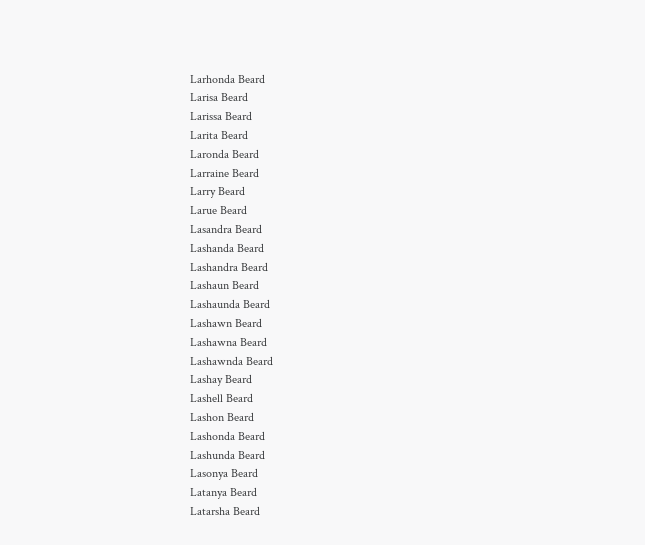Larhonda Beard
Larisa Beard
Larissa Beard
Larita Beard
Laronda Beard
Larraine Beard
Larry Beard
Larue Beard
Lasandra Beard
Lashanda Beard
Lashandra Beard
Lashaun Beard
Lashaunda Beard
Lashawn Beard
Lashawna Beard
Lashawnda Beard
Lashay Beard
Lashell Beard
Lashon Beard
Lashonda Beard
Lashunda Beard
Lasonya Beard
Latanya Beard
Latarsha Beard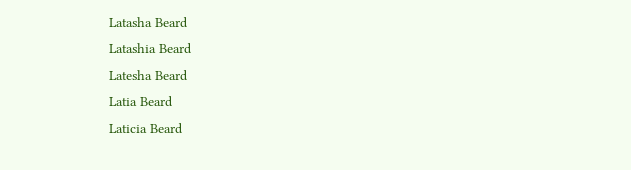Latasha Beard
Latashia Beard
Latesha Beard
Latia Beard
Laticia Beard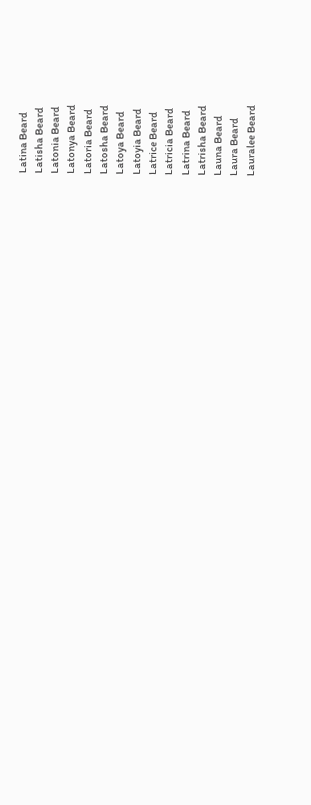Latina Beard
Latisha Beard
Latonia Beard
Latonya Beard
Latoria Beard
Latosha Beard
Latoya Beard
Latoyia Beard
Latrice Beard
Latricia Beard
Latrina Beard
Latrisha Beard
Launa Beard
Laura Beard
Lauralee Beard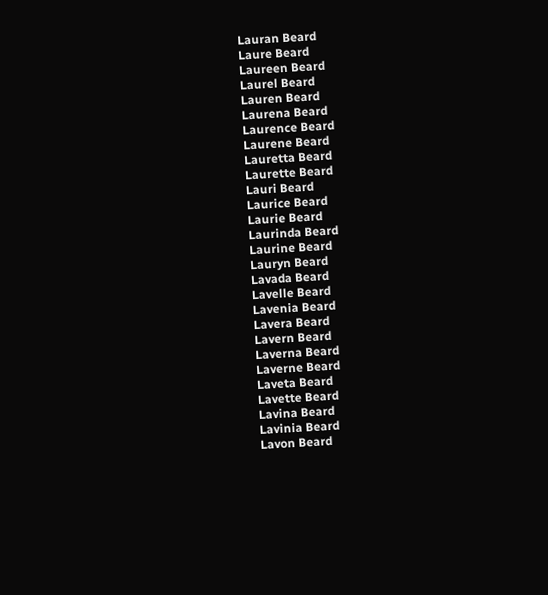Lauran Beard
Laure Beard
Laureen Beard
Laurel Beard
Lauren Beard
Laurena Beard
Laurence Beard
Laurene Beard
Lauretta Beard
Laurette Beard
Lauri Beard
Laurice Beard
Laurie Beard
Laurinda Beard
Laurine Beard
Lauryn Beard
Lavada Beard
Lavelle Beard
Lavenia Beard
Lavera Beard
Lavern Beard
Laverna Beard
Laverne Beard
Laveta Beard
Lavette Beard
Lavina Beard
Lavinia Beard
Lavon Beard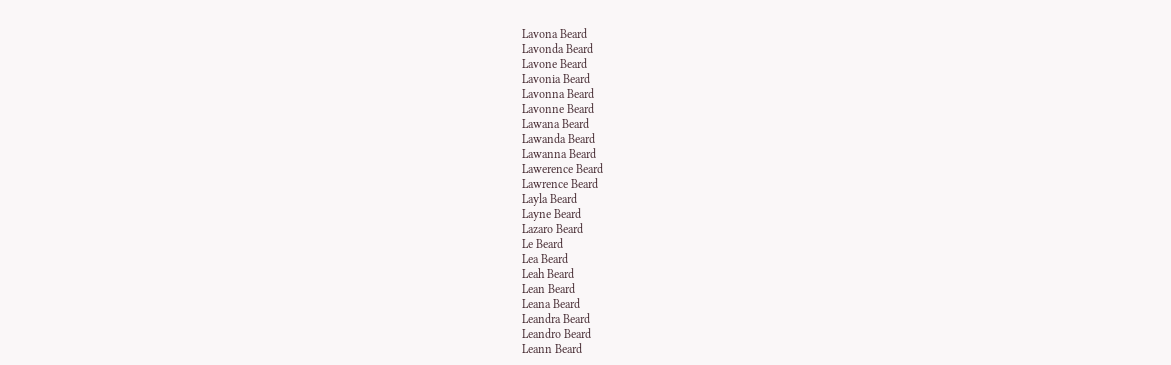Lavona Beard
Lavonda Beard
Lavone Beard
Lavonia Beard
Lavonna Beard
Lavonne Beard
Lawana Beard
Lawanda Beard
Lawanna Beard
Lawerence Beard
Lawrence Beard
Layla Beard
Layne Beard
Lazaro Beard
Le Beard
Lea Beard
Leah Beard
Lean Beard
Leana Beard
Leandra Beard
Leandro Beard
Leann Beard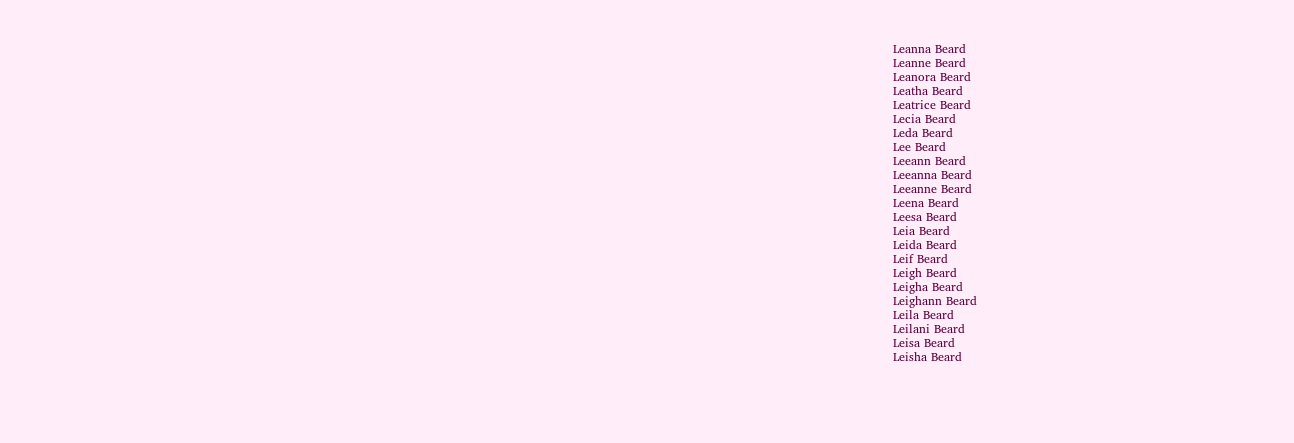Leanna Beard
Leanne Beard
Leanora Beard
Leatha Beard
Leatrice Beard
Lecia Beard
Leda Beard
Lee Beard
Leeann Beard
Leeanna Beard
Leeanne Beard
Leena Beard
Leesa Beard
Leia Beard
Leida Beard
Leif Beard
Leigh Beard
Leigha Beard
Leighann Beard
Leila Beard
Leilani Beard
Leisa Beard
Leisha Beard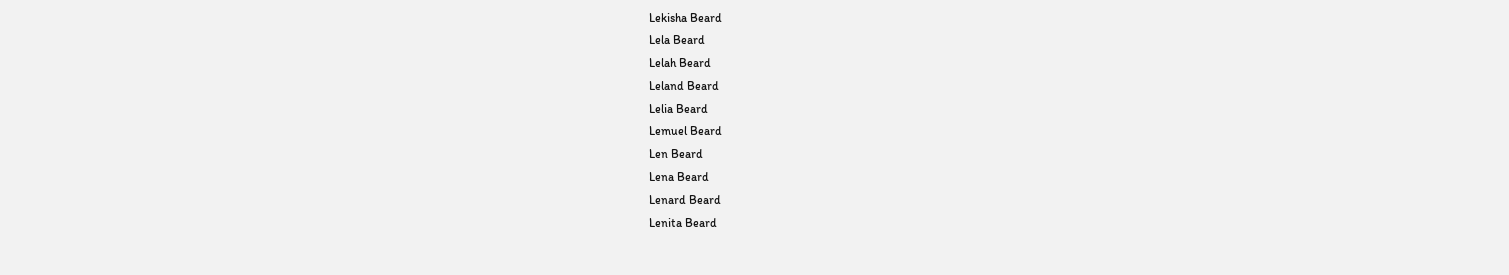Lekisha Beard
Lela Beard
Lelah Beard
Leland Beard
Lelia Beard
Lemuel Beard
Len Beard
Lena Beard
Lenard Beard
Lenita Beard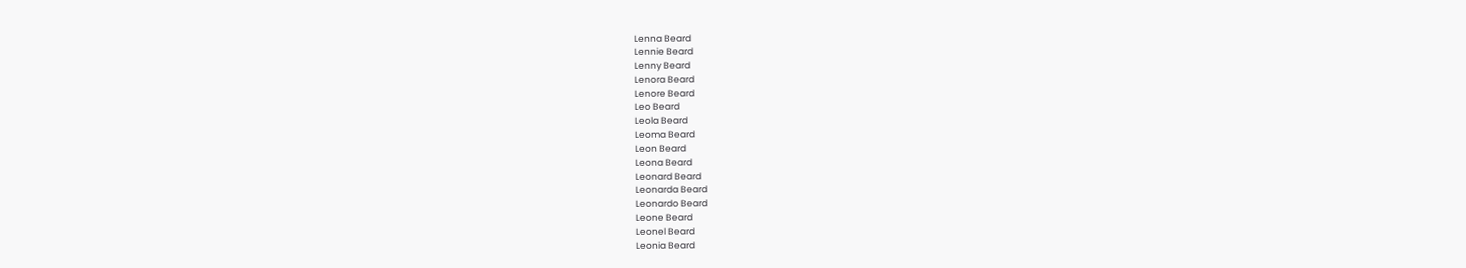Lenna Beard
Lennie Beard
Lenny Beard
Lenora Beard
Lenore Beard
Leo Beard
Leola Beard
Leoma Beard
Leon Beard
Leona Beard
Leonard Beard
Leonarda Beard
Leonardo Beard
Leone Beard
Leonel Beard
Leonia Beard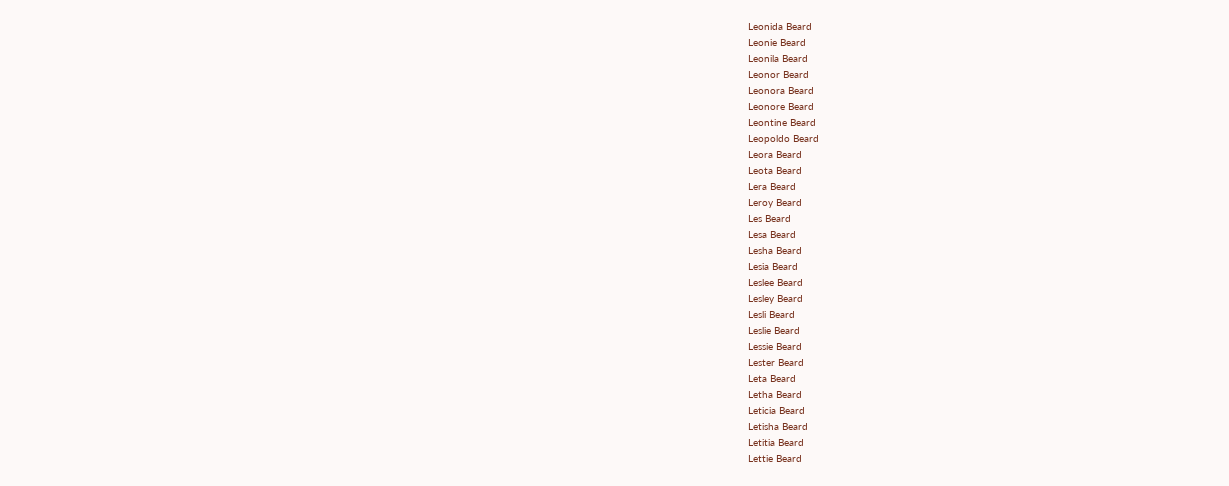Leonida Beard
Leonie Beard
Leonila Beard
Leonor Beard
Leonora Beard
Leonore Beard
Leontine Beard
Leopoldo Beard
Leora Beard
Leota Beard
Lera Beard
Leroy Beard
Les Beard
Lesa Beard
Lesha Beard
Lesia Beard
Leslee Beard
Lesley Beard
Lesli Beard
Leslie Beard
Lessie Beard
Lester Beard
Leta Beard
Letha Beard
Leticia Beard
Letisha Beard
Letitia Beard
Lettie Beard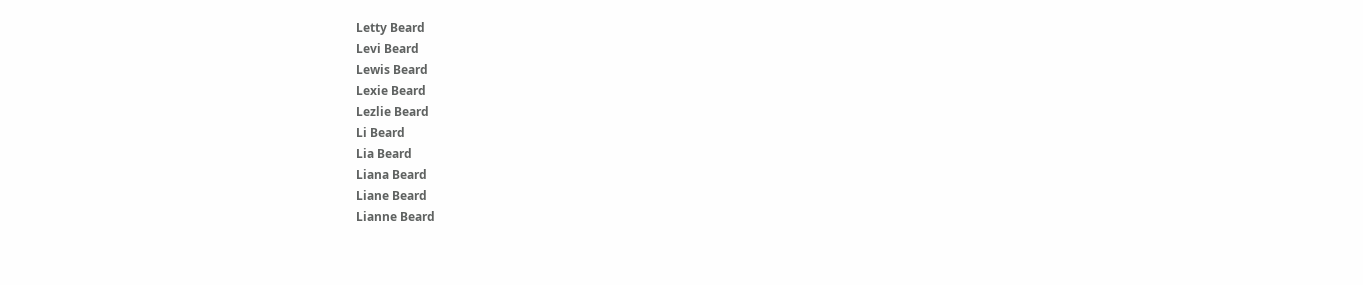Letty Beard
Levi Beard
Lewis Beard
Lexie Beard
Lezlie Beard
Li Beard
Lia Beard
Liana Beard
Liane Beard
Lianne Beard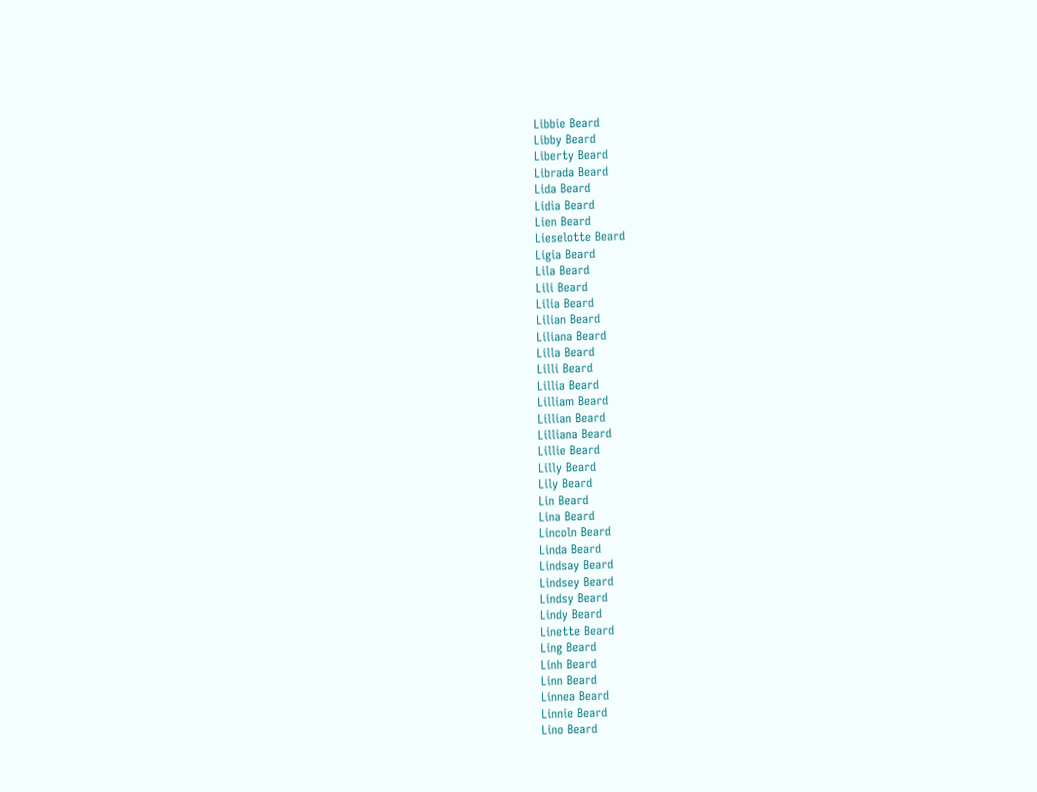Libbie Beard
Libby Beard
Liberty Beard
Librada Beard
Lida Beard
Lidia Beard
Lien Beard
Lieselotte Beard
Ligia Beard
Lila Beard
Lili Beard
Lilia Beard
Lilian Beard
Liliana Beard
Lilla Beard
Lilli Beard
Lillia Beard
Lilliam Beard
Lillian Beard
Lilliana Beard
Lillie Beard
Lilly Beard
Lily Beard
Lin Beard
Lina Beard
Lincoln Beard
Linda Beard
Lindsay Beard
Lindsey Beard
Lindsy Beard
Lindy Beard
Linette Beard
Ling Beard
Linh Beard
Linn Beard
Linnea Beard
Linnie Beard
Lino Beard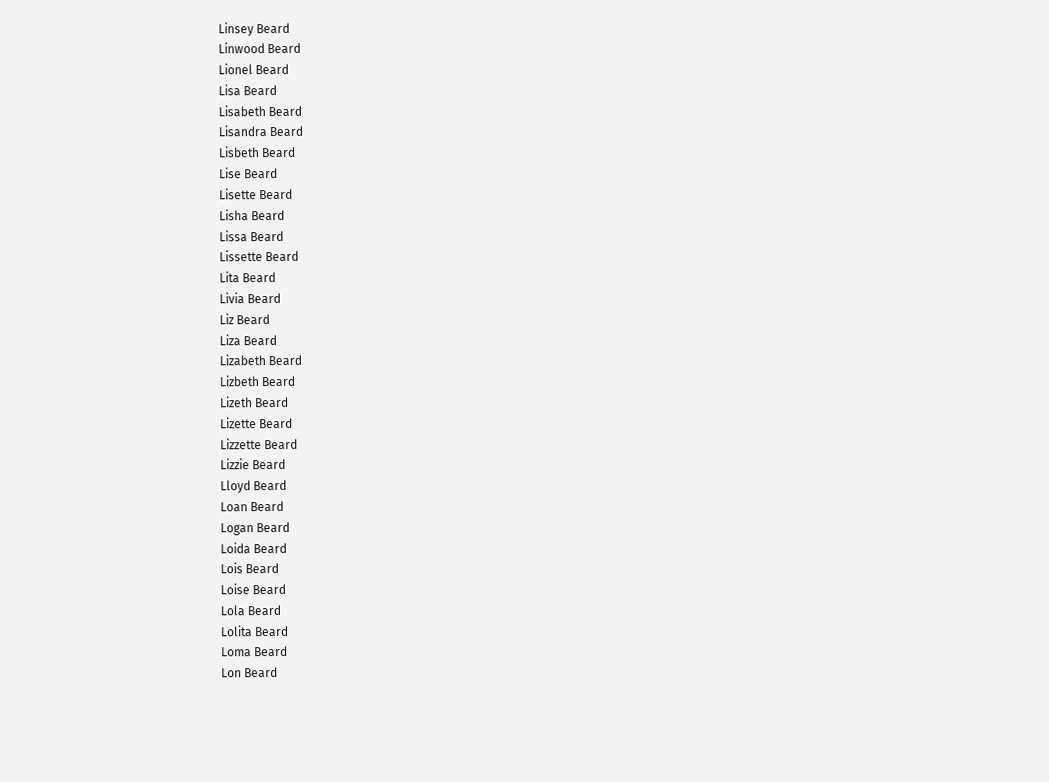Linsey Beard
Linwood Beard
Lionel Beard
Lisa Beard
Lisabeth Beard
Lisandra Beard
Lisbeth Beard
Lise Beard
Lisette Beard
Lisha Beard
Lissa Beard
Lissette Beard
Lita Beard
Livia Beard
Liz Beard
Liza Beard
Lizabeth Beard
Lizbeth Beard
Lizeth Beard
Lizette Beard
Lizzette Beard
Lizzie Beard
Lloyd Beard
Loan Beard
Logan Beard
Loida Beard
Lois Beard
Loise Beard
Lola Beard
Lolita Beard
Loma Beard
Lon Beard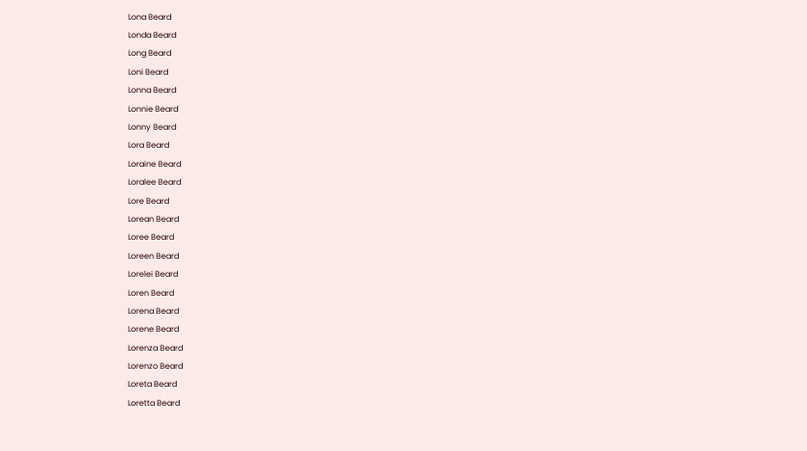Lona Beard
Londa Beard
Long Beard
Loni Beard
Lonna Beard
Lonnie Beard
Lonny Beard
Lora Beard
Loraine Beard
Loralee Beard
Lore Beard
Lorean Beard
Loree Beard
Loreen Beard
Lorelei Beard
Loren Beard
Lorena Beard
Lorene Beard
Lorenza Beard
Lorenzo Beard
Loreta Beard
Loretta Beard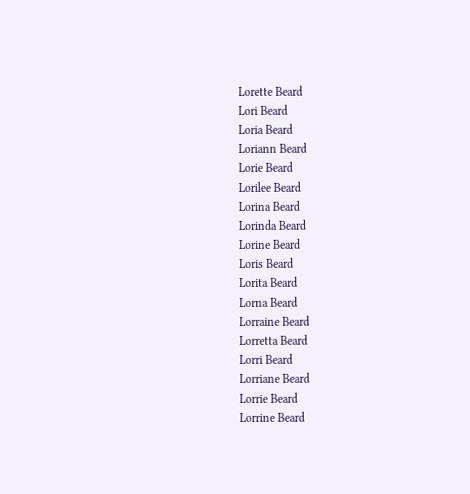Lorette Beard
Lori Beard
Loria Beard
Loriann Beard
Lorie Beard
Lorilee Beard
Lorina Beard
Lorinda Beard
Lorine Beard
Loris Beard
Lorita Beard
Lorna Beard
Lorraine Beard
Lorretta Beard
Lorri Beard
Lorriane Beard
Lorrie Beard
Lorrine Beard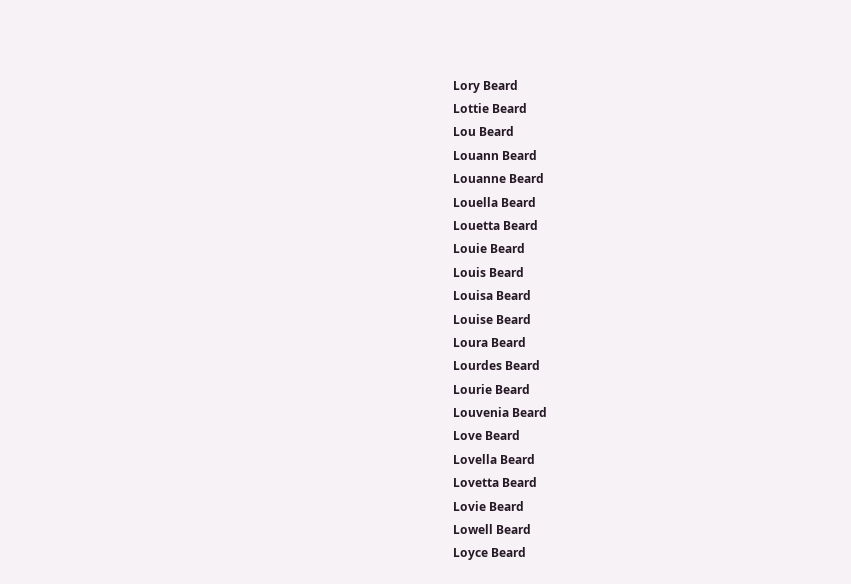Lory Beard
Lottie Beard
Lou Beard
Louann Beard
Louanne Beard
Louella Beard
Louetta Beard
Louie Beard
Louis Beard
Louisa Beard
Louise Beard
Loura Beard
Lourdes Beard
Lourie Beard
Louvenia Beard
Love Beard
Lovella Beard
Lovetta Beard
Lovie Beard
Lowell Beard
Loyce Beard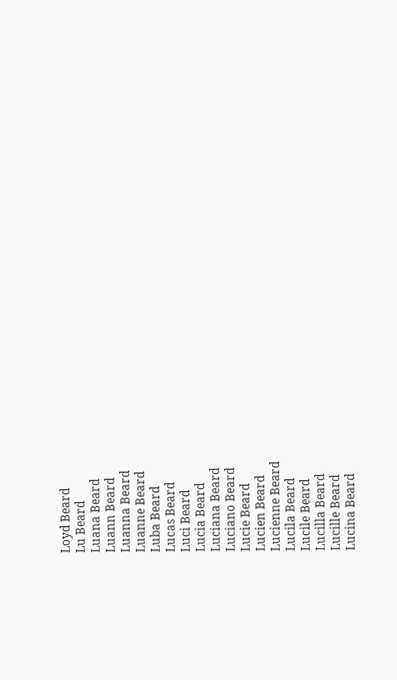Loyd Beard
Lu Beard
Luana Beard
Luann Beard
Luanna Beard
Luanne Beard
Luba Beard
Lucas Beard
Luci Beard
Lucia Beard
Luciana Beard
Luciano Beard
Lucie Beard
Lucien Beard
Lucienne Beard
Lucila Beard
Lucile Beard
Lucilla Beard
Lucille Beard
Lucina Beard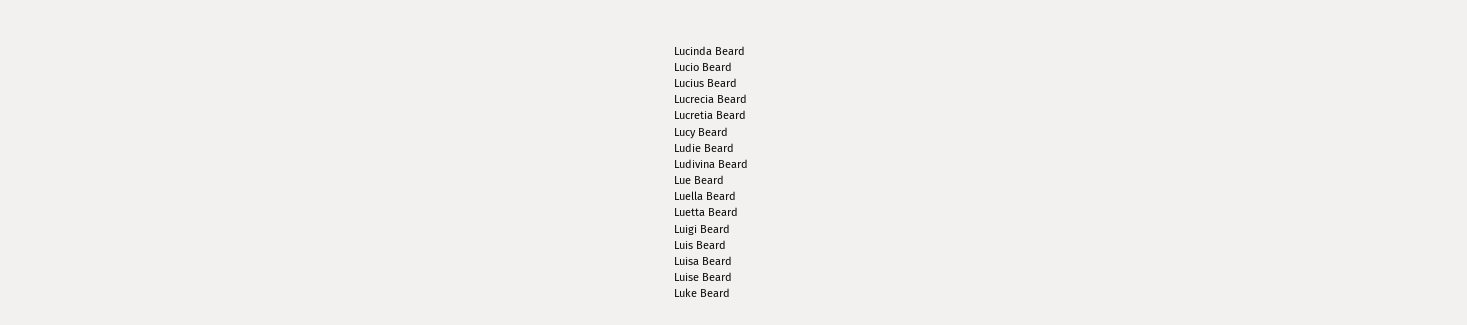Lucinda Beard
Lucio Beard
Lucius Beard
Lucrecia Beard
Lucretia Beard
Lucy Beard
Ludie Beard
Ludivina Beard
Lue Beard
Luella Beard
Luetta Beard
Luigi Beard
Luis Beard
Luisa Beard
Luise Beard
Luke Beard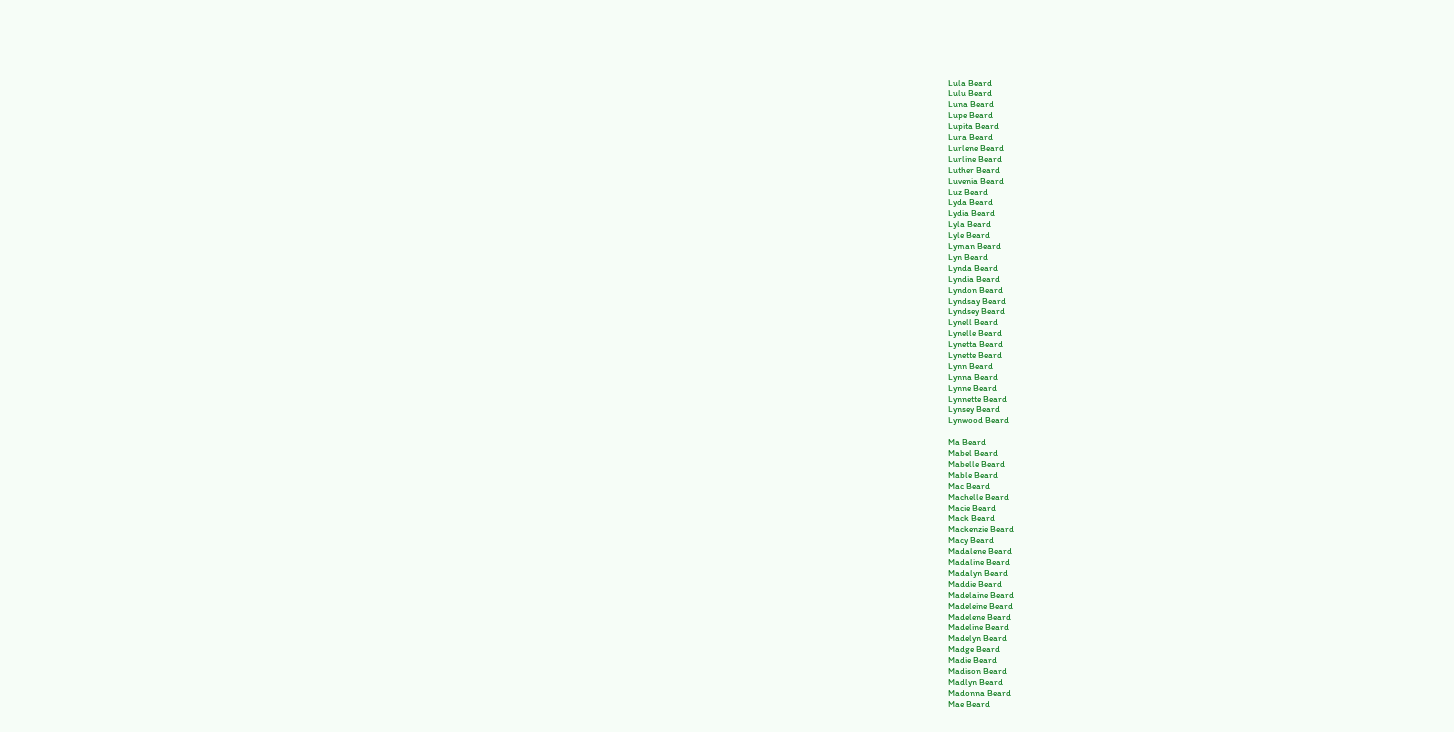Lula Beard
Lulu Beard
Luna Beard
Lupe Beard
Lupita Beard
Lura Beard
Lurlene Beard
Lurline Beard
Luther Beard
Luvenia Beard
Luz Beard
Lyda Beard
Lydia Beard
Lyla Beard
Lyle Beard
Lyman Beard
Lyn Beard
Lynda Beard
Lyndia Beard
Lyndon Beard
Lyndsay Beard
Lyndsey Beard
Lynell Beard
Lynelle Beard
Lynetta Beard
Lynette Beard
Lynn Beard
Lynna Beard
Lynne Beard
Lynnette Beard
Lynsey Beard
Lynwood Beard

Ma Beard
Mabel Beard
Mabelle Beard
Mable Beard
Mac Beard
Machelle Beard
Macie Beard
Mack Beard
Mackenzie Beard
Macy Beard
Madalene Beard
Madaline Beard
Madalyn Beard
Maddie Beard
Madelaine Beard
Madeleine Beard
Madelene Beard
Madeline Beard
Madelyn Beard
Madge Beard
Madie Beard
Madison Beard
Madlyn Beard
Madonna Beard
Mae Beard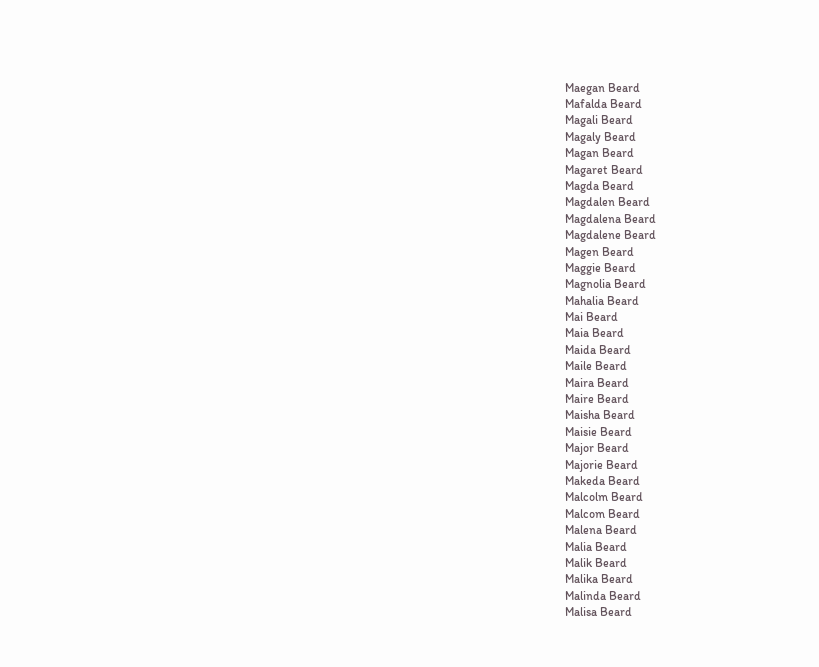Maegan Beard
Mafalda Beard
Magali Beard
Magaly Beard
Magan Beard
Magaret Beard
Magda Beard
Magdalen Beard
Magdalena Beard
Magdalene Beard
Magen Beard
Maggie Beard
Magnolia Beard
Mahalia Beard
Mai Beard
Maia Beard
Maida Beard
Maile Beard
Maira Beard
Maire Beard
Maisha Beard
Maisie Beard
Major Beard
Majorie Beard
Makeda Beard
Malcolm Beard
Malcom Beard
Malena Beard
Malia Beard
Malik Beard
Malika Beard
Malinda Beard
Malisa Beard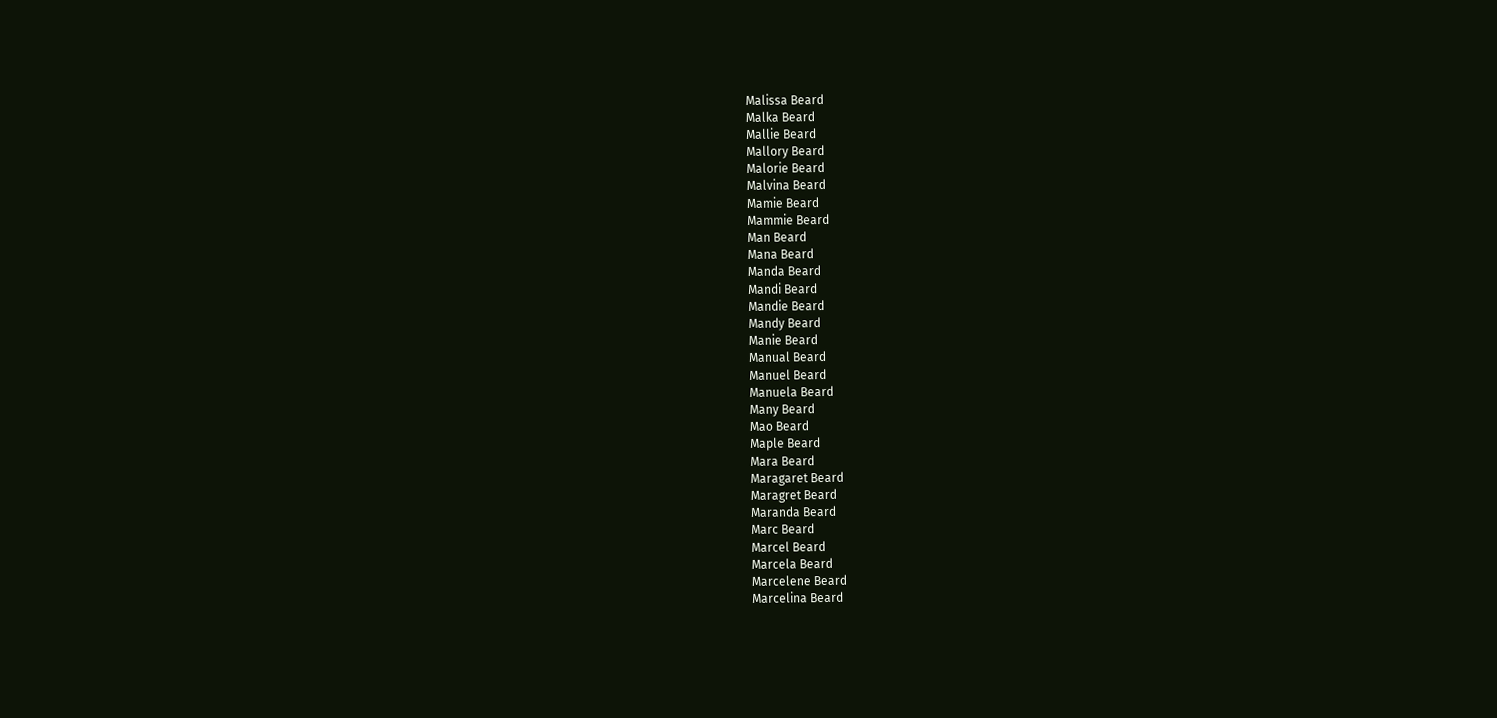Malissa Beard
Malka Beard
Mallie Beard
Mallory Beard
Malorie Beard
Malvina Beard
Mamie Beard
Mammie Beard
Man Beard
Mana Beard
Manda Beard
Mandi Beard
Mandie Beard
Mandy Beard
Manie Beard
Manual Beard
Manuel Beard
Manuela Beard
Many Beard
Mao Beard
Maple Beard
Mara Beard
Maragaret Beard
Maragret Beard
Maranda Beard
Marc Beard
Marcel Beard
Marcela Beard
Marcelene Beard
Marcelina Beard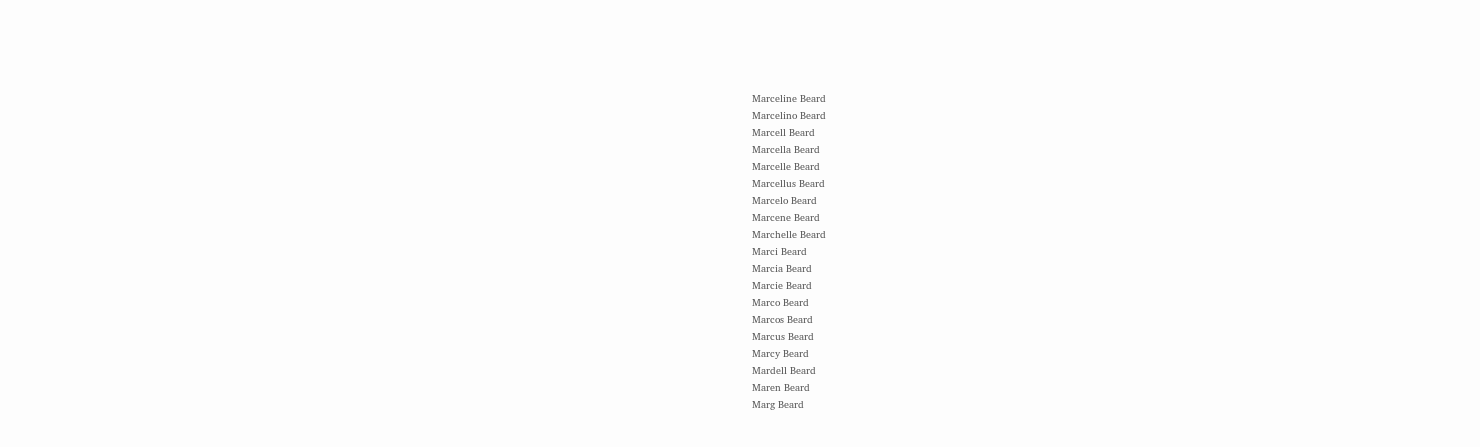Marceline Beard
Marcelino Beard
Marcell Beard
Marcella Beard
Marcelle Beard
Marcellus Beard
Marcelo Beard
Marcene Beard
Marchelle Beard
Marci Beard
Marcia Beard
Marcie Beard
Marco Beard
Marcos Beard
Marcus Beard
Marcy Beard
Mardell Beard
Maren Beard
Marg Beard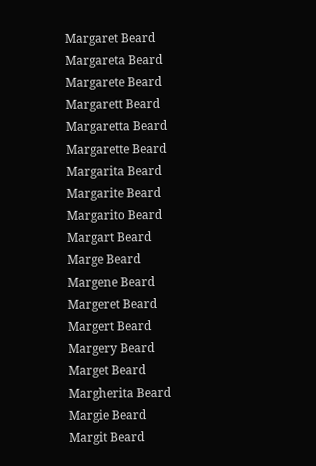Margaret Beard
Margareta Beard
Margarete Beard
Margarett Beard
Margaretta Beard
Margarette Beard
Margarita Beard
Margarite Beard
Margarito Beard
Margart Beard
Marge Beard
Margene Beard
Margeret Beard
Margert Beard
Margery Beard
Marget Beard
Margherita Beard
Margie Beard
Margit Beard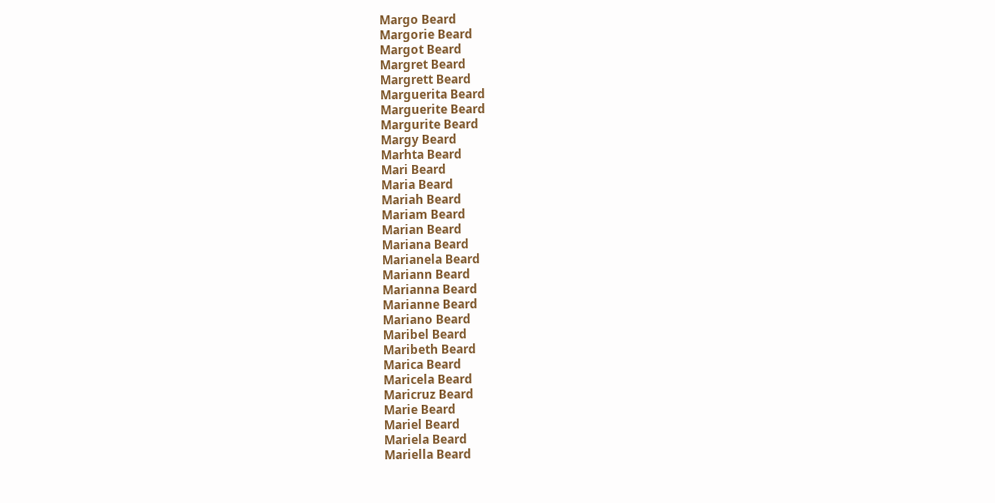Margo Beard
Margorie Beard
Margot Beard
Margret Beard
Margrett Beard
Marguerita Beard
Marguerite Beard
Margurite Beard
Margy Beard
Marhta Beard
Mari Beard
Maria Beard
Mariah Beard
Mariam Beard
Marian Beard
Mariana Beard
Marianela Beard
Mariann Beard
Marianna Beard
Marianne Beard
Mariano Beard
Maribel Beard
Maribeth Beard
Marica Beard
Maricela Beard
Maricruz Beard
Marie Beard
Mariel Beard
Mariela Beard
Mariella Beard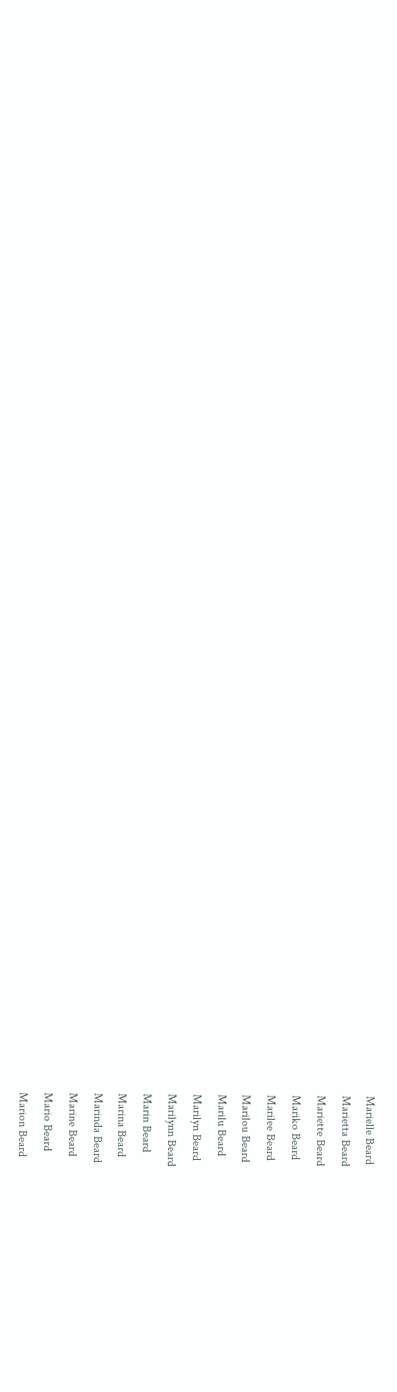Marielle Beard
Marietta Beard
Mariette Beard
Mariko Beard
Marilee Beard
Marilou Beard
Marilu Beard
Marilyn Beard
Marilynn Beard
Marin Beard
Marina Beard
Marinda Beard
Marine Beard
Mario Beard
Marion Beard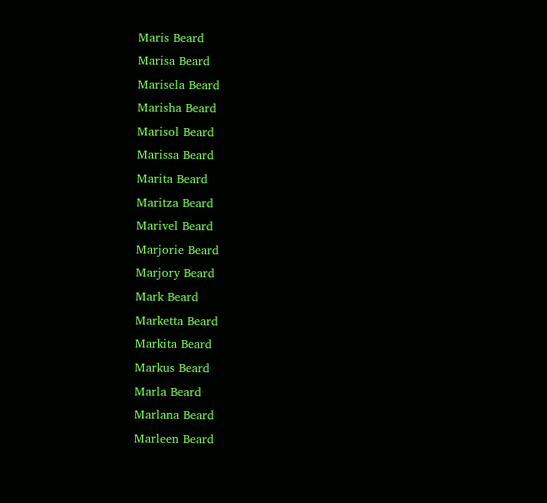Maris Beard
Marisa Beard
Marisela Beard
Marisha Beard
Marisol Beard
Marissa Beard
Marita Beard
Maritza Beard
Marivel Beard
Marjorie Beard
Marjory Beard
Mark Beard
Marketta Beard
Markita Beard
Markus Beard
Marla Beard
Marlana Beard
Marleen Beard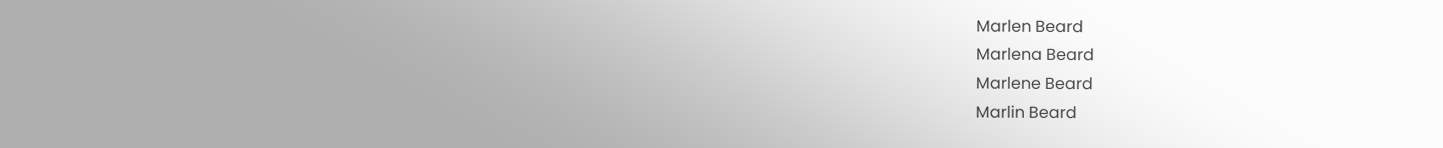Marlen Beard
Marlena Beard
Marlene Beard
Marlin Beard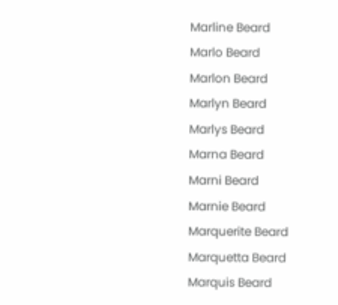Marline Beard
Marlo Beard
Marlon Beard
Marlyn Beard
Marlys Beard
Marna Beard
Marni Beard
Marnie Beard
Marquerite Beard
Marquetta Beard
Marquis Beard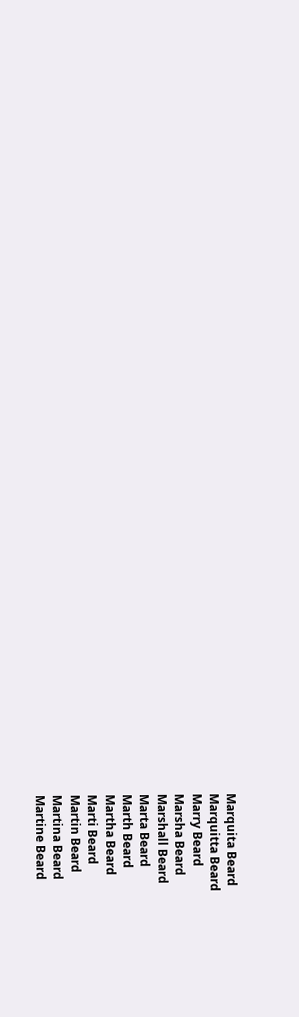Marquita Beard
Marquitta Beard
Marry Beard
Marsha Beard
Marshall Beard
Marta Beard
Marth Beard
Martha Beard
Marti Beard
Martin Beard
Martina Beard
Martine Beard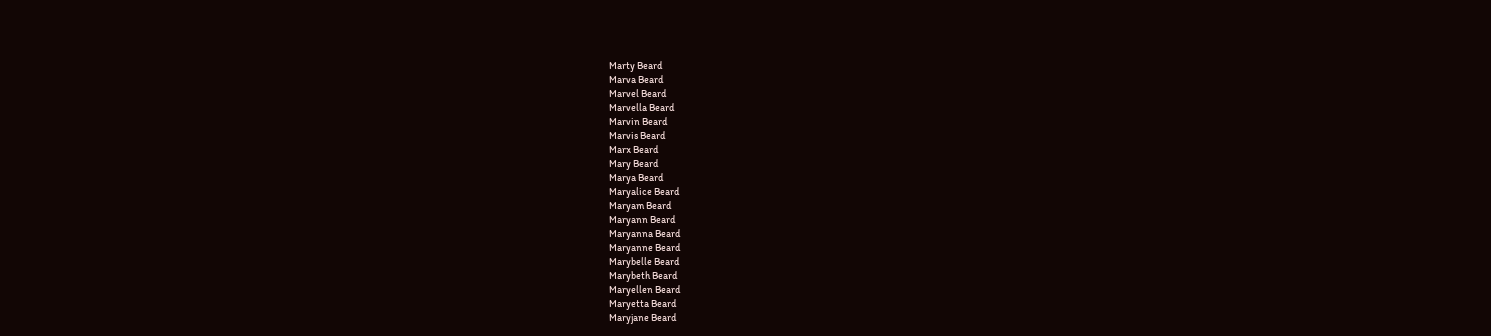Marty Beard
Marva Beard
Marvel Beard
Marvella Beard
Marvin Beard
Marvis Beard
Marx Beard
Mary Beard
Marya Beard
Maryalice Beard
Maryam Beard
Maryann Beard
Maryanna Beard
Maryanne Beard
Marybelle Beard
Marybeth Beard
Maryellen Beard
Maryetta Beard
Maryjane Beard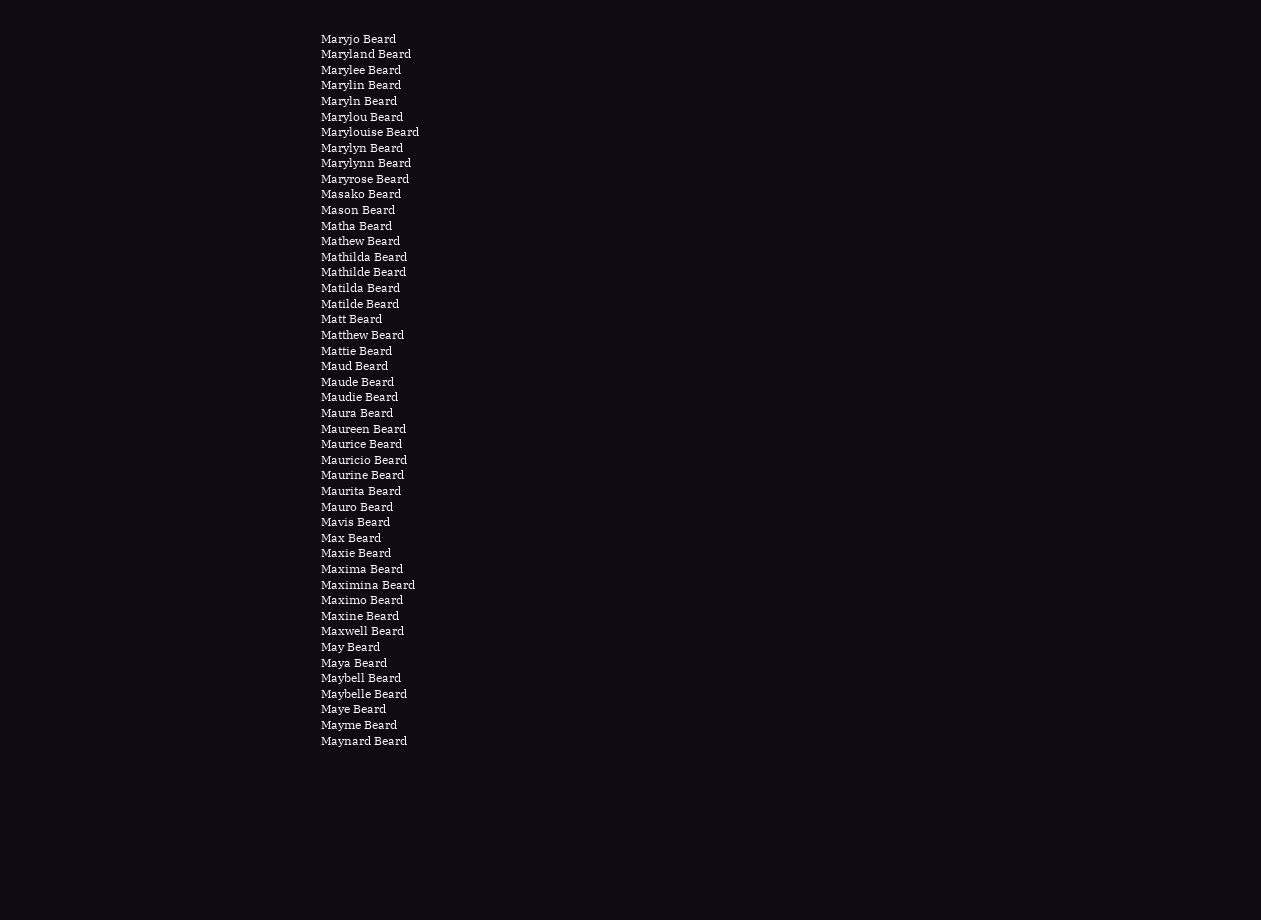Maryjo Beard
Maryland Beard
Marylee Beard
Marylin Beard
Maryln Beard
Marylou Beard
Marylouise Beard
Marylyn Beard
Marylynn Beard
Maryrose Beard
Masako Beard
Mason Beard
Matha Beard
Mathew Beard
Mathilda Beard
Mathilde Beard
Matilda Beard
Matilde Beard
Matt Beard
Matthew Beard
Mattie Beard
Maud Beard
Maude Beard
Maudie Beard
Maura Beard
Maureen Beard
Maurice Beard
Mauricio Beard
Maurine Beard
Maurita Beard
Mauro Beard
Mavis Beard
Max Beard
Maxie Beard
Maxima Beard
Maximina Beard
Maximo Beard
Maxine Beard
Maxwell Beard
May Beard
Maya Beard
Maybell Beard
Maybelle Beard
Maye Beard
Mayme Beard
Maynard Beard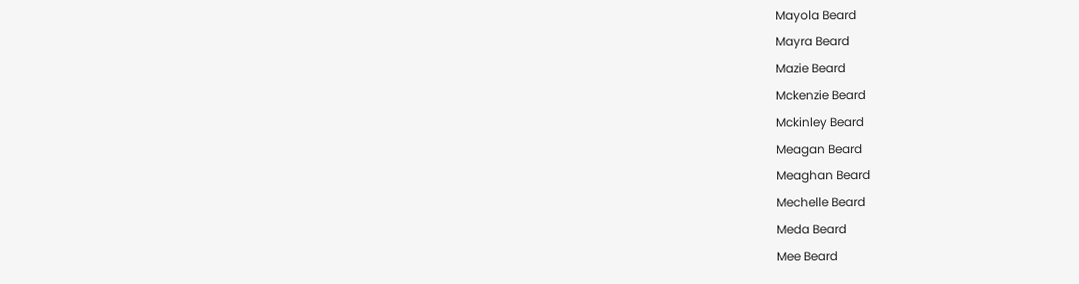Mayola Beard
Mayra Beard
Mazie Beard
Mckenzie Beard
Mckinley Beard
Meagan Beard
Meaghan Beard
Mechelle Beard
Meda Beard
Mee Beard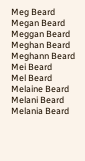Meg Beard
Megan Beard
Meggan Beard
Meghan Beard
Meghann Beard
Mei Beard
Mel Beard
Melaine Beard
Melani Beard
Melania Beard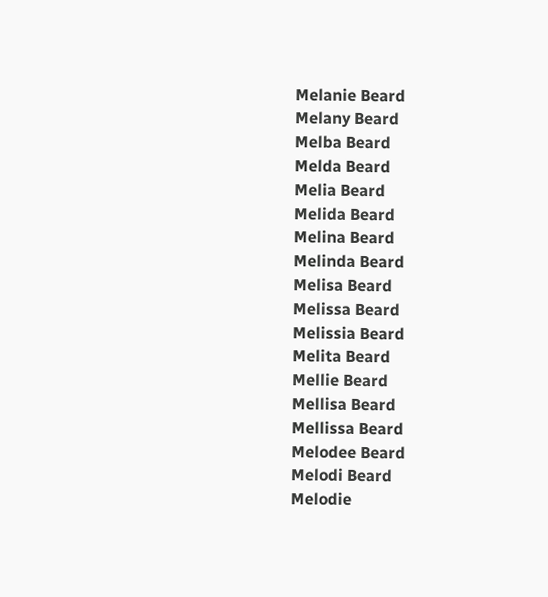Melanie Beard
Melany Beard
Melba Beard
Melda Beard
Melia Beard
Melida Beard
Melina Beard
Melinda Beard
Melisa Beard
Melissa Beard
Melissia Beard
Melita Beard
Mellie Beard
Mellisa Beard
Mellissa Beard
Melodee Beard
Melodi Beard
Melodie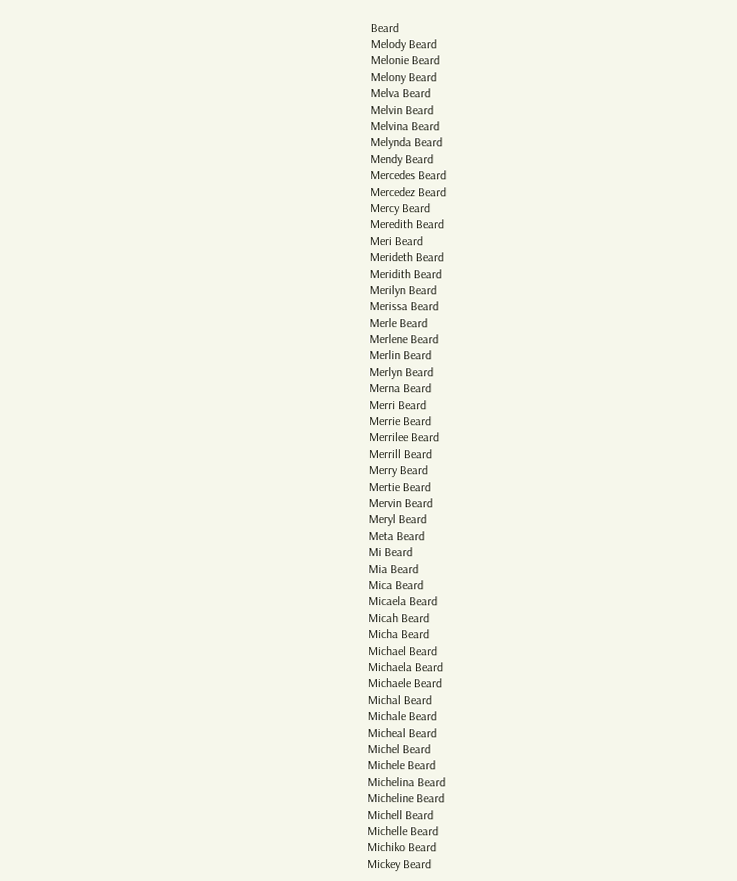Beard
Melody Beard
Melonie Beard
Melony Beard
Melva Beard
Melvin Beard
Melvina Beard
Melynda Beard
Mendy Beard
Mercedes Beard
Mercedez Beard
Mercy Beard
Meredith Beard
Meri Beard
Merideth Beard
Meridith Beard
Merilyn Beard
Merissa Beard
Merle Beard
Merlene Beard
Merlin Beard
Merlyn Beard
Merna Beard
Merri Beard
Merrie Beard
Merrilee Beard
Merrill Beard
Merry Beard
Mertie Beard
Mervin Beard
Meryl Beard
Meta Beard
Mi Beard
Mia Beard
Mica Beard
Micaela Beard
Micah Beard
Micha Beard
Michael Beard
Michaela Beard
Michaele Beard
Michal Beard
Michale Beard
Micheal Beard
Michel Beard
Michele Beard
Michelina Beard
Micheline Beard
Michell Beard
Michelle Beard
Michiko Beard
Mickey Beard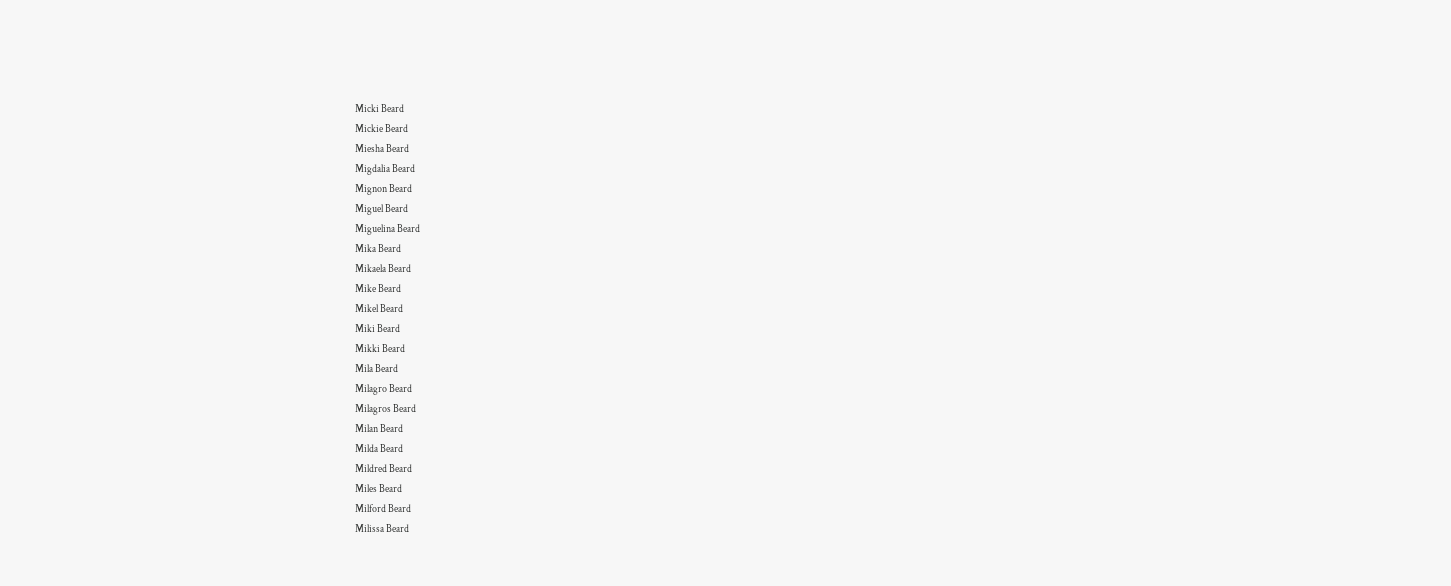Micki Beard
Mickie Beard
Miesha Beard
Migdalia Beard
Mignon Beard
Miguel Beard
Miguelina Beard
Mika Beard
Mikaela Beard
Mike Beard
Mikel Beard
Miki Beard
Mikki Beard
Mila Beard
Milagro Beard
Milagros Beard
Milan Beard
Milda Beard
Mildred Beard
Miles Beard
Milford Beard
Milissa Beard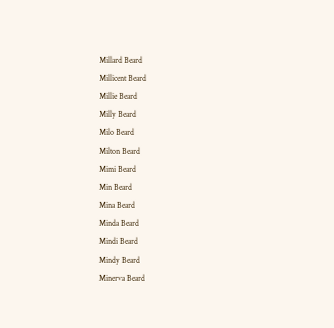Millard Beard
Millicent Beard
Millie Beard
Milly Beard
Milo Beard
Milton Beard
Mimi Beard
Min Beard
Mina Beard
Minda Beard
Mindi Beard
Mindy Beard
Minerva Beard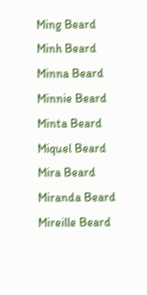Ming Beard
Minh Beard
Minna Beard
Minnie Beard
Minta Beard
Miquel Beard
Mira Beard
Miranda Beard
Mireille Beard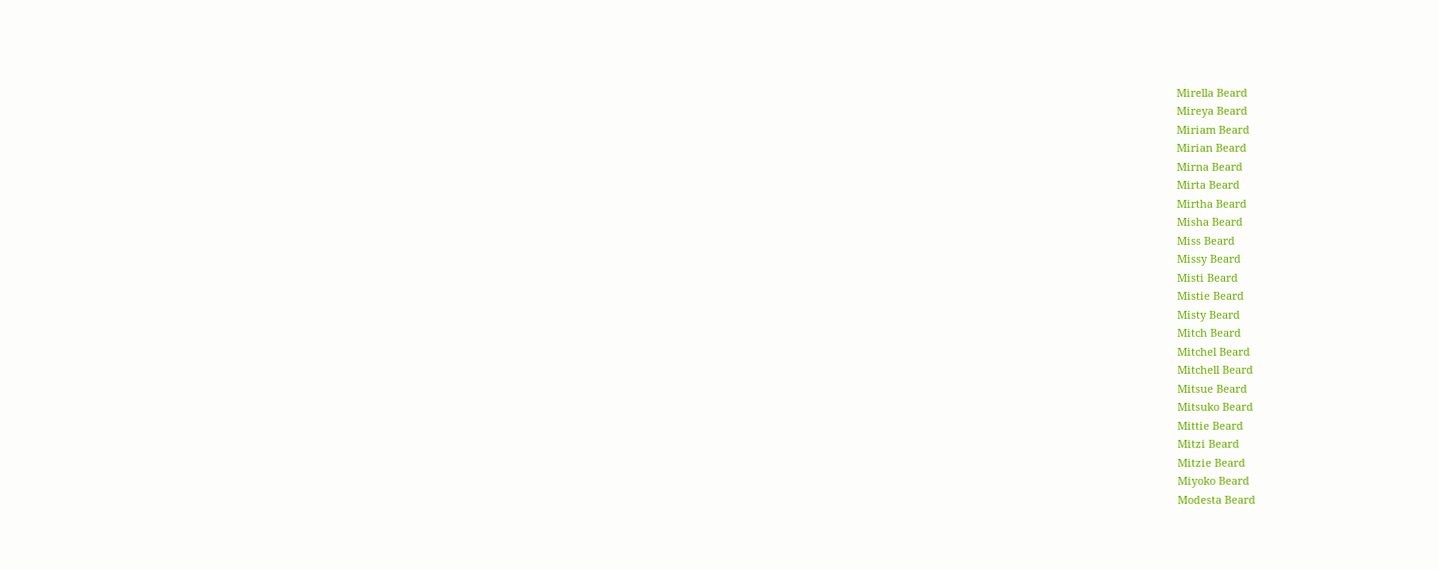Mirella Beard
Mireya Beard
Miriam Beard
Mirian Beard
Mirna Beard
Mirta Beard
Mirtha Beard
Misha Beard
Miss Beard
Missy Beard
Misti Beard
Mistie Beard
Misty Beard
Mitch Beard
Mitchel Beard
Mitchell Beard
Mitsue Beard
Mitsuko Beard
Mittie Beard
Mitzi Beard
Mitzie Beard
Miyoko Beard
Modesta Beard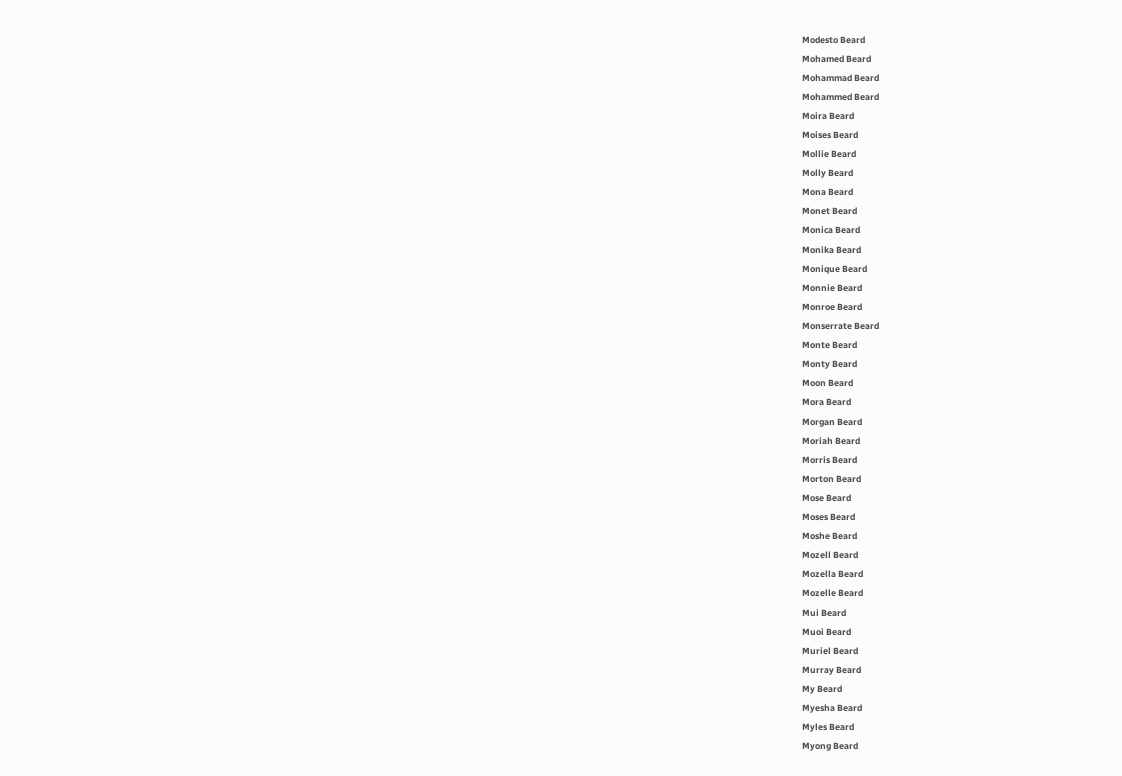Modesto Beard
Mohamed Beard
Mohammad Beard
Mohammed Beard
Moira Beard
Moises Beard
Mollie Beard
Molly Beard
Mona Beard
Monet Beard
Monica Beard
Monika Beard
Monique Beard
Monnie Beard
Monroe Beard
Monserrate Beard
Monte Beard
Monty Beard
Moon Beard
Mora Beard
Morgan Beard
Moriah Beard
Morris Beard
Morton Beard
Mose Beard
Moses Beard
Moshe Beard
Mozell Beard
Mozella Beard
Mozelle Beard
Mui Beard
Muoi Beard
Muriel Beard
Murray Beard
My Beard
Myesha Beard
Myles Beard
Myong Beard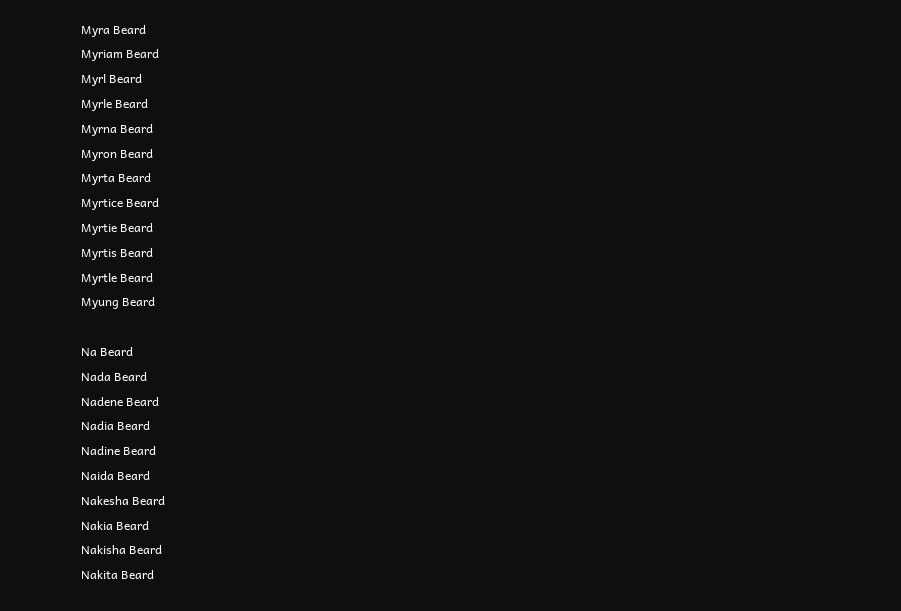Myra Beard
Myriam Beard
Myrl Beard
Myrle Beard
Myrna Beard
Myron Beard
Myrta Beard
Myrtice Beard
Myrtie Beard
Myrtis Beard
Myrtle Beard
Myung Beard

Na Beard
Nada Beard
Nadene Beard
Nadia Beard
Nadine Beard
Naida Beard
Nakesha Beard
Nakia Beard
Nakisha Beard
Nakita Beard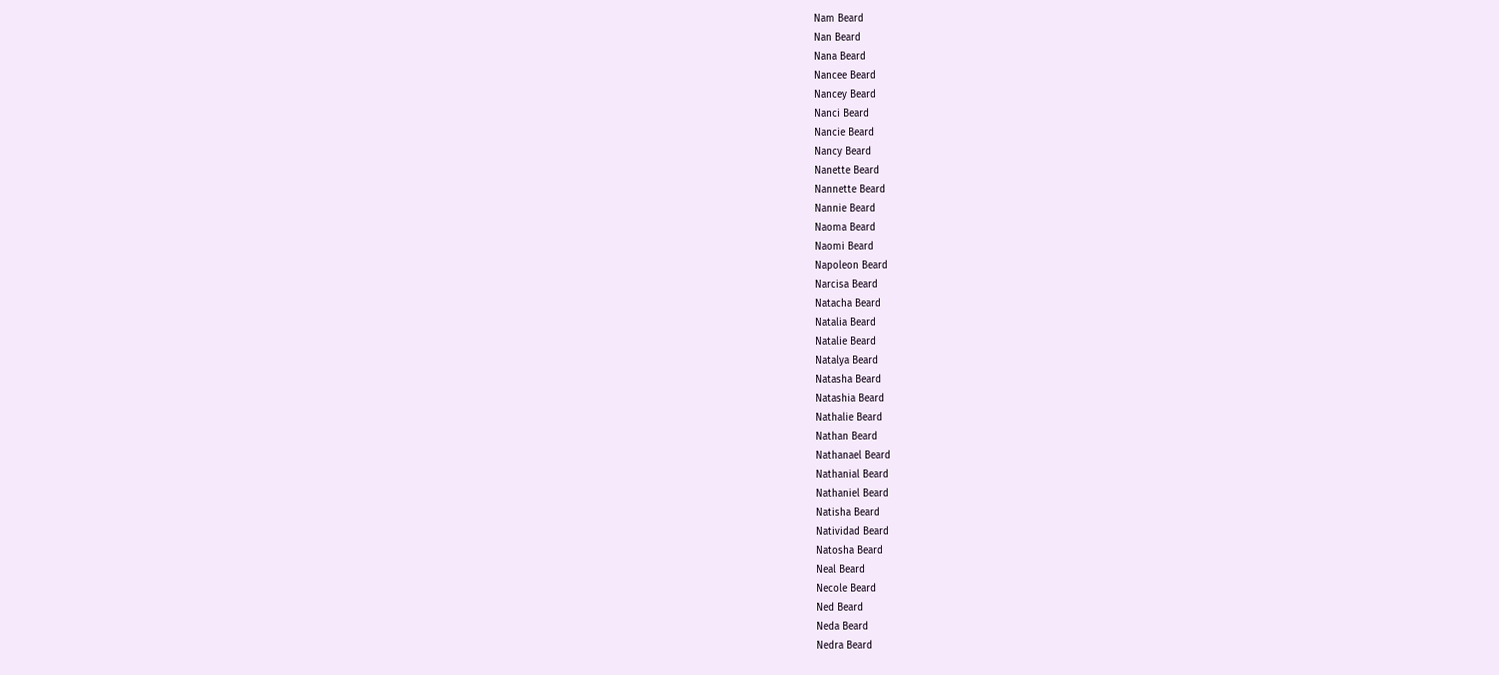Nam Beard
Nan Beard
Nana Beard
Nancee Beard
Nancey Beard
Nanci Beard
Nancie Beard
Nancy Beard
Nanette Beard
Nannette Beard
Nannie Beard
Naoma Beard
Naomi Beard
Napoleon Beard
Narcisa Beard
Natacha Beard
Natalia Beard
Natalie Beard
Natalya Beard
Natasha Beard
Natashia Beard
Nathalie Beard
Nathan Beard
Nathanael Beard
Nathanial Beard
Nathaniel Beard
Natisha Beard
Natividad Beard
Natosha Beard
Neal Beard
Necole Beard
Ned Beard
Neda Beard
Nedra Beard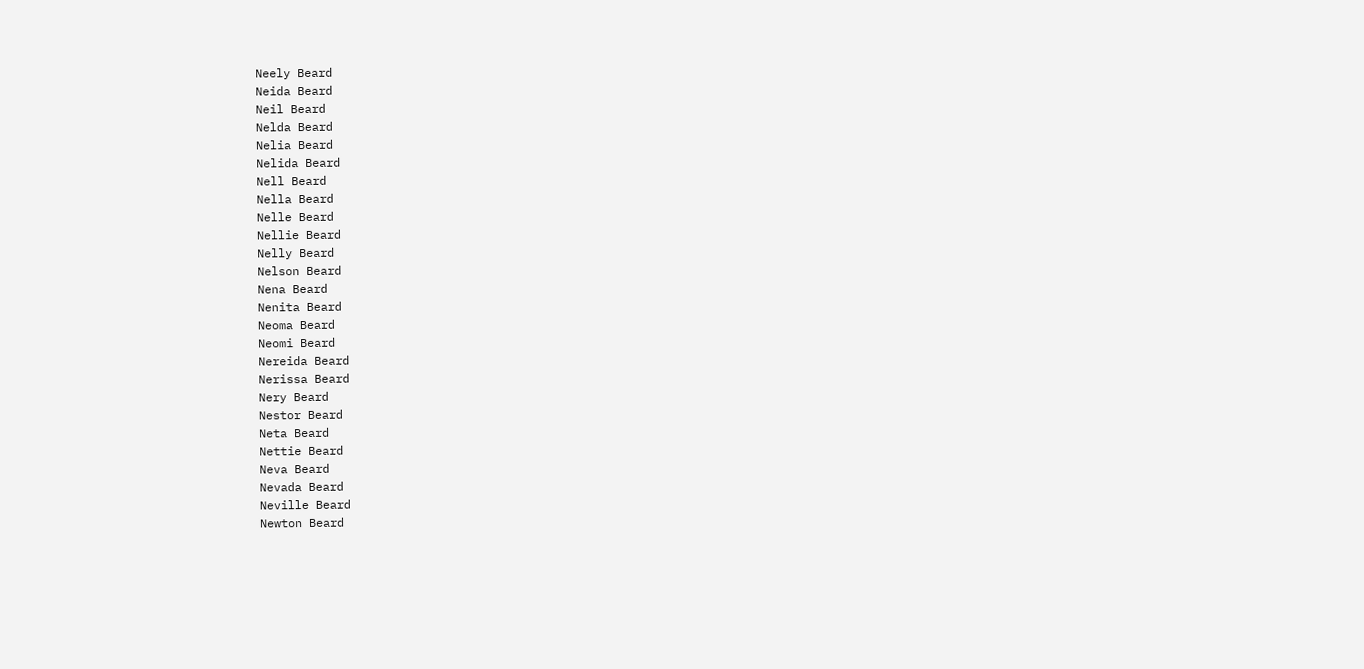Neely Beard
Neida Beard
Neil Beard
Nelda Beard
Nelia Beard
Nelida Beard
Nell Beard
Nella Beard
Nelle Beard
Nellie Beard
Nelly Beard
Nelson Beard
Nena Beard
Nenita Beard
Neoma Beard
Neomi Beard
Nereida Beard
Nerissa Beard
Nery Beard
Nestor Beard
Neta Beard
Nettie Beard
Neva Beard
Nevada Beard
Neville Beard
Newton Beard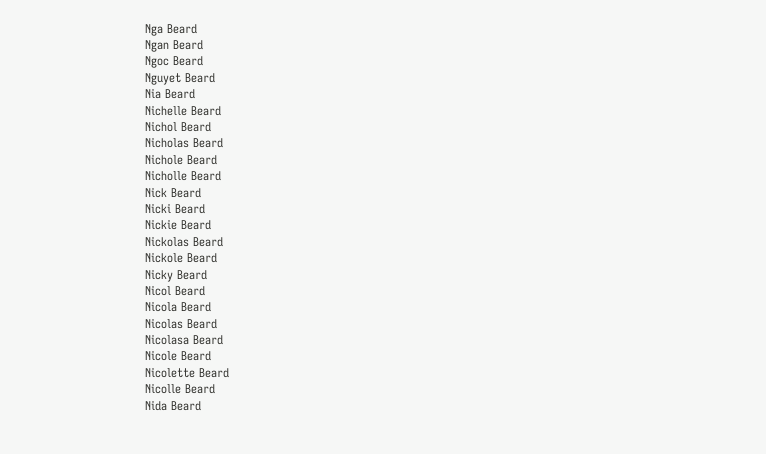Nga Beard
Ngan Beard
Ngoc Beard
Nguyet Beard
Nia Beard
Nichelle Beard
Nichol Beard
Nicholas Beard
Nichole Beard
Nicholle Beard
Nick Beard
Nicki Beard
Nickie Beard
Nickolas Beard
Nickole Beard
Nicky Beard
Nicol Beard
Nicola Beard
Nicolas Beard
Nicolasa Beard
Nicole Beard
Nicolette Beard
Nicolle Beard
Nida Beard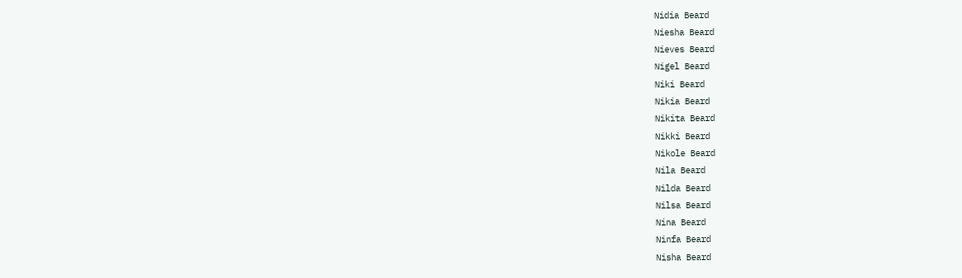Nidia Beard
Niesha Beard
Nieves Beard
Nigel Beard
Niki Beard
Nikia Beard
Nikita Beard
Nikki Beard
Nikole Beard
Nila Beard
Nilda Beard
Nilsa Beard
Nina Beard
Ninfa Beard
Nisha Beard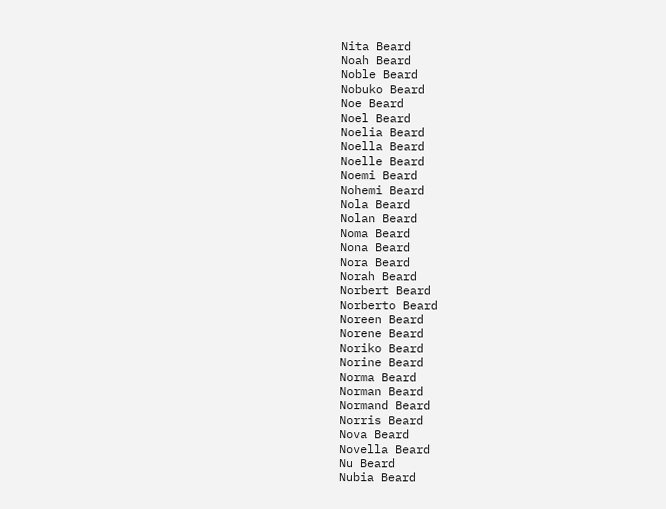Nita Beard
Noah Beard
Noble Beard
Nobuko Beard
Noe Beard
Noel Beard
Noelia Beard
Noella Beard
Noelle Beard
Noemi Beard
Nohemi Beard
Nola Beard
Nolan Beard
Noma Beard
Nona Beard
Nora Beard
Norah Beard
Norbert Beard
Norberto Beard
Noreen Beard
Norene Beard
Noriko Beard
Norine Beard
Norma Beard
Norman Beard
Normand Beard
Norris Beard
Nova Beard
Novella Beard
Nu Beard
Nubia Beard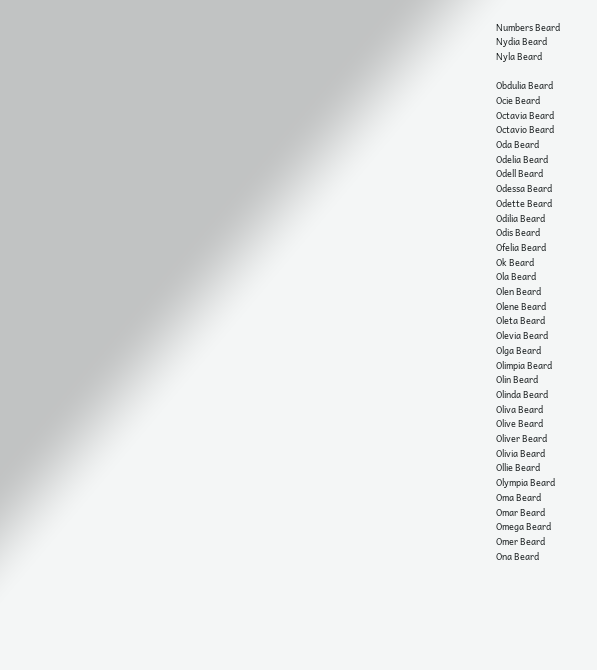Numbers Beard
Nydia Beard
Nyla Beard

Obdulia Beard
Ocie Beard
Octavia Beard
Octavio Beard
Oda Beard
Odelia Beard
Odell Beard
Odessa Beard
Odette Beard
Odilia Beard
Odis Beard
Ofelia Beard
Ok Beard
Ola Beard
Olen Beard
Olene Beard
Oleta Beard
Olevia Beard
Olga Beard
Olimpia Beard
Olin Beard
Olinda Beard
Oliva Beard
Olive Beard
Oliver Beard
Olivia Beard
Ollie Beard
Olympia Beard
Oma Beard
Omar Beard
Omega Beard
Omer Beard
Ona Beard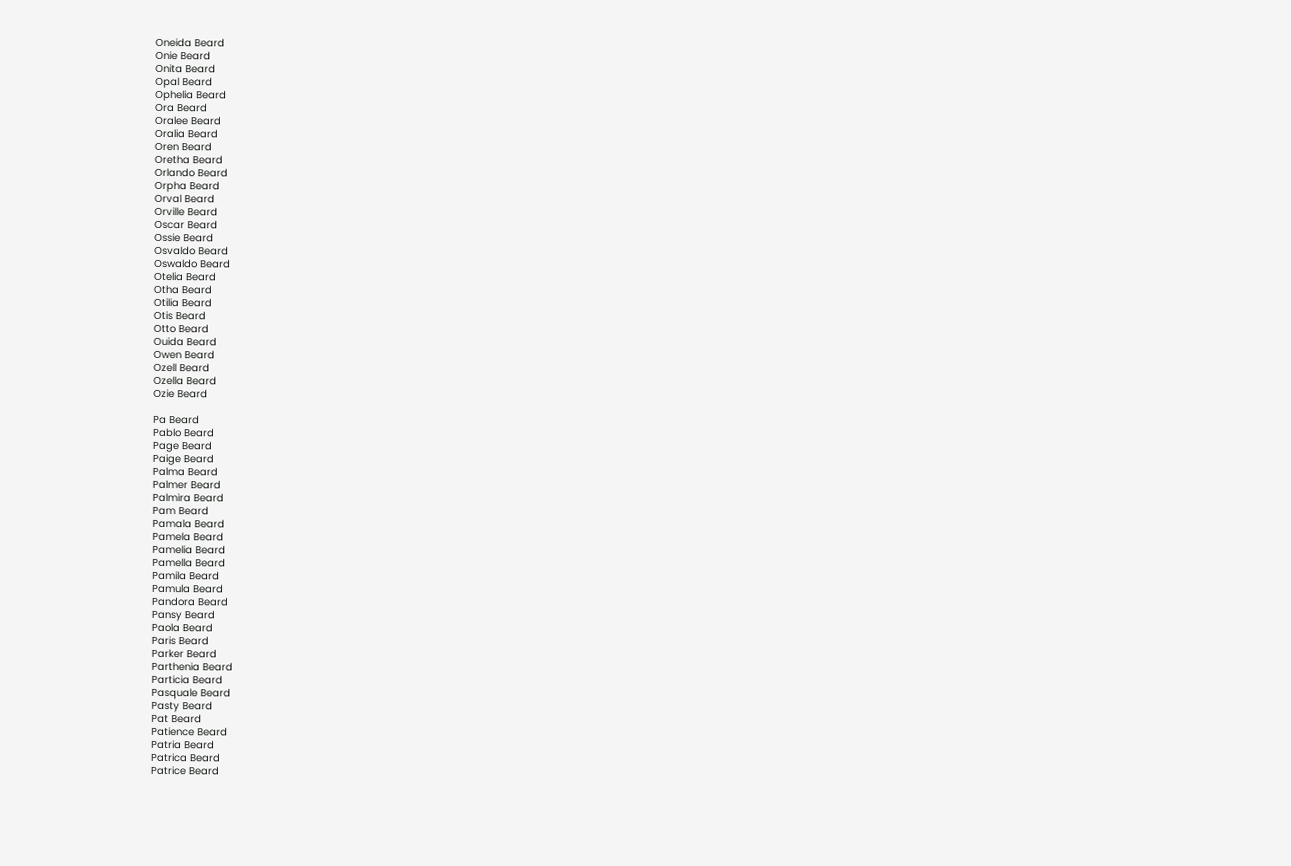Oneida Beard
Onie Beard
Onita Beard
Opal Beard
Ophelia Beard
Ora Beard
Oralee Beard
Oralia Beard
Oren Beard
Oretha Beard
Orlando Beard
Orpha Beard
Orval Beard
Orville Beard
Oscar Beard
Ossie Beard
Osvaldo Beard
Oswaldo Beard
Otelia Beard
Otha Beard
Otilia Beard
Otis Beard
Otto Beard
Ouida Beard
Owen Beard
Ozell Beard
Ozella Beard
Ozie Beard

Pa Beard
Pablo Beard
Page Beard
Paige Beard
Palma Beard
Palmer Beard
Palmira Beard
Pam Beard
Pamala Beard
Pamela Beard
Pamelia Beard
Pamella Beard
Pamila Beard
Pamula Beard
Pandora Beard
Pansy Beard
Paola Beard
Paris Beard
Parker Beard
Parthenia Beard
Particia Beard
Pasquale Beard
Pasty Beard
Pat Beard
Patience Beard
Patria Beard
Patrica Beard
Patrice Beard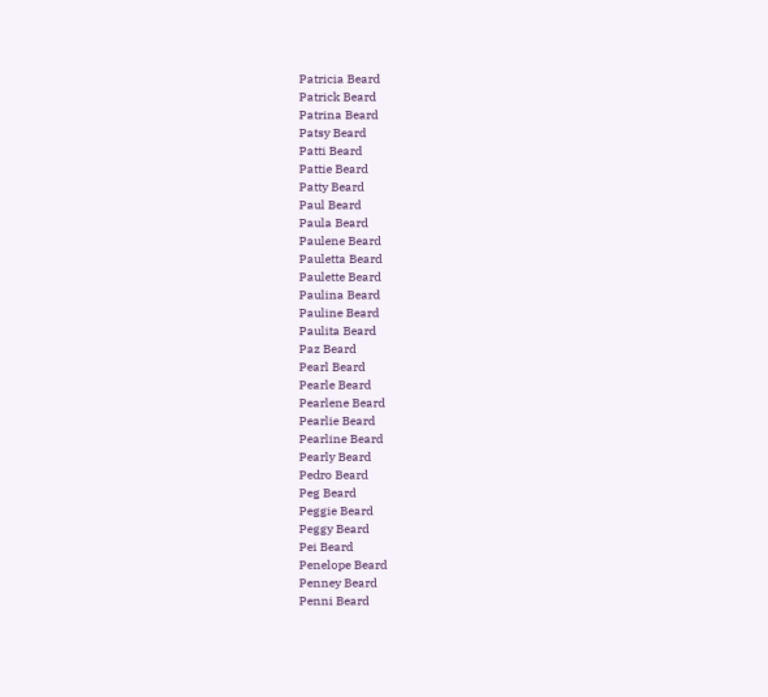Patricia Beard
Patrick Beard
Patrina Beard
Patsy Beard
Patti Beard
Pattie Beard
Patty Beard
Paul Beard
Paula Beard
Paulene Beard
Pauletta Beard
Paulette Beard
Paulina Beard
Pauline Beard
Paulita Beard
Paz Beard
Pearl Beard
Pearle Beard
Pearlene Beard
Pearlie Beard
Pearline Beard
Pearly Beard
Pedro Beard
Peg Beard
Peggie Beard
Peggy Beard
Pei Beard
Penelope Beard
Penney Beard
Penni Beard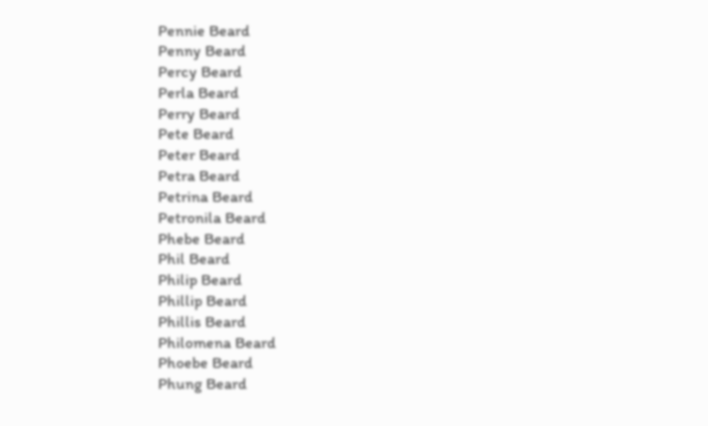Pennie Beard
Penny Beard
Percy Beard
Perla Beard
Perry Beard
Pete Beard
Peter Beard
Petra Beard
Petrina Beard
Petronila Beard
Phebe Beard
Phil Beard
Philip Beard
Phillip Beard
Phillis Beard
Philomena Beard
Phoebe Beard
Phung Beard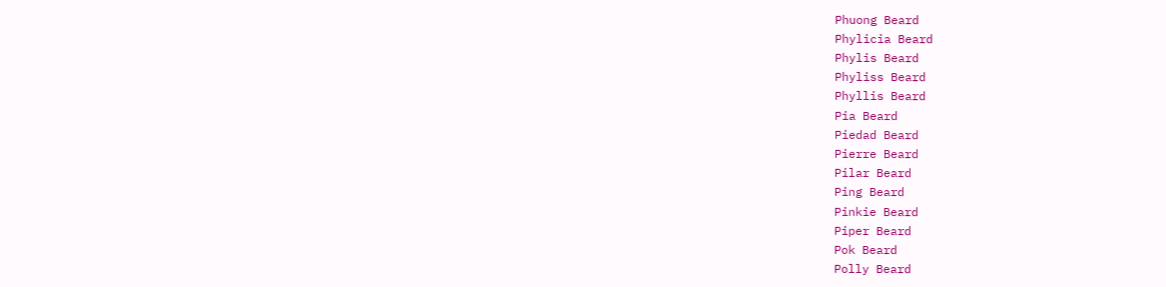Phuong Beard
Phylicia Beard
Phylis Beard
Phyliss Beard
Phyllis Beard
Pia Beard
Piedad Beard
Pierre Beard
Pilar Beard
Ping Beard
Pinkie Beard
Piper Beard
Pok Beard
Polly Beard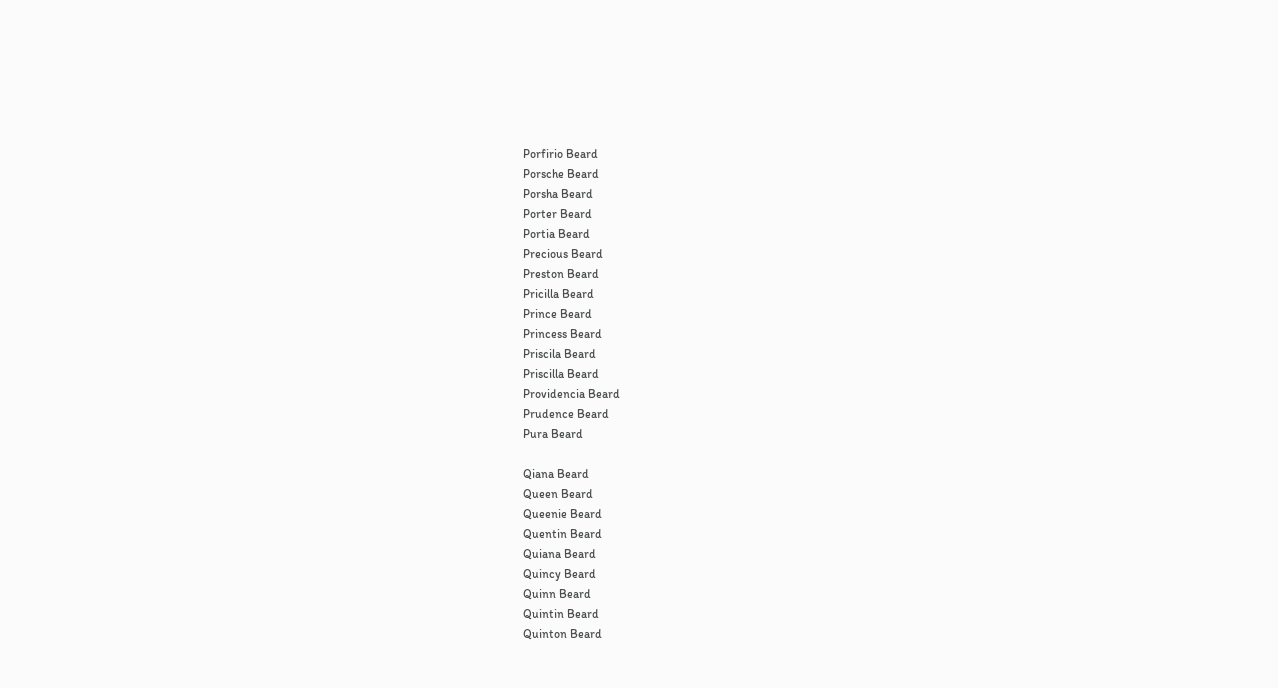Porfirio Beard
Porsche Beard
Porsha Beard
Porter Beard
Portia Beard
Precious Beard
Preston Beard
Pricilla Beard
Prince Beard
Princess Beard
Priscila Beard
Priscilla Beard
Providencia Beard
Prudence Beard
Pura Beard

Qiana Beard
Queen Beard
Queenie Beard
Quentin Beard
Quiana Beard
Quincy Beard
Quinn Beard
Quintin Beard
Quinton Beard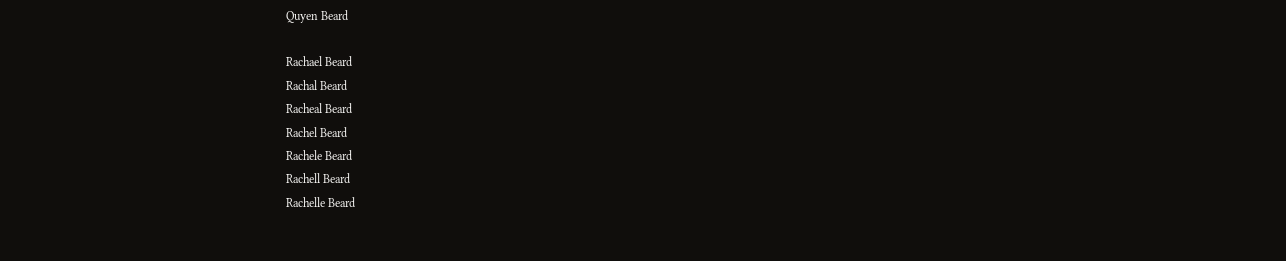Quyen Beard

Rachael Beard
Rachal Beard
Racheal Beard
Rachel Beard
Rachele Beard
Rachell Beard
Rachelle Beard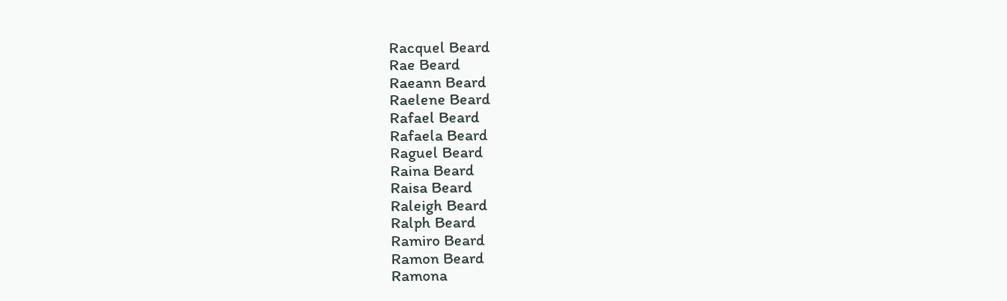Racquel Beard
Rae Beard
Raeann Beard
Raelene Beard
Rafael Beard
Rafaela Beard
Raguel Beard
Raina Beard
Raisa Beard
Raleigh Beard
Ralph Beard
Ramiro Beard
Ramon Beard
Ramona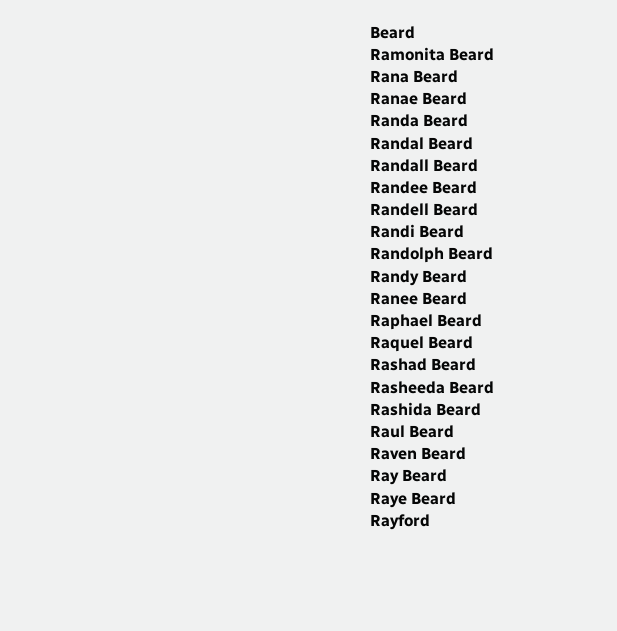Beard
Ramonita Beard
Rana Beard
Ranae Beard
Randa Beard
Randal Beard
Randall Beard
Randee Beard
Randell Beard
Randi Beard
Randolph Beard
Randy Beard
Ranee Beard
Raphael Beard
Raquel Beard
Rashad Beard
Rasheeda Beard
Rashida Beard
Raul Beard
Raven Beard
Ray Beard
Raye Beard
Rayford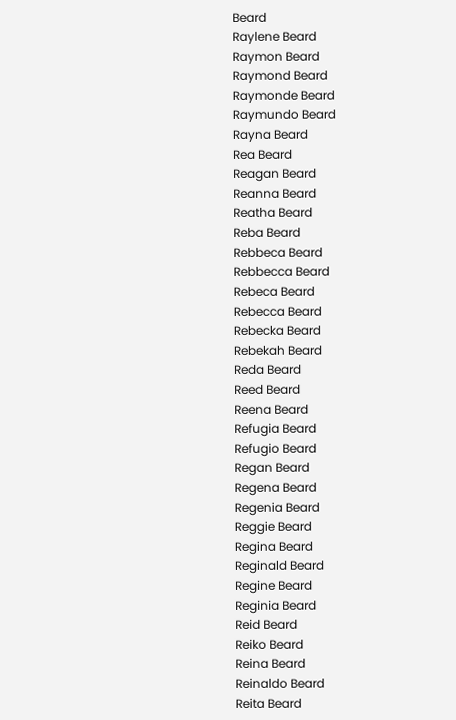Beard
Raylene Beard
Raymon Beard
Raymond Beard
Raymonde Beard
Raymundo Beard
Rayna Beard
Rea Beard
Reagan Beard
Reanna Beard
Reatha Beard
Reba Beard
Rebbeca Beard
Rebbecca Beard
Rebeca Beard
Rebecca Beard
Rebecka Beard
Rebekah Beard
Reda Beard
Reed Beard
Reena Beard
Refugia Beard
Refugio Beard
Regan Beard
Regena Beard
Regenia Beard
Reggie Beard
Regina Beard
Reginald Beard
Regine Beard
Reginia Beard
Reid Beard
Reiko Beard
Reina Beard
Reinaldo Beard
Reita Beard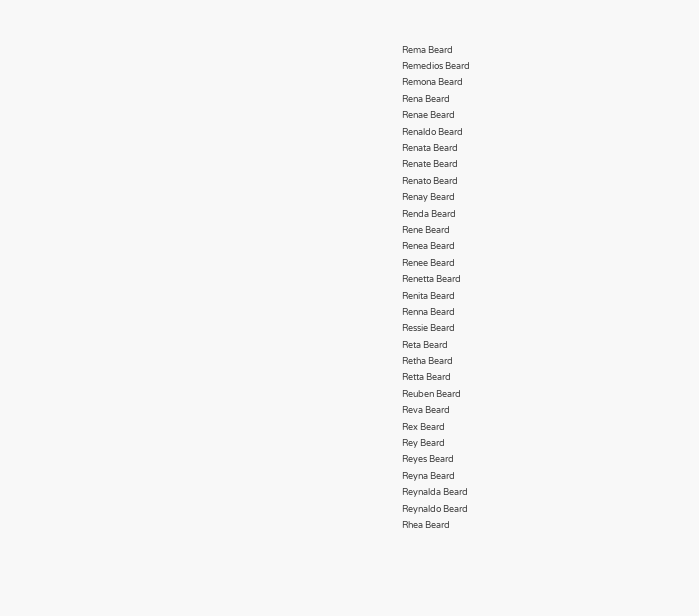Rema Beard
Remedios Beard
Remona Beard
Rena Beard
Renae Beard
Renaldo Beard
Renata Beard
Renate Beard
Renato Beard
Renay Beard
Renda Beard
Rene Beard
Renea Beard
Renee Beard
Renetta Beard
Renita Beard
Renna Beard
Ressie Beard
Reta Beard
Retha Beard
Retta Beard
Reuben Beard
Reva Beard
Rex Beard
Rey Beard
Reyes Beard
Reyna Beard
Reynalda Beard
Reynaldo Beard
Rhea Beard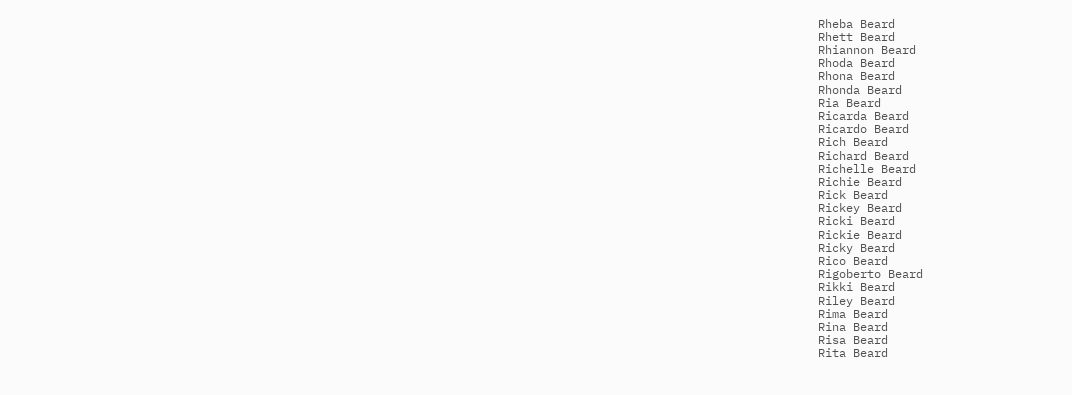Rheba Beard
Rhett Beard
Rhiannon Beard
Rhoda Beard
Rhona Beard
Rhonda Beard
Ria Beard
Ricarda Beard
Ricardo Beard
Rich Beard
Richard Beard
Richelle Beard
Richie Beard
Rick Beard
Rickey Beard
Ricki Beard
Rickie Beard
Ricky Beard
Rico Beard
Rigoberto Beard
Rikki Beard
Riley Beard
Rima Beard
Rina Beard
Risa Beard
Rita Beard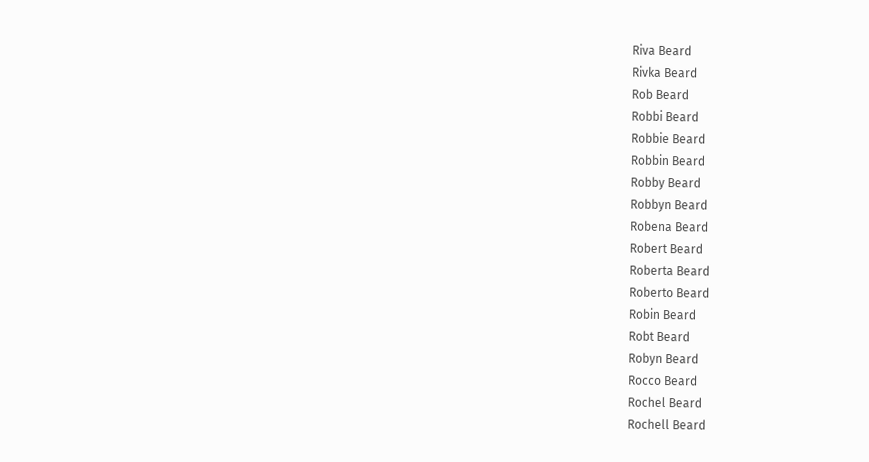Riva Beard
Rivka Beard
Rob Beard
Robbi Beard
Robbie Beard
Robbin Beard
Robby Beard
Robbyn Beard
Robena Beard
Robert Beard
Roberta Beard
Roberto Beard
Robin Beard
Robt Beard
Robyn Beard
Rocco Beard
Rochel Beard
Rochell Beard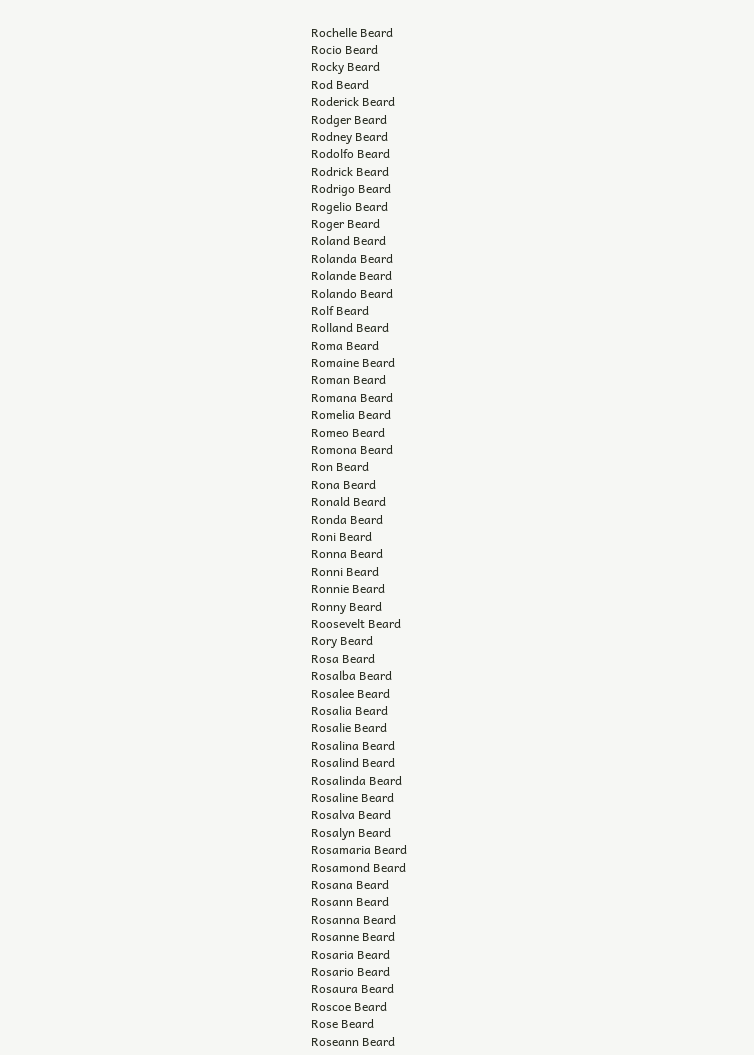Rochelle Beard
Rocio Beard
Rocky Beard
Rod Beard
Roderick Beard
Rodger Beard
Rodney Beard
Rodolfo Beard
Rodrick Beard
Rodrigo Beard
Rogelio Beard
Roger Beard
Roland Beard
Rolanda Beard
Rolande Beard
Rolando Beard
Rolf Beard
Rolland Beard
Roma Beard
Romaine Beard
Roman Beard
Romana Beard
Romelia Beard
Romeo Beard
Romona Beard
Ron Beard
Rona Beard
Ronald Beard
Ronda Beard
Roni Beard
Ronna Beard
Ronni Beard
Ronnie Beard
Ronny Beard
Roosevelt Beard
Rory Beard
Rosa Beard
Rosalba Beard
Rosalee Beard
Rosalia Beard
Rosalie Beard
Rosalina Beard
Rosalind Beard
Rosalinda Beard
Rosaline Beard
Rosalva Beard
Rosalyn Beard
Rosamaria Beard
Rosamond Beard
Rosana Beard
Rosann Beard
Rosanna Beard
Rosanne Beard
Rosaria Beard
Rosario Beard
Rosaura Beard
Roscoe Beard
Rose Beard
Roseann Beard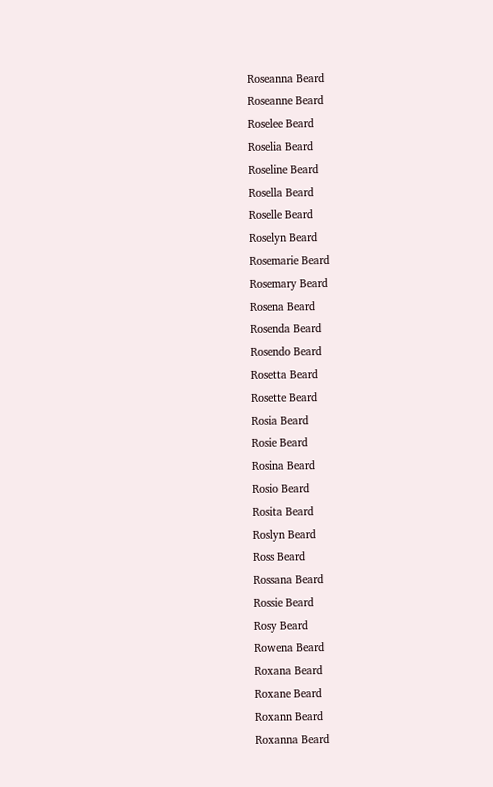Roseanna Beard
Roseanne Beard
Roselee Beard
Roselia Beard
Roseline Beard
Rosella Beard
Roselle Beard
Roselyn Beard
Rosemarie Beard
Rosemary Beard
Rosena Beard
Rosenda Beard
Rosendo Beard
Rosetta Beard
Rosette Beard
Rosia Beard
Rosie Beard
Rosina Beard
Rosio Beard
Rosita Beard
Roslyn Beard
Ross Beard
Rossana Beard
Rossie Beard
Rosy Beard
Rowena Beard
Roxana Beard
Roxane Beard
Roxann Beard
Roxanna Beard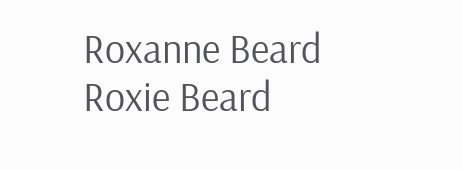Roxanne Beard
Roxie Beard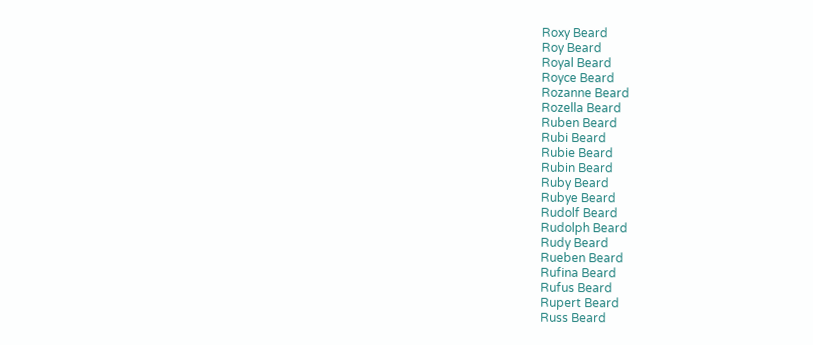Roxy Beard
Roy Beard
Royal Beard
Royce Beard
Rozanne Beard
Rozella Beard
Ruben Beard
Rubi Beard
Rubie Beard
Rubin Beard
Ruby Beard
Rubye Beard
Rudolf Beard
Rudolph Beard
Rudy Beard
Rueben Beard
Rufina Beard
Rufus Beard
Rupert Beard
Russ Beard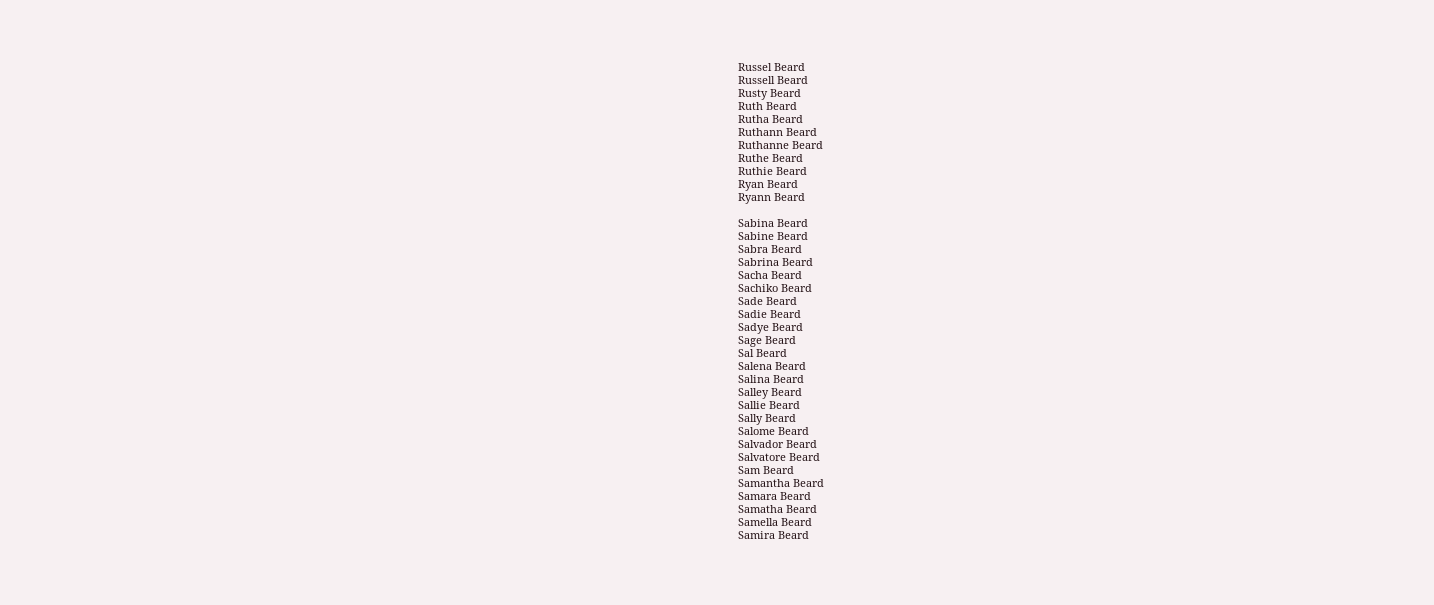Russel Beard
Russell Beard
Rusty Beard
Ruth Beard
Rutha Beard
Ruthann Beard
Ruthanne Beard
Ruthe Beard
Ruthie Beard
Ryan Beard
Ryann Beard

Sabina Beard
Sabine Beard
Sabra Beard
Sabrina Beard
Sacha Beard
Sachiko Beard
Sade Beard
Sadie Beard
Sadye Beard
Sage Beard
Sal Beard
Salena Beard
Salina Beard
Salley Beard
Sallie Beard
Sally Beard
Salome Beard
Salvador Beard
Salvatore Beard
Sam Beard
Samantha Beard
Samara Beard
Samatha Beard
Samella Beard
Samira Beard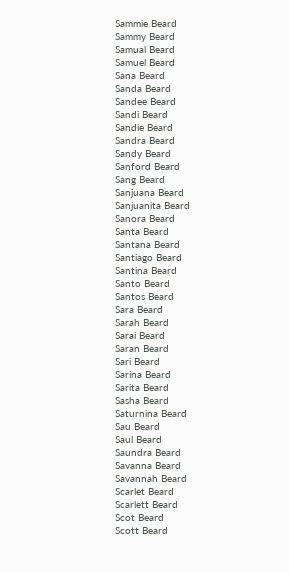Sammie Beard
Sammy Beard
Samual Beard
Samuel Beard
Sana Beard
Sanda Beard
Sandee Beard
Sandi Beard
Sandie Beard
Sandra Beard
Sandy Beard
Sanford Beard
Sang Beard
Sanjuana Beard
Sanjuanita Beard
Sanora Beard
Santa Beard
Santana Beard
Santiago Beard
Santina Beard
Santo Beard
Santos Beard
Sara Beard
Sarah Beard
Sarai Beard
Saran Beard
Sari Beard
Sarina Beard
Sarita Beard
Sasha Beard
Saturnina Beard
Sau Beard
Saul Beard
Saundra Beard
Savanna Beard
Savannah Beard
Scarlet Beard
Scarlett Beard
Scot Beard
Scott Beard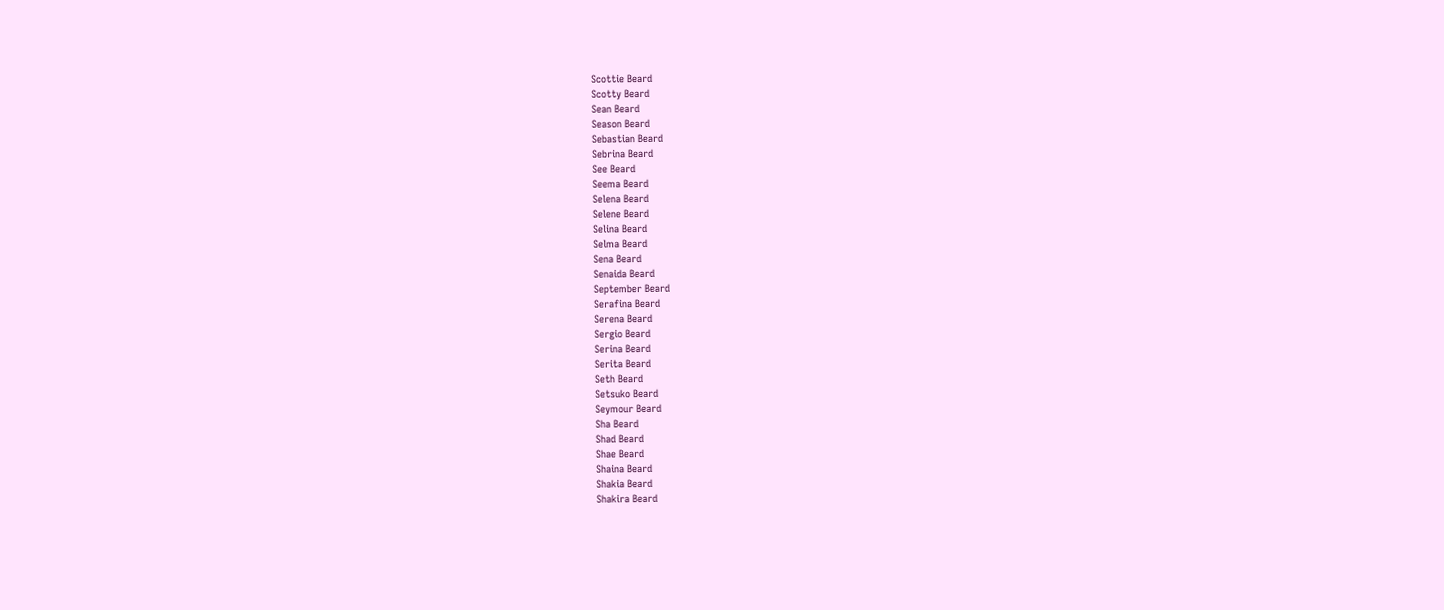Scottie Beard
Scotty Beard
Sean Beard
Season Beard
Sebastian Beard
Sebrina Beard
See Beard
Seema Beard
Selena Beard
Selene Beard
Selina Beard
Selma Beard
Sena Beard
Senaida Beard
September Beard
Serafina Beard
Serena Beard
Sergio Beard
Serina Beard
Serita Beard
Seth Beard
Setsuko Beard
Seymour Beard
Sha Beard
Shad Beard
Shae Beard
Shaina Beard
Shakia Beard
Shakira Beard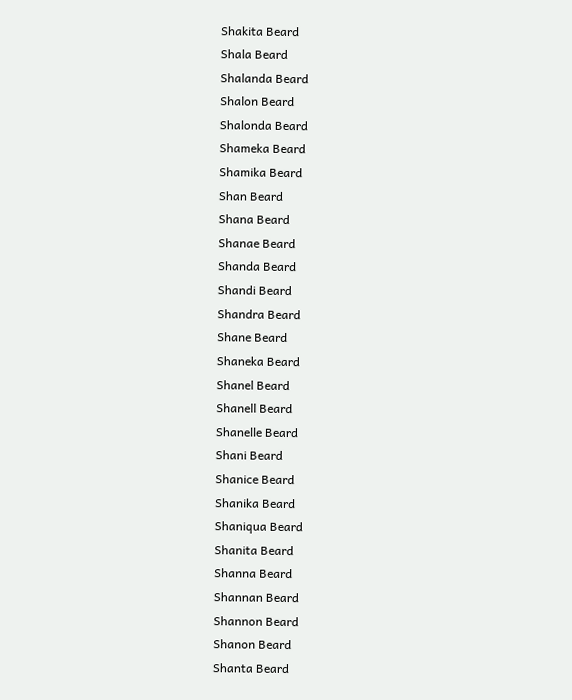Shakita Beard
Shala Beard
Shalanda Beard
Shalon Beard
Shalonda Beard
Shameka Beard
Shamika Beard
Shan Beard
Shana Beard
Shanae Beard
Shanda Beard
Shandi Beard
Shandra Beard
Shane Beard
Shaneka Beard
Shanel Beard
Shanell Beard
Shanelle Beard
Shani Beard
Shanice Beard
Shanika Beard
Shaniqua Beard
Shanita Beard
Shanna Beard
Shannan Beard
Shannon Beard
Shanon Beard
Shanta Beard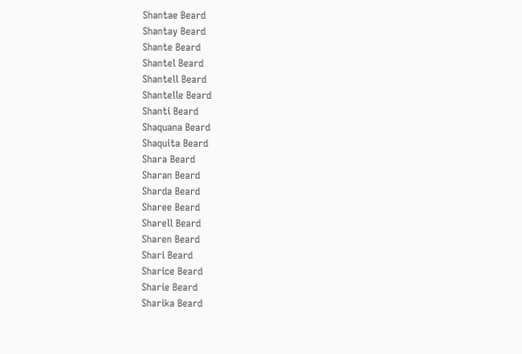Shantae Beard
Shantay Beard
Shante Beard
Shantel Beard
Shantell Beard
Shantelle Beard
Shanti Beard
Shaquana Beard
Shaquita Beard
Shara Beard
Sharan Beard
Sharda Beard
Sharee Beard
Sharell Beard
Sharen Beard
Shari Beard
Sharice Beard
Sharie Beard
Sharika Beard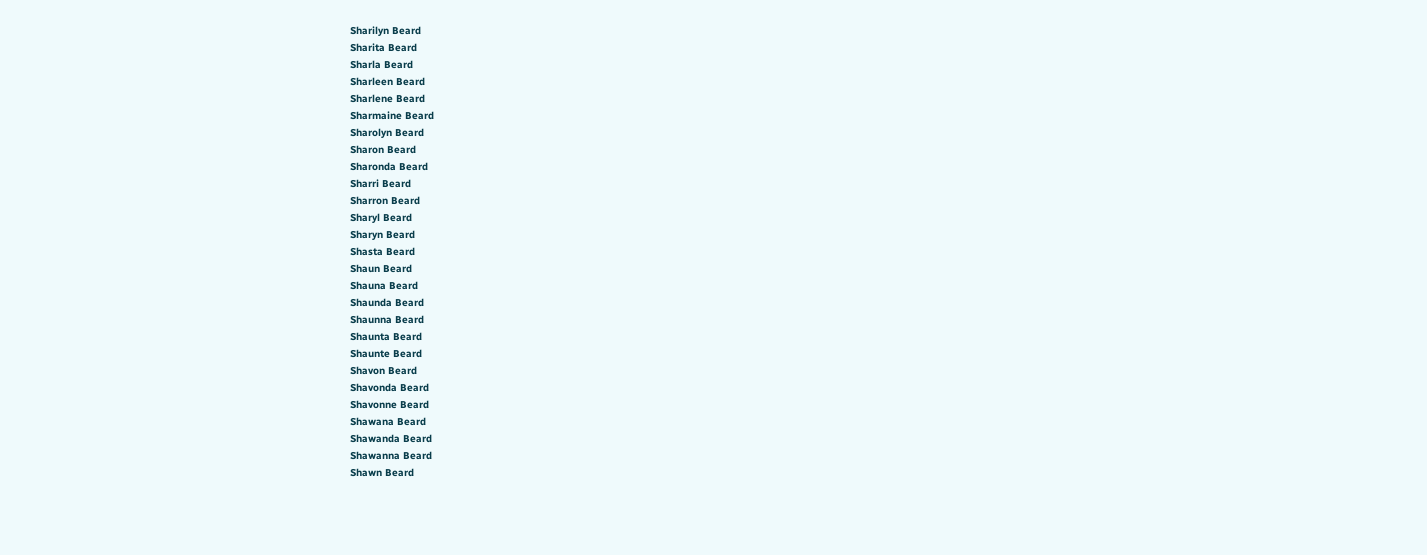Sharilyn Beard
Sharita Beard
Sharla Beard
Sharleen Beard
Sharlene Beard
Sharmaine Beard
Sharolyn Beard
Sharon Beard
Sharonda Beard
Sharri Beard
Sharron Beard
Sharyl Beard
Sharyn Beard
Shasta Beard
Shaun Beard
Shauna Beard
Shaunda Beard
Shaunna Beard
Shaunta Beard
Shaunte Beard
Shavon Beard
Shavonda Beard
Shavonne Beard
Shawana Beard
Shawanda Beard
Shawanna Beard
Shawn Beard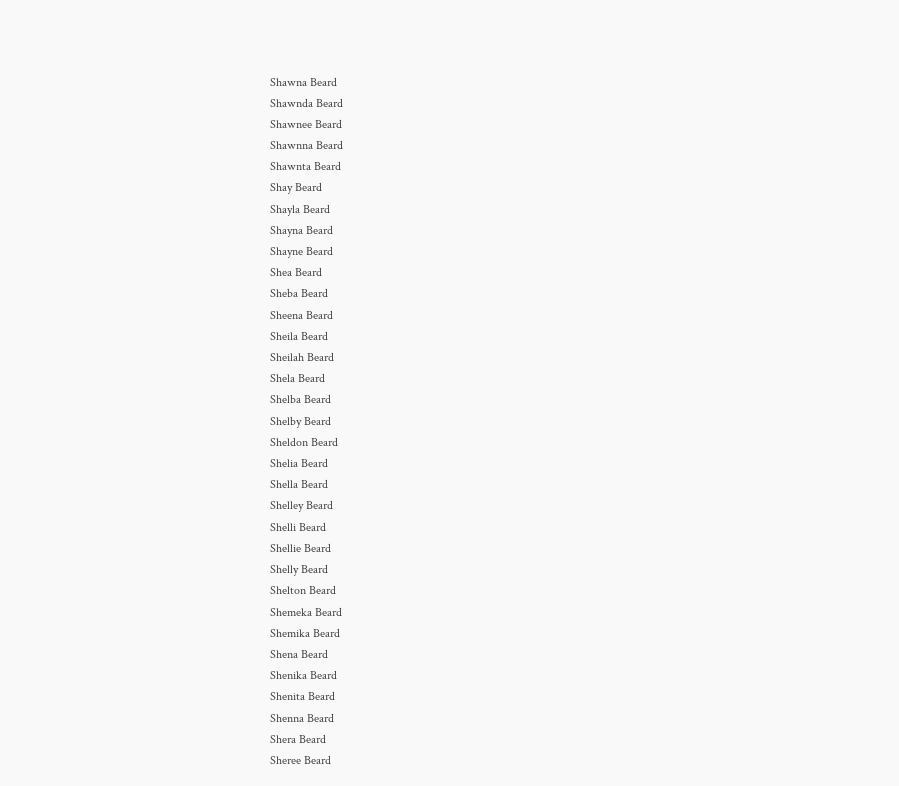Shawna Beard
Shawnda Beard
Shawnee Beard
Shawnna Beard
Shawnta Beard
Shay Beard
Shayla Beard
Shayna Beard
Shayne Beard
Shea Beard
Sheba Beard
Sheena Beard
Sheila Beard
Sheilah Beard
Shela Beard
Shelba Beard
Shelby Beard
Sheldon Beard
Shelia Beard
Shella Beard
Shelley Beard
Shelli Beard
Shellie Beard
Shelly Beard
Shelton Beard
Shemeka Beard
Shemika Beard
Shena Beard
Shenika Beard
Shenita Beard
Shenna Beard
Shera Beard
Sheree Beard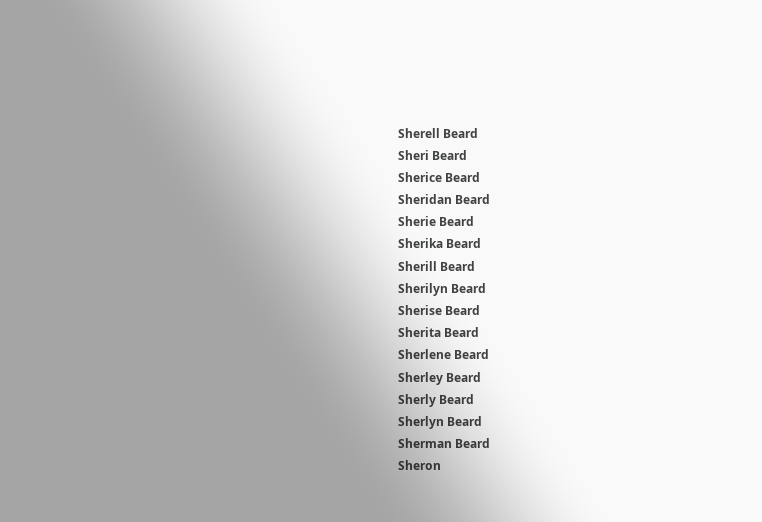Sherell Beard
Sheri Beard
Sherice Beard
Sheridan Beard
Sherie Beard
Sherika Beard
Sherill Beard
Sherilyn Beard
Sherise Beard
Sherita Beard
Sherlene Beard
Sherley Beard
Sherly Beard
Sherlyn Beard
Sherman Beard
Sheron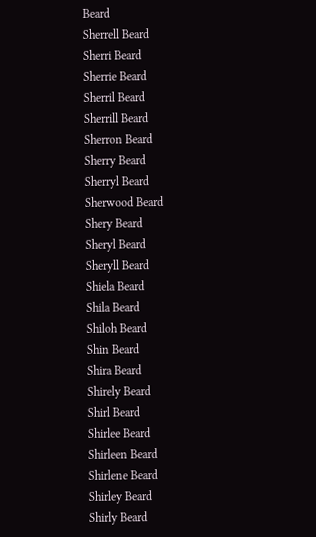Beard
Sherrell Beard
Sherri Beard
Sherrie Beard
Sherril Beard
Sherrill Beard
Sherron Beard
Sherry Beard
Sherryl Beard
Sherwood Beard
Shery Beard
Sheryl Beard
Sheryll Beard
Shiela Beard
Shila Beard
Shiloh Beard
Shin Beard
Shira Beard
Shirely Beard
Shirl Beard
Shirlee Beard
Shirleen Beard
Shirlene Beard
Shirley Beard
Shirly Beard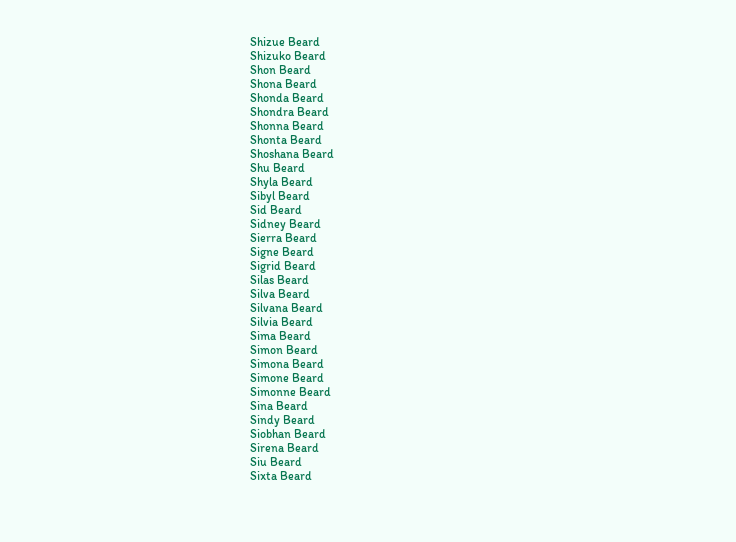Shizue Beard
Shizuko Beard
Shon Beard
Shona Beard
Shonda Beard
Shondra Beard
Shonna Beard
Shonta Beard
Shoshana Beard
Shu Beard
Shyla Beard
Sibyl Beard
Sid Beard
Sidney Beard
Sierra Beard
Signe Beard
Sigrid Beard
Silas Beard
Silva Beard
Silvana Beard
Silvia Beard
Sima Beard
Simon Beard
Simona Beard
Simone Beard
Simonne Beard
Sina Beard
Sindy Beard
Siobhan Beard
Sirena Beard
Siu Beard
Sixta Beard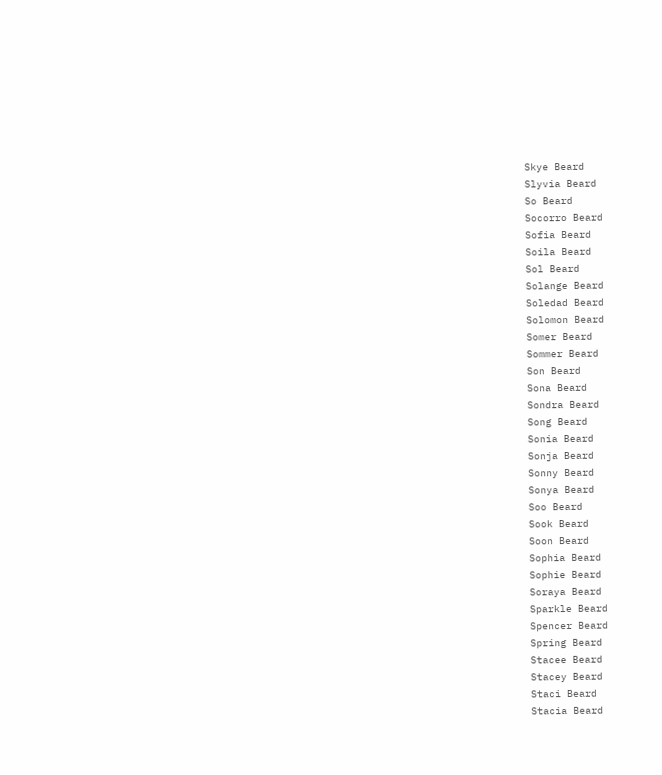Skye Beard
Slyvia Beard
So Beard
Socorro Beard
Sofia Beard
Soila Beard
Sol Beard
Solange Beard
Soledad Beard
Solomon Beard
Somer Beard
Sommer Beard
Son Beard
Sona Beard
Sondra Beard
Song Beard
Sonia Beard
Sonja Beard
Sonny Beard
Sonya Beard
Soo Beard
Sook Beard
Soon Beard
Sophia Beard
Sophie Beard
Soraya Beard
Sparkle Beard
Spencer Beard
Spring Beard
Stacee Beard
Stacey Beard
Staci Beard
Stacia Beard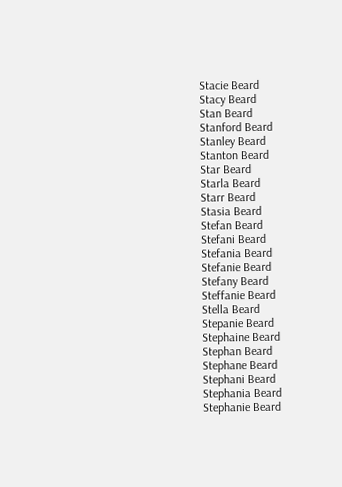Stacie Beard
Stacy Beard
Stan Beard
Stanford Beard
Stanley Beard
Stanton Beard
Star Beard
Starla Beard
Starr Beard
Stasia Beard
Stefan Beard
Stefani Beard
Stefania Beard
Stefanie Beard
Stefany Beard
Steffanie Beard
Stella Beard
Stepanie Beard
Stephaine Beard
Stephan Beard
Stephane Beard
Stephani Beard
Stephania Beard
Stephanie Beard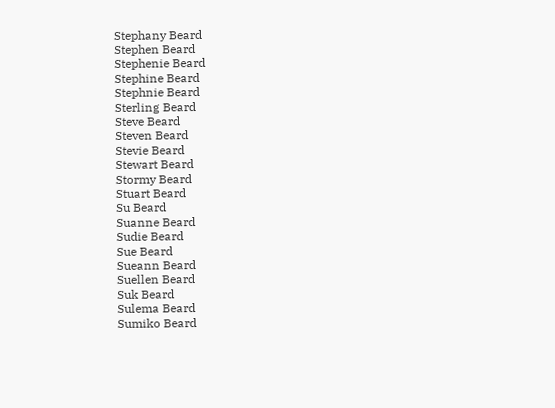Stephany Beard
Stephen Beard
Stephenie Beard
Stephine Beard
Stephnie Beard
Sterling Beard
Steve Beard
Steven Beard
Stevie Beard
Stewart Beard
Stormy Beard
Stuart Beard
Su Beard
Suanne Beard
Sudie Beard
Sue Beard
Sueann Beard
Suellen Beard
Suk Beard
Sulema Beard
Sumiko Beard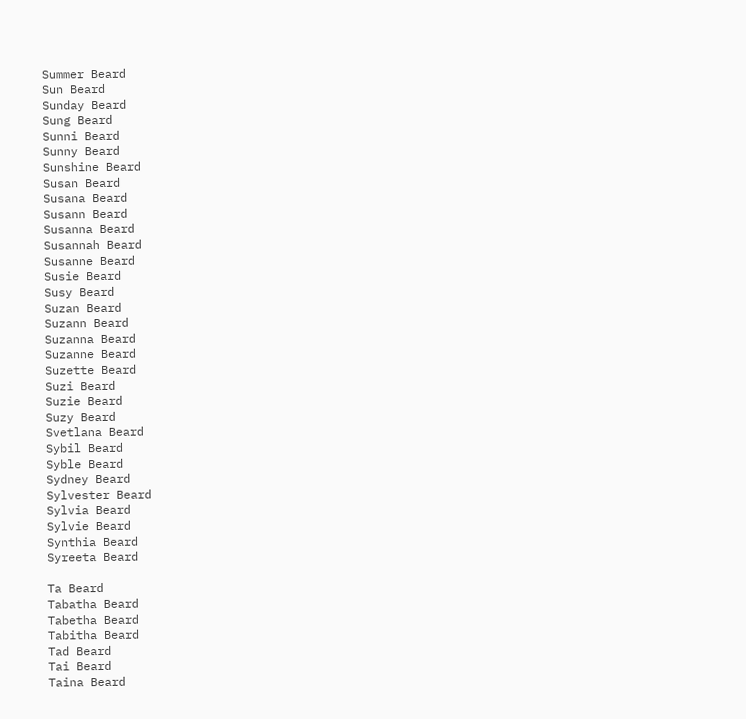Summer Beard
Sun Beard
Sunday Beard
Sung Beard
Sunni Beard
Sunny Beard
Sunshine Beard
Susan Beard
Susana Beard
Susann Beard
Susanna Beard
Susannah Beard
Susanne Beard
Susie Beard
Susy Beard
Suzan Beard
Suzann Beard
Suzanna Beard
Suzanne Beard
Suzette Beard
Suzi Beard
Suzie Beard
Suzy Beard
Svetlana Beard
Sybil Beard
Syble Beard
Sydney Beard
Sylvester Beard
Sylvia Beard
Sylvie Beard
Synthia Beard
Syreeta Beard

Ta Beard
Tabatha Beard
Tabetha Beard
Tabitha Beard
Tad Beard
Tai Beard
Taina Beard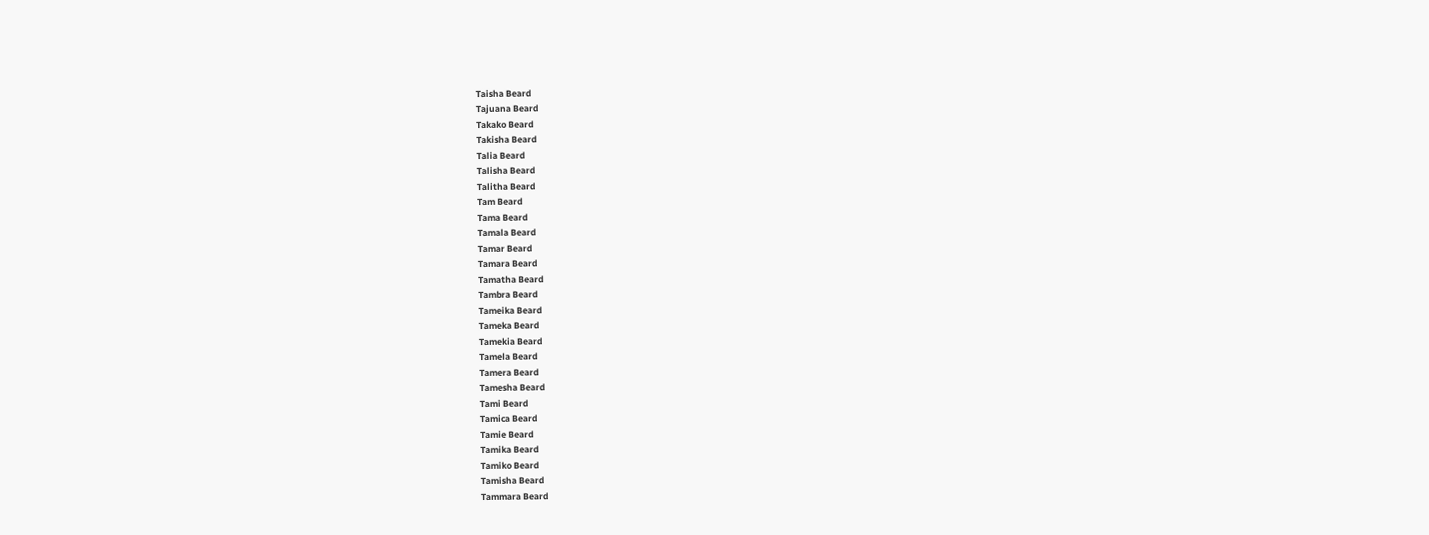Taisha Beard
Tajuana Beard
Takako Beard
Takisha Beard
Talia Beard
Talisha Beard
Talitha Beard
Tam Beard
Tama Beard
Tamala Beard
Tamar Beard
Tamara Beard
Tamatha Beard
Tambra Beard
Tameika Beard
Tameka Beard
Tamekia Beard
Tamela Beard
Tamera Beard
Tamesha Beard
Tami Beard
Tamica Beard
Tamie Beard
Tamika Beard
Tamiko Beard
Tamisha Beard
Tammara Beard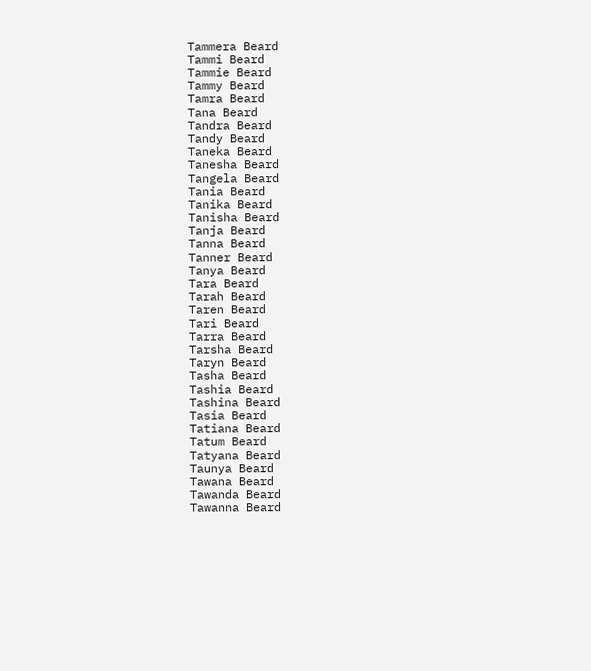Tammera Beard
Tammi Beard
Tammie Beard
Tammy Beard
Tamra Beard
Tana Beard
Tandra Beard
Tandy Beard
Taneka Beard
Tanesha Beard
Tangela Beard
Tania Beard
Tanika Beard
Tanisha Beard
Tanja Beard
Tanna Beard
Tanner Beard
Tanya Beard
Tara Beard
Tarah Beard
Taren Beard
Tari Beard
Tarra Beard
Tarsha Beard
Taryn Beard
Tasha Beard
Tashia Beard
Tashina Beard
Tasia Beard
Tatiana Beard
Tatum Beard
Tatyana Beard
Taunya Beard
Tawana Beard
Tawanda Beard
Tawanna Beard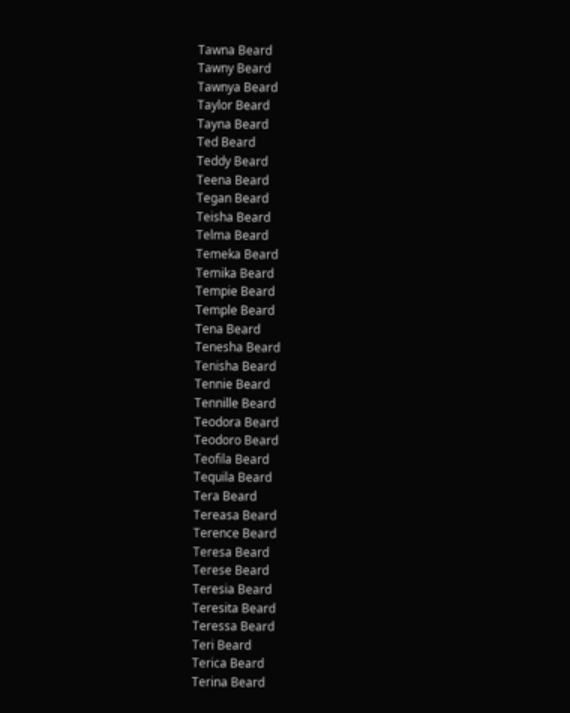Tawna Beard
Tawny Beard
Tawnya Beard
Taylor Beard
Tayna Beard
Ted Beard
Teddy Beard
Teena Beard
Tegan Beard
Teisha Beard
Telma Beard
Temeka Beard
Temika Beard
Tempie Beard
Temple Beard
Tena Beard
Tenesha Beard
Tenisha Beard
Tennie Beard
Tennille Beard
Teodora Beard
Teodoro Beard
Teofila Beard
Tequila Beard
Tera Beard
Tereasa Beard
Terence Beard
Teresa Beard
Terese Beard
Teresia Beard
Teresita Beard
Teressa Beard
Teri Beard
Terica Beard
Terina Beard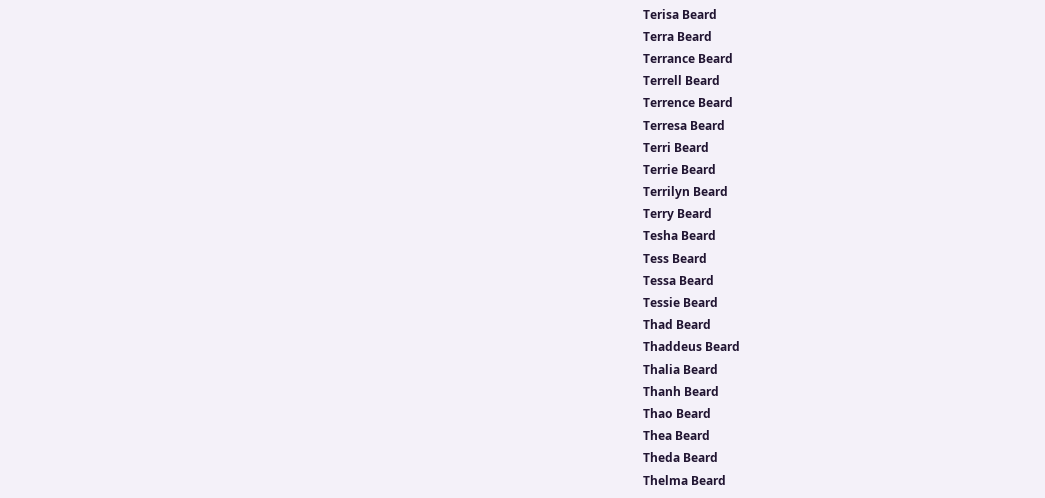Terisa Beard
Terra Beard
Terrance Beard
Terrell Beard
Terrence Beard
Terresa Beard
Terri Beard
Terrie Beard
Terrilyn Beard
Terry Beard
Tesha Beard
Tess Beard
Tessa Beard
Tessie Beard
Thad Beard
Thaddeus Beard
Thalia Beard
Thanh Beard
Thao Beard
Thea Beard
Theda Beard
Thelma Beard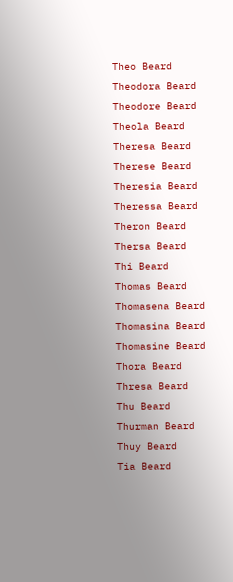Theo Beard
Theodora Beard
Theodore Beard
Theola Beard
Theresa Beard
Therese Beard
Theresia Beard
Theressa Beard
Theron Beard
Thersa Beard
Thi Beard
Thomas Beard
Thomasena Beard
Thomasina Beard
Thomasine Beard
Thora Beard
Thresa Beard
Thu Beard
Thurman Beard
Thuy Beard
Tia Beard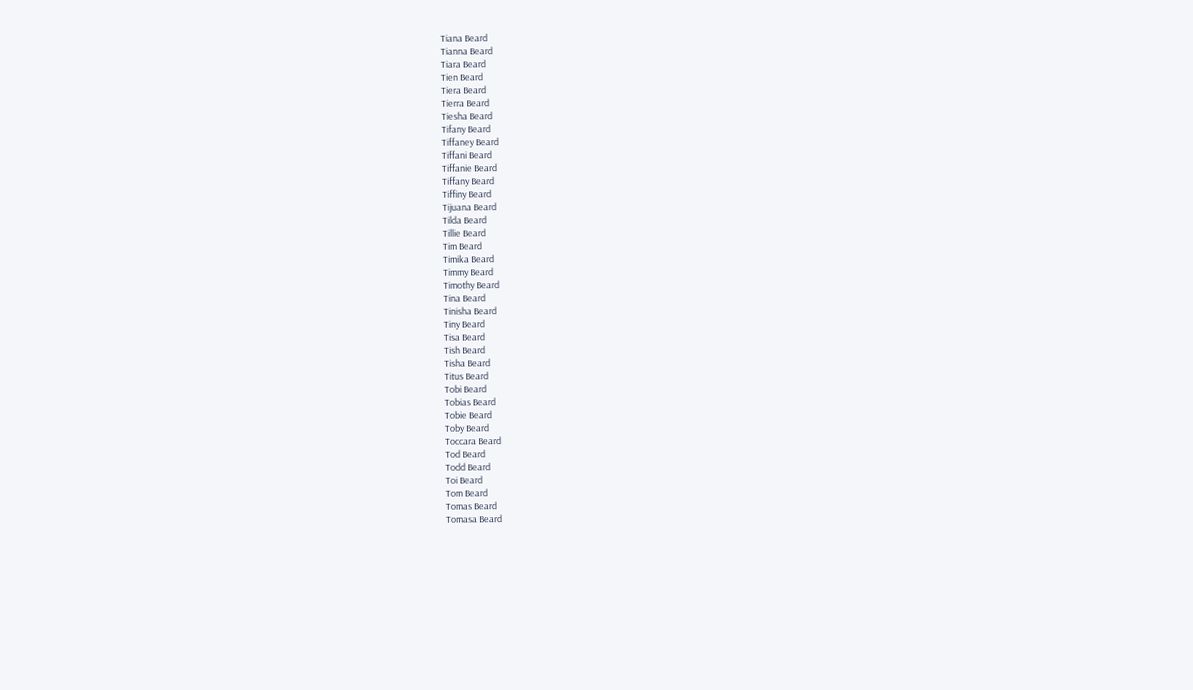Tiana Beard
Tianna Beard
Tiara Beard
Tien Beard
Tiera Beard
Tierra Beard
Tiesha Beard
Tifany Beard
Tiffaney Beard
Tiffani Beard
Tiffanie Beard
Tiffany Beard
Tiffiny Beard
Tijuana Beard
Tilda Beard
Tillie Beard
Tim Beard
Timika Beard
Timmy Beard
Timothy Beard
Tina Beard
Tinisha Beard
Tiny Beard
Tisa Beard
Tish Beard
Tisha Beard
Titus Beard
Tobi Beard
Tobias Beard
Tobie Beard
Toby Beard
Toccara Beard
Tod Beard
Todd Beard
Toi Beard
Tom Beard
Tomas Beard
Tomasa Beard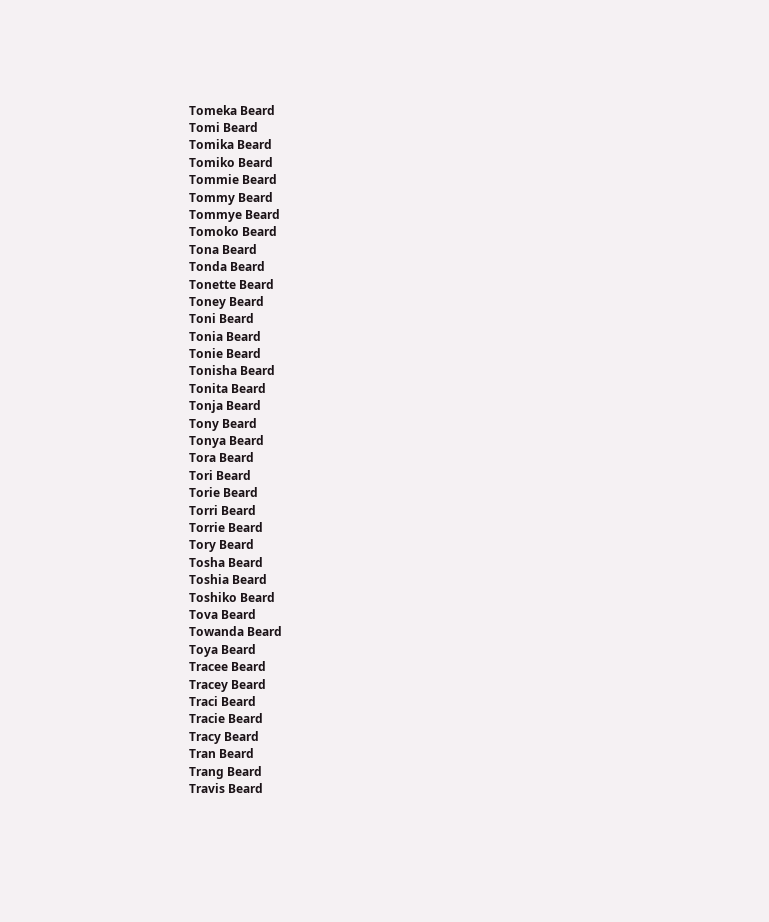Tomeka Beard
Tomi Beard
Tomika Beard
Tomiko Beard
Tommie Beard
Tommy Beard
Tommye Beard
Tomoko Beard
Tona Beard
Tonda Beard
Tonette Beard
Toney Beard
Toni Beard
Tonia Beard
Tonie Beard
Tonisha Beard
Tonita Beard
Tonja Beard
Tony Beard
Tonya Beard
Tora Beard
Tori Beard
Torie Beard
Torri Beard
Torrie Beard
Tory Beard
Tosha Beard
Toshia Beard
Toshiko Beard
Tova Beard
Towanda Beard
Toya Beard
Tracee Beard
Tracey Beard
Traci Beard
Tracie Beard
Tracy Beard
Tran Beard
Trang Beard
Travis Beard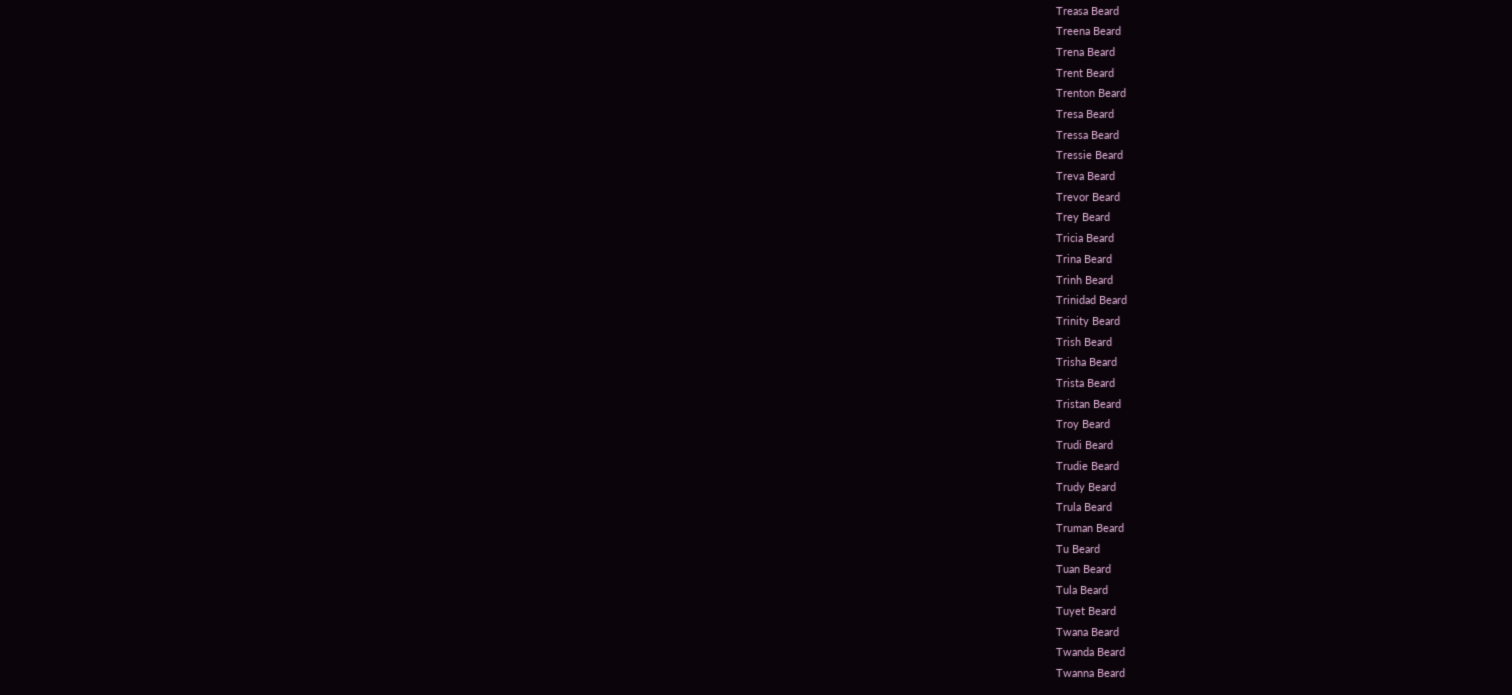Treasa Beard
Treena Beard
Trena Beard
Trent Beard
Trenton Beard
Tresa Beard
Tressa Beard
Tressie Beard
Treva Beard
Trevor Beard
Trey Beard
Tricia Beard
Trina Beard
Trinh Beard
Trinidad Beard
Trinity Beard
Trish Beard
Trisha Beard
Trista Beard
Tristan Beard
Troy Beard
Trudi Beard
Trudie Beard
Trudy Beard
Trula Beard
Truman Beard
Tu Beard
Tuan Beard
Tula Beard
Tuyet Beard
Twana Beard
Twanda Beard
Twanna Beard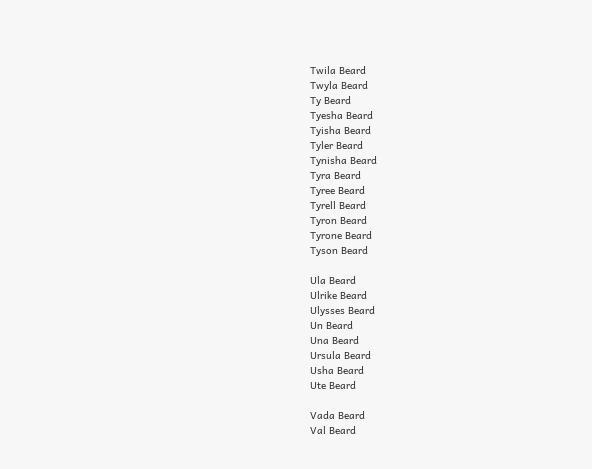Twila Beard
Twyla Beard
Ty Beard
Tyesha Beard
Tyisha Beard
Tyler Beard
Tynisha Beard
Tyra Beard
Tyree Beard
Tyrell Beard
Tyron Beard
Tyrone Beard
Tyson Beard

Ula Beard
Ulrike Beard
Ulysses Beard
Un Beard
Una Beard
Ursula Beard
Usha Beard
Ute Beard

Vada Beard
Val Beard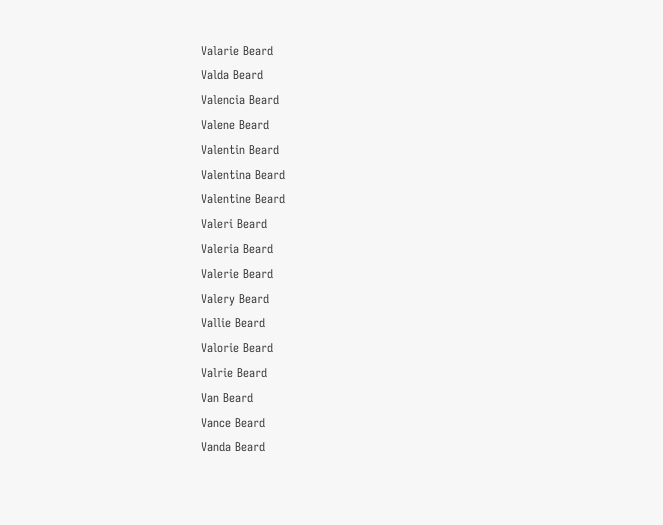Valarie Beard
Valda Beard
Valencia Beard
Valene Beard
Valentin Beard
Valentina Beard
Valentine Beard
Valeri Beard
Valeria Beard
Valerie Beard
Valery Beard
Vallie Beard
Valorie Beard
Valrie Beard
Van Beard
Vance Beard
Vanda Beard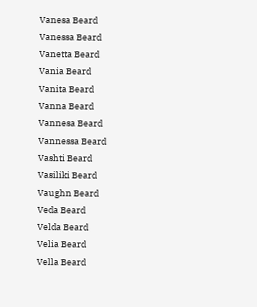Vanesa Beard
Vanessa Beard
Vanetta Beard
Vania Beard
Vanita Beard
Vanna Beard
Vannesa Beard
Vannessa Beard
Vashti Beard
Vasiliki Beard
Vaughn Beard
Veda Beard
Velda Beard
Velia Beard
Vella Beard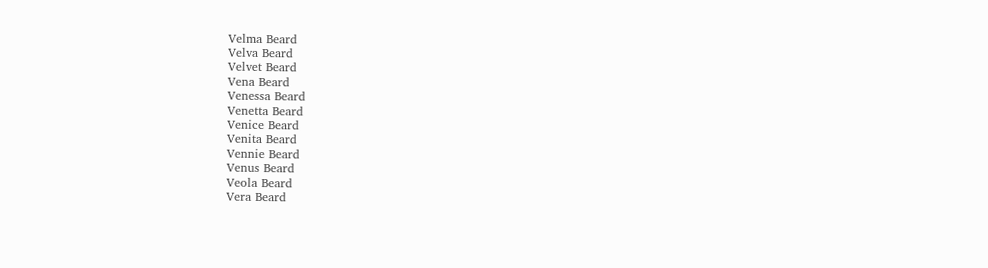Velma Beard
Velva Beard
Velvet Beard
Vena Beard
Venessa Beard
Venetta Beard
Venice Beard
Venita Beard
Vennie Beard
Venus Beard
Veola Beard
Vera Beard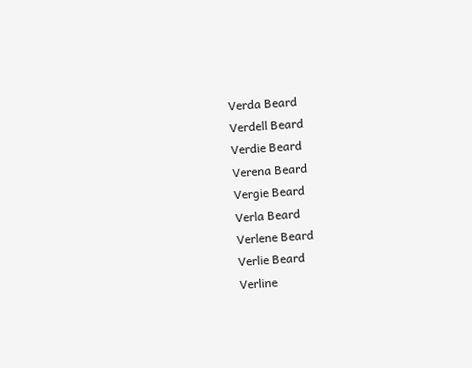Verda Beard
Verdell Beard
Verdie Beard
Verena Beard
Vergie Beard
Verla Beard
Verlene Beard
Verlie Beard
Verline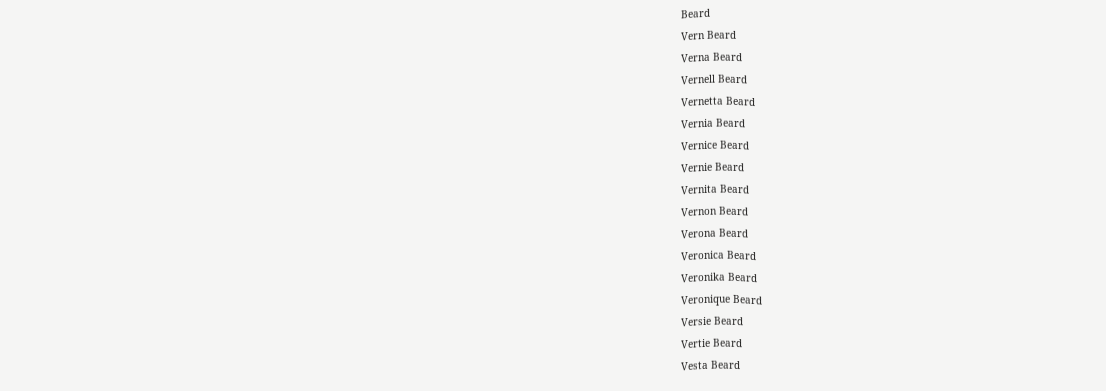Beard
Vern Beard
Verna Beard
Vernell Beard
Vernetta Beard
Vernia Beard
Vernice Beard
Vernie Beard
Vernita Beard
Vernon Beard
Verona Beard
Veronica Beard
Veronika Beard
Veronique Beard
Versie Beard
Vertie Beard
Vesta Beard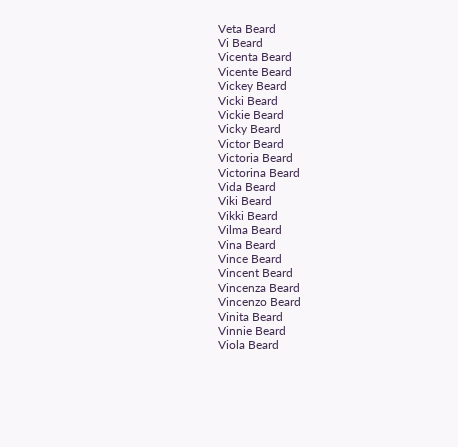Veta Beard
Vi Beard
Vicenta Beard
Vicente Beard
Vickey Beard
Vicki Beard
Vickie Beard
Vicky Beard
Victor Beard
Victoria Beard
Victorina Beard
Vida Beard
Viki Beard
Vikki Beard
Vilma Beard
Vina Beard
Vince Beard
Vincent Beard
Vincenza Beard
Vincenzo Beard
Vinita Beard
Vinnie Beard
Viola Beard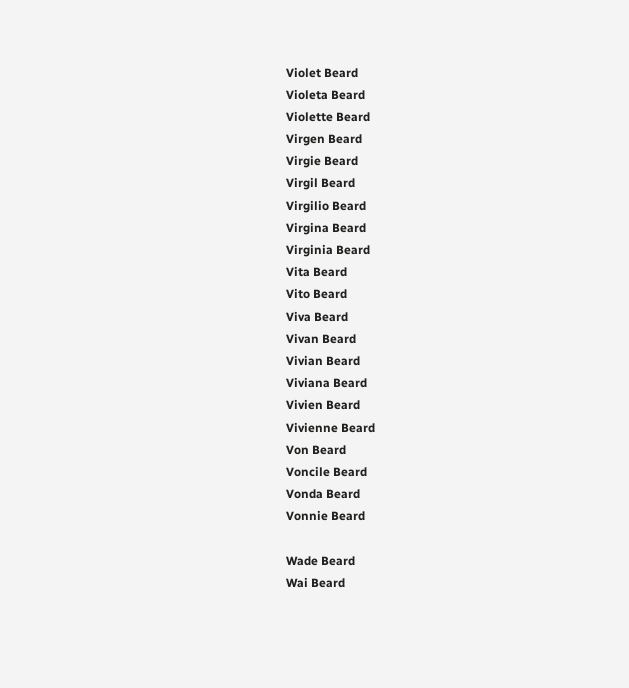Violet Beard
Violeta Beard
Violette Beard
Virgen Beard
Virgie Beard
Virgil Beard
Virgilio Beard
Virgina Beard
Virginia Beard
Vita Beard
Vito Beard
Viva Beard
Vivan Beard
Vivian Beard
Viviana Beard
Vivien Beard
Vivienne Beard
Von Beard
Voncile Beard
Vonda Beard
Vonnie Beard

Wade Beard
Wai Beard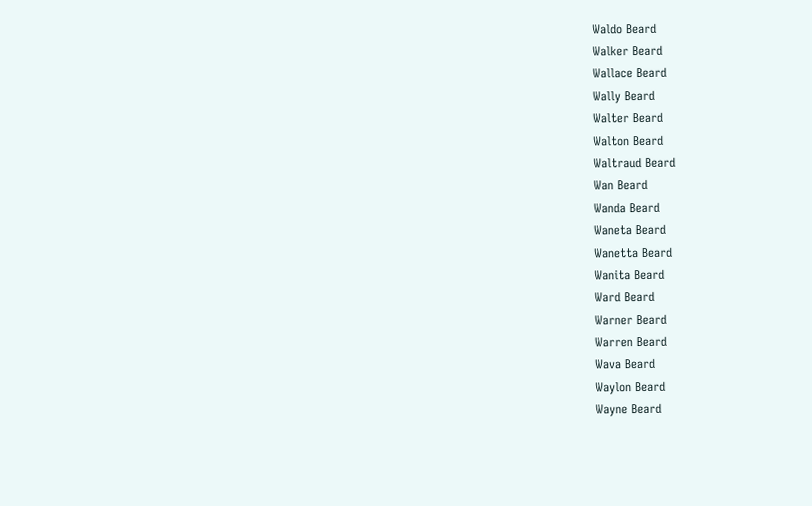Waldo Beard
Walker Beard
Wallace Beard
Wally Beard
Walter Beard
Walton Beard
Waltraud Beard
Wan Beard
Wanda Beard
Waneta Beard
Wanetta Beard
Wanita Beard
Ward Beard
Warner Beard
Warren Beard
Wava Beard
Waylon Beard
Wayne Beard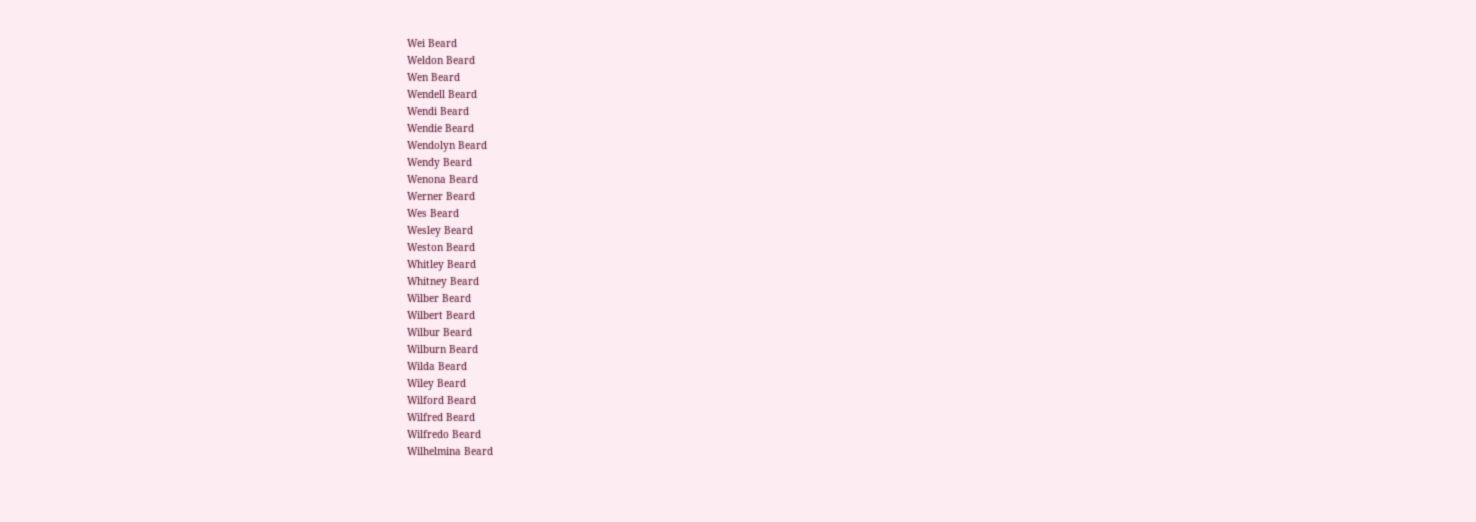Wei Beard
Weldon Beard
Wen Beard
Wendell Beard
Wendi Beard
Wendie Beard
Wendolyn Beard
Wendy Beard
Wenona Beard
Werner Beard
Wes Beard
Wesley Beard
Weston Beard
Whitley Beard
Whitney Beard
Wilber Beard
Wilbert Beard
Wilbur Beard
Wilburn Beard
Wilda Beard
Wiley Beard
Wilford Beard
Wilfred Beard
Wilfredo Beard
Wilhelmina Beard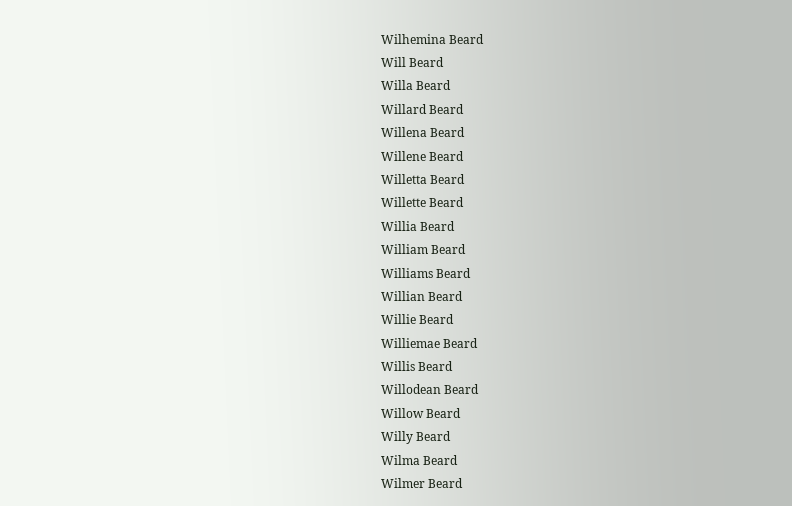Wilhemina Beard
Will Beard
Willa Beard
Willard Beard
Willena Beard
Willene Beard
Willetta Beard
Willette Beard
Willia Beard
William Beard
Williams Beard
Willian Beard
Willie Beard
Williemae Beard
Willis Beard
Willodean Beard
Willow Beard
Willy Beard
Wilma Beard
Wilmer Beard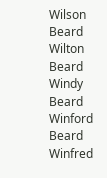Wilson Beard
Wilton Beard
Windy Beard
Winford Beard
Winfred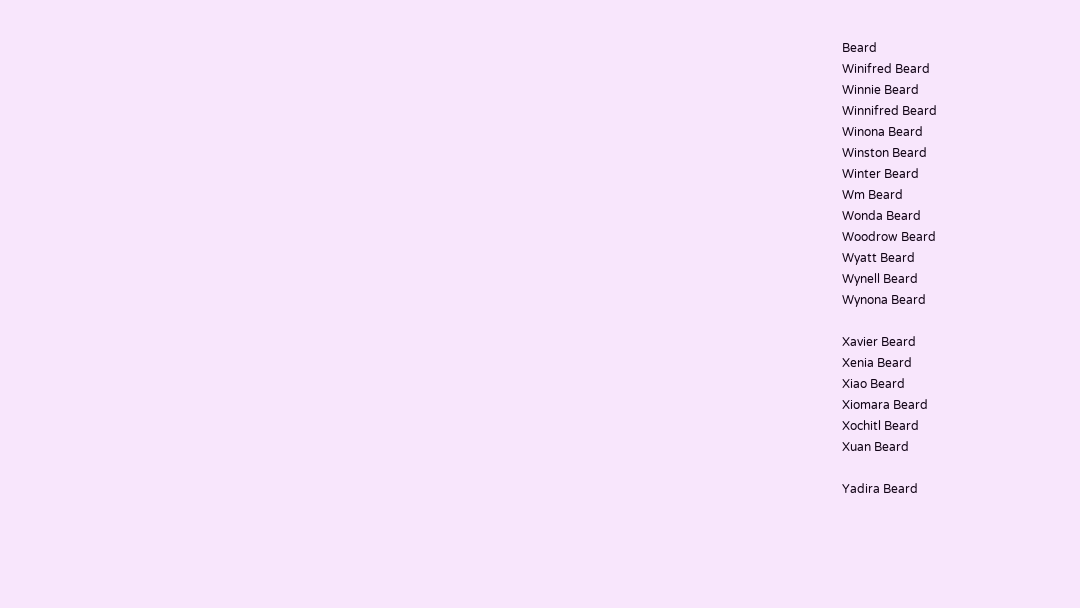Beard
Winifred Beard
Winnie Beard
Winnifred Beard
Winona Beard
Winston Beard
Winter Beard
Wm Beard
Wonda Beard
Woodrow Beard
Wyatt Beard
Wynell Beard
Wynona Beard

Xavier Beard
Xenia Beard
Xiao Beard
Xiomara Beard
Xochitl Beard
Xuan Beard

Yadira Beard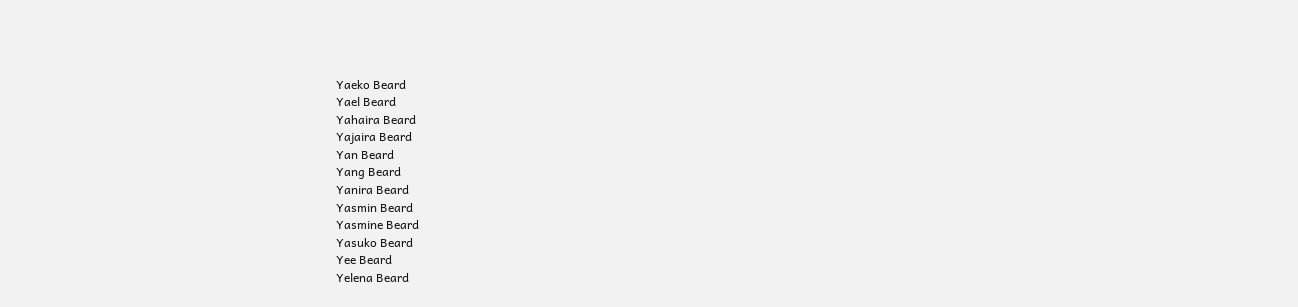Yaeko Beard
Yael Beard
Yahaira Beard
Yajaira Beard
Yan Beard
Yang Beard
Yanira Beard
Yasmin Beard
Yasmine Beard
Yasuko Beard
Yee Beard
Yelena Beard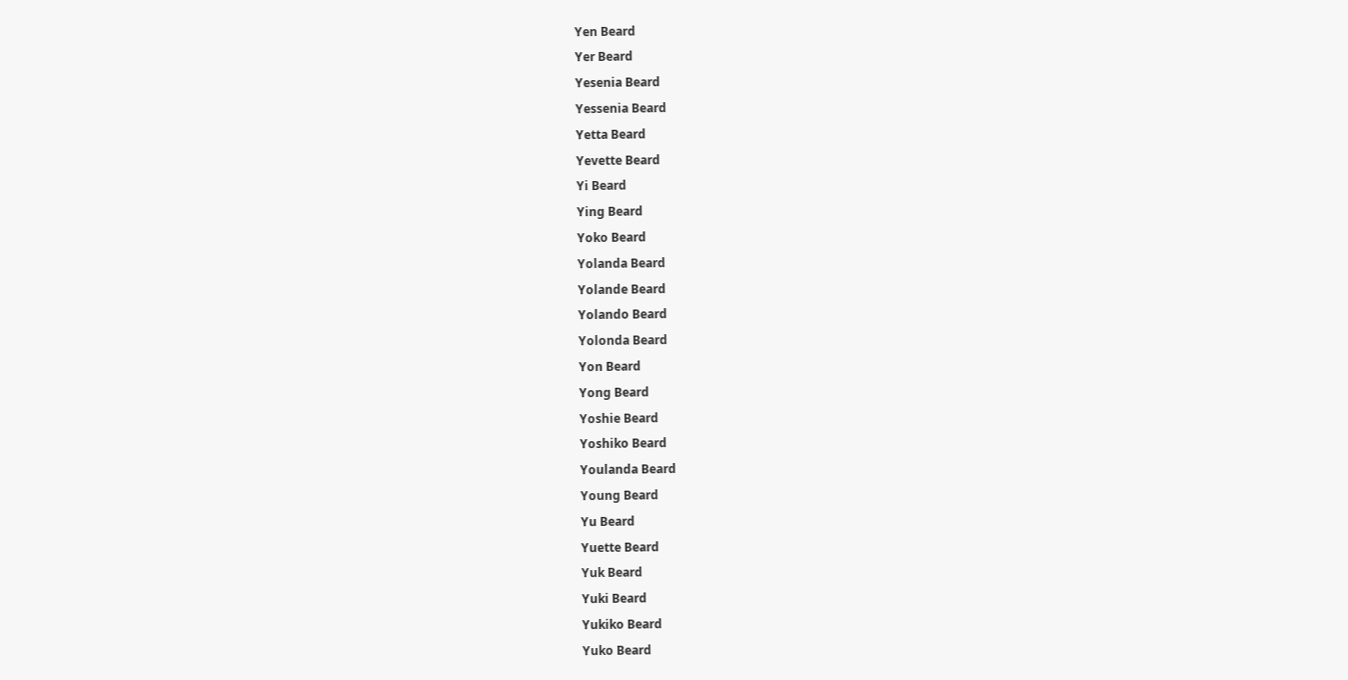Yen Beard
Yer Beard
Yesenia Beard
Yessenia Beard
Yetta Beard
Yevette Beard
Yi Beard
Ying Beard
Yoko Beard
Yolanda Beard
Yolande Beard
Yolando Beard
Yolonda Beard
Yon Beard
Yong Beard
Yoshie Beard
Yoshiko Beard
Youlanda Beard
Young Beard
Yu Beard
Yuette Beard
Yuk Beard
Yuki Beard
Yukiko Beard
Yuko Beard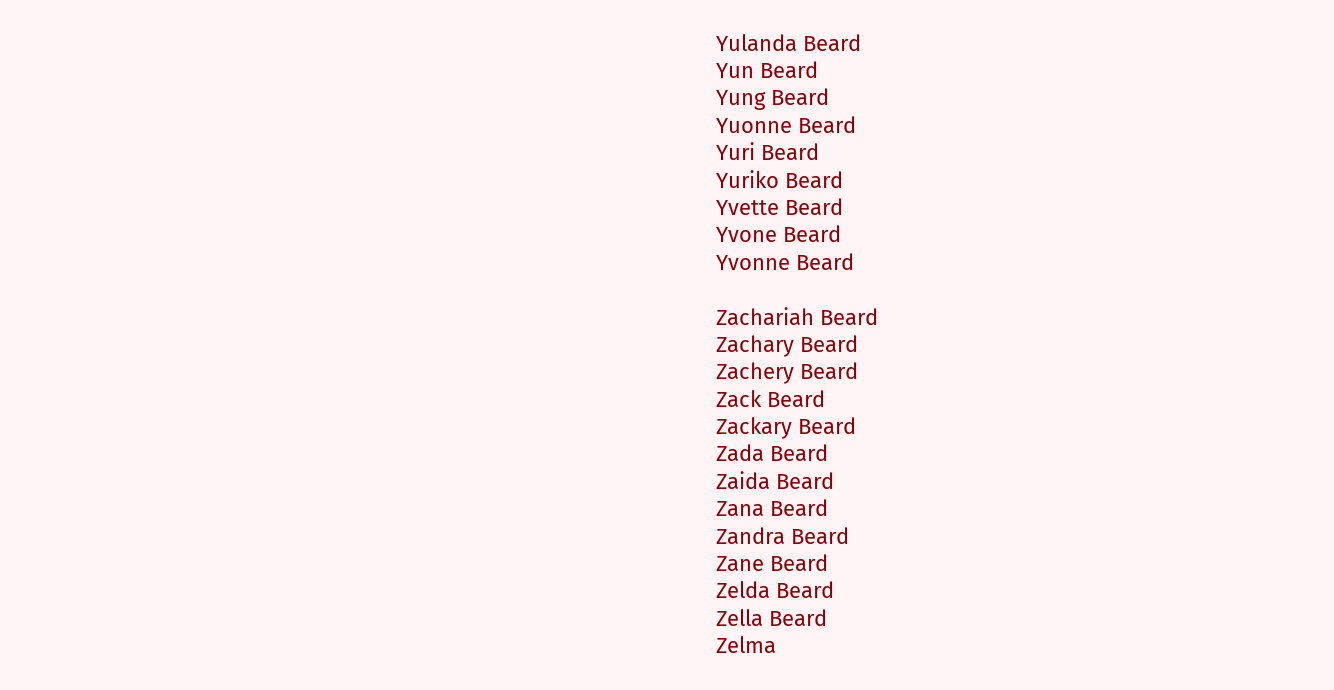Yulanda Beard
Yun Beard
Yung Beard
Yuonne Beard
Yuri Beard
Yuriko Beard
Yvette Beard
Yvone Beard
Yvonne Beard

Zachariah Beard
Zachary Beard
Zachery Beard
Zack Beard
Zackary Beard
Zada Beard
Zaida Beard
Zana Beard
Zandra Beard
Zane Beard
Zelda Beard
Zella Beard
Zelma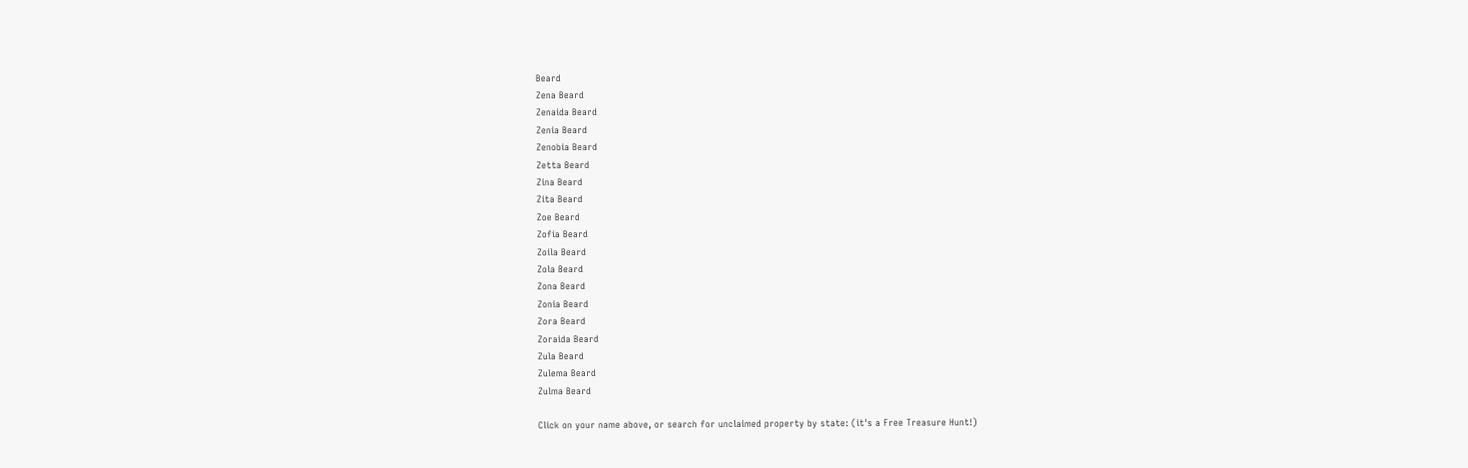Beard
Zena Beard
Zenaida Beard
Zenia Beard
Zenobia Beard
Zetta Beard
Zina Beard
Zita Beard
Zoe Beard
Zofia Beard
Zoila Beard
Zola Beard
Zona Beard
Zonia Beard
Zora Beard
Zoraida Beard
Zula Beard
Zulema Beard
Zulma Beard

Click on your name above, or search for unclaimed property by state: (it's a Free Treasure Hunt!)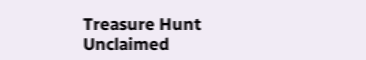Treasure Hunt
Unclaimed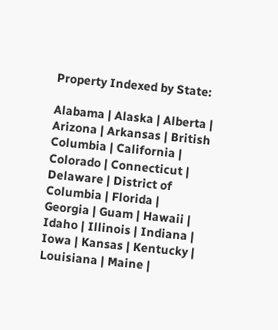Property Indexed by State:

Alabama | Alaska | Alberta | Arizona | Arkansas | British Columbia | California | Colorado | Connecticut | Delaware | District of Columbia | Florida | Georgia | Guam | Hawaii | Idaho | Illinois | Indiana | Iowa | Kansas | Kentucky | Louisiana | Maine |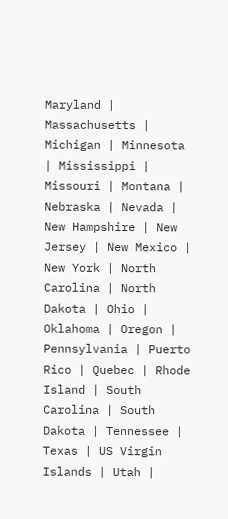Maryland | Massachusetts | Michigan | Minnesota | Mississippi | Missouri | Montana | Nebraska | Nevada | New Hampshire | New Jersey | New Mexico | New York | North Carolina | North Dakota | Ohio | Oklahoma | Oregon | Pennsylvania | Puerto Rico | Quebec | Rhode Island | South Carolina | South Dakota | Tennessee | Texas | US Virgin Islands | Utah |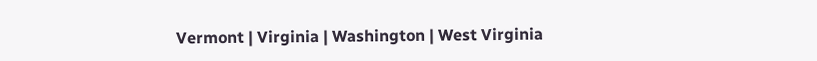Vermont | Virginia | Washington | West Virginia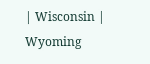| Wisconsin | Wyoming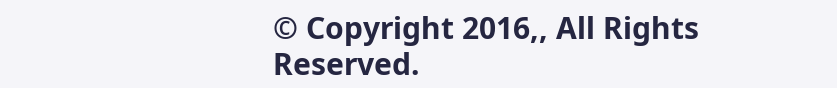© Copyright 2016,, All Rights Reserved.